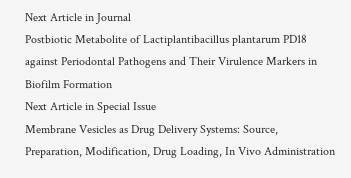Next Article in Journal
Postbiotic Metabolite of Lactiplantibacillus plantarum PD18 against Periodontal Pathogens and Their Virulence Markers in Biofilm Formation
Next Article in Special Issue
Membrane Vesicles as Drug Delivery Systems: Source, Preparation, Modification, Drug Loading, In Vivo Administration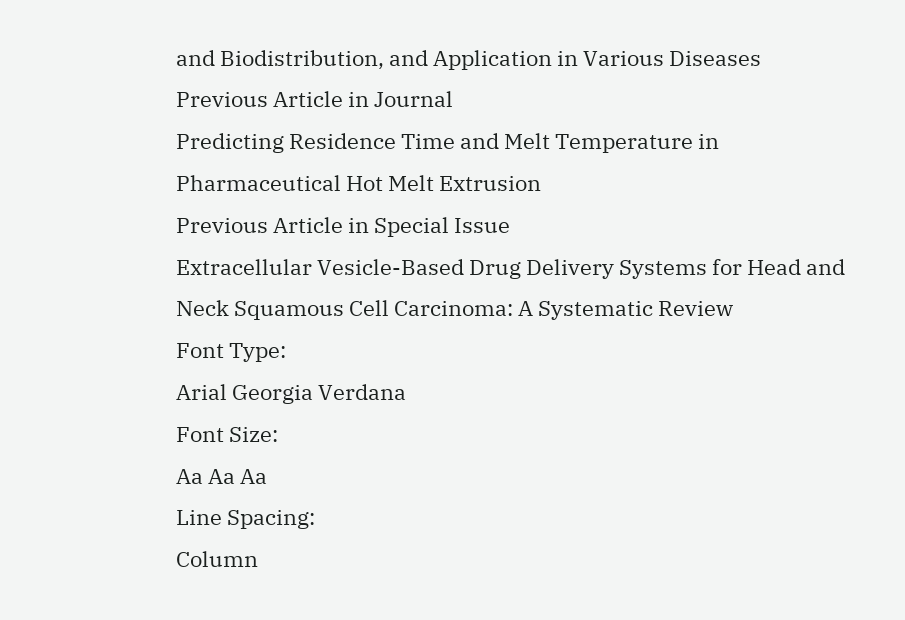and Biodistribution, and Application in Various Diseases
Previous Article in Journal
Predicting Residence Time and Melt Temperature in Pharmaceutical Hot Melt Extrusion
Previous Article in Special Issue
Extracellular Vesicle-Based Drug Delivery Systems for Head and Neck Squamous Cell Carcinoma: A Systematic Review
Font Type:
Arial Georgia Verdana
Font Size:
Aa Aa Aa
Line Spacing:
Column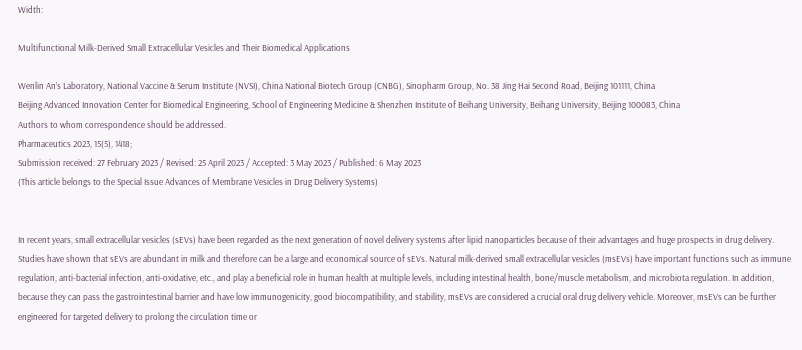Width:

Multifunctional Milk-Derived Small Extracellular Vesicles and Their Biomedical Applications

Wenlin An’s Laboratory, National Vaccine & Serum Institute (NVSI), China National Biotech Group (CNBG), Sinopharm Group, No. 38 Jing Hai Second Road, Beijing 101111, China
Beijing Advanced Innovation Center for Biomedical Engineering, School of Engineering Medicine & Shenzhen Institute of Beihang University, Beihang University, Beijing 100083, China
Authors to whom correspondence should be addressed.
Pharmaceutics 2023, 15(5), 1418;
Submission received: 27 February 2023 / Revised: 25 April 2023 / Accepted: 3 May 2023 / Published: 6 May 2023
(This article belongs to the Special Issue Advances of Membrane Vesicles in Drug Delivery Systems)


In recent years, small extracellular vesicles (sEVs) have been regarded as the next generation of novel delivery systems after lipid nanoparticles because of their advantages and huge prospects in drug delivery. Studies have shown that sEVs are abundant in milk and therefore can be a large and economical source of sEVs. Natural milk-derived small extracellular vesicles (msEVs) have important functions such as immune regulation, anti-bacterial infection, anti-oxidative, etc., and play a beneficial role in human health at multiple levels, including intestinal health, bone/muscle metabolism, and microbiota regulation. In addition, because they can pass the gastrointestinal barrier and have low immunogenicity, good biocompatibility, and stability, msEVs are considered a crucial oral drug delivery vehicle. Moreover, msEVs can be further engineered for targeted delivery to prolong the circulation time or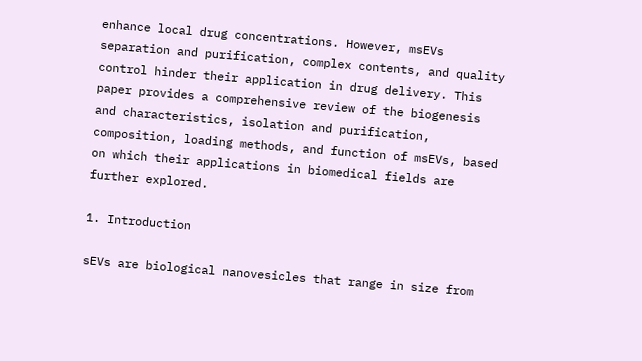enhance local drug concentrations. However, msEVs separation and purification, complex contents, and quality control hinder their application in drug delivery. This paper provides a comprehensive review of the biogenesis and characteristics, isolation and purification, composition, loading methods, and function of msEVs, based on which their applications in biomedical fields are further explored.

1. Introduction

sEVs are biological nanovesicles that range in size from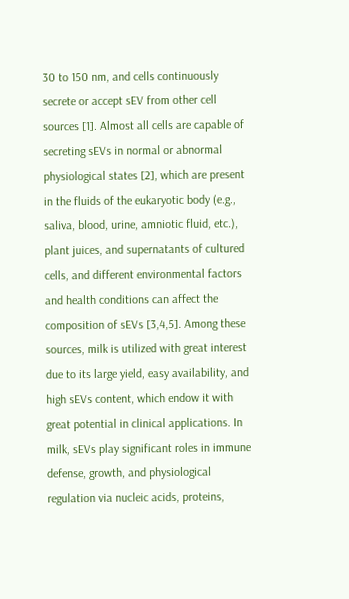30 to 150 nm, and cells continuously secrete or accept sEV from other cell sources [1]. Almost all cells are capable of secreting sEVs in normal or abnormal physiological states [2], which are present in the fluids of the eukaryotic body (e.g., saliva, blood, urine, amniotic fluid, etc.), plant juices, and supernatants of cultured cells, and different environmental factors and health conditions can affect the composition of sEVs [3,4,5]. Among these sources, milk is utilized with great interest due to its large yield, easy availability, and high sEVs content, which endow it with great potential in clinical applications. In milk, sEVs play significant roles in immune defense, growth, and physiological regulation via nucleic acids, proteins,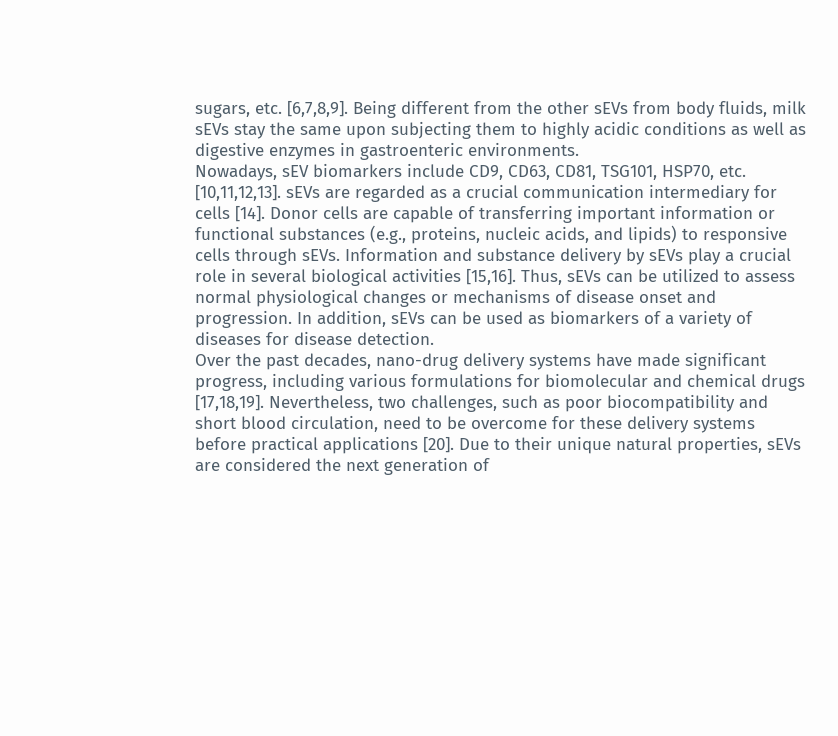sugars, etc. [6,7,8,9]. Being different from the other sEVs from body fluids, milk sEVs stay the same upon subjecting them to highly acidic conditions as well as digestive enzymes in gastroenteric environments.
Nowadays, sEV biomarkers include CD9, CD63, CD81, TSG101, HSP70, etc. [10,11,12,13]. sEVs are regarded as a crucial communication intermediary for cells [14]. Donor cells are capable of transferring important information or functional substances (e.g., proteins, nucleic acids, and lipids) to responsive cells through sEVs. Information and substance delivery by sEVs play a crucial role in several biological activities [15,16]. Thus, sEVs can be utilized to assess normal physiological changes or mechanisms of disease onset and progression. In addition, sEVs can be used as biomarkers of a variety of diseases for disease detection.
Over the past decades, nano-drug delivery systems have made significant progress, including various formulations for biomolecular and chemical drugs [17,18,19]. Nevertheless, two challenges, such as poor biocompatibility and short blood circulation, need to be overcome for these delivery systems before practical applications [20]. Due to their unique natural properties, sEVs are considered the next generation of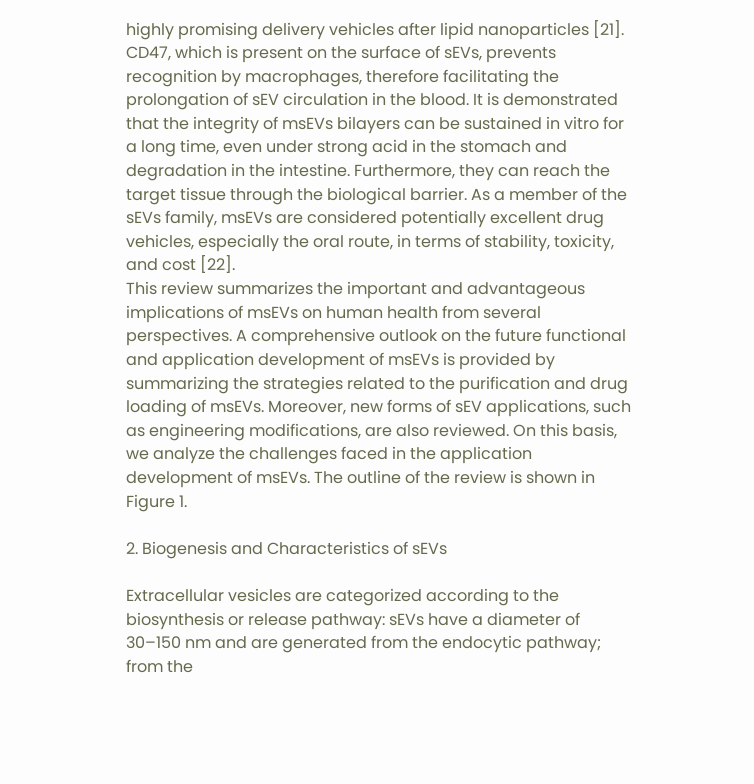highly promising delivery vehicles after lipid nanoparticles [21]. CD47, which is present on the surface of sEVs, prevents recognition by macrophages, therefore facilitating the prolongation of sEV circulation in the blood. It is demonstrated that the integrity of msEVs bilayers can be sustained in vitro for a long time, even under strong acid in the stomach and degradation in the intestine. Furthermore, they can reach the target tissue through the biological barrier. As a member of the sEVs family, msEVs are considered potentially excellent drug vehicles, especially the oral route, in terms of stability, toxicity, and cost [22].
This review summarizes the important and advantageous implications of msEVs on human health from several perspectives. A comprehensive outlook on the future functional and application development of msEVs is provided by summarizing the strategies related to the purification and drug loading of msEVs. Moreover, new forms of sEV applications, such as engineering modifications, are also reviewed. On this basis, we analyze the challenges faced in the application development of msEVs. The outline of the review is shown in Figure 1.

2. Biogenesis and Characteristics of sEVs

Extracellular vesicles are categorized according to the biosynthesis or release pathway: sEVs have a diameter of 30–150 nm and are generated from the endocytic pathway; from the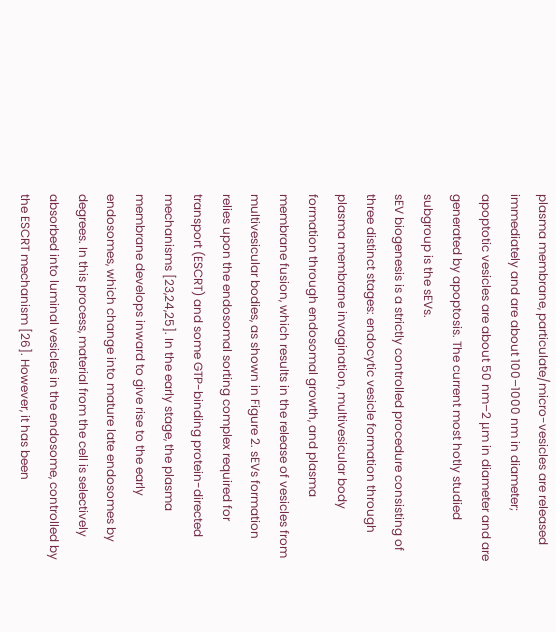plasma membrane, particulate/micro-vesicles are released immediately and are about 100–1000 nm in diameter; apoptotic vesicles are about 50 nm–2 μm in diameter and are generated by apoptosis. The current most hotly studied subgroup is the sEVs.
sEV biogenesis is a strictly controlled procedure consisting of three distinct stages: endocytic vesicle formation through plasma membrane invagination, multivesicular body formation through endosomal growth, and plasma membrane fusion, which results in the release of vesicles from multivesicular bodies, as shown in Figure 2. sEVs formation relies upon the endosomal sorting complex required for transport (ESCRT) and some GTP-binding protein-directed mechanisms [23,24,25]. In the early stage, the plasma membrane develops inward to give rise to the early endosomes, which change into mature late endosomes by degrees. In this process, material from the cell is selectively absorbed into luminal vesicles in the endosome, controlled by the ESCRT mechanism [26]. However, it has been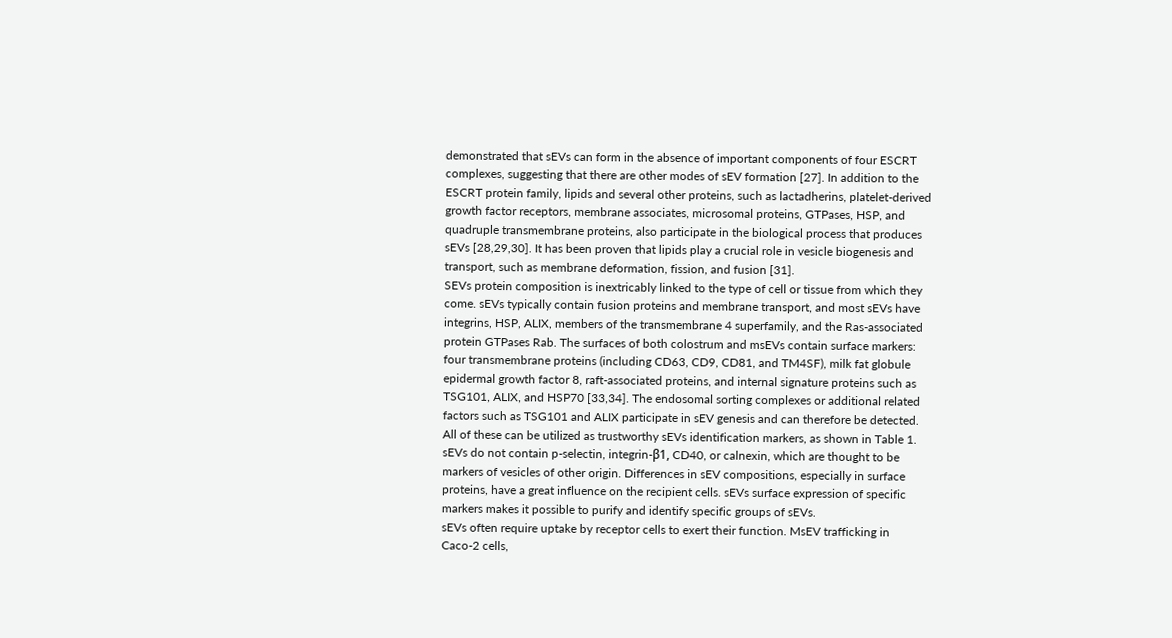demonstrated that sEVs can form in the absence of important components of four ESCRT complexes, suggesting that there are other modes of sEV formation [27]. In addition to the ESCRT protein family, lipids and several other proteins, such as lactadherins, platelet-derived growth factor receptors, membrane associates, microsomal proteins, GTPases, HSP, and quadruple transmembrane proteins, also participate in the biological process that produces sEVs [28,29,30]. It has been proven that lipids play a crucial role in vesicle biogenesis and transport, such as membrane deformation, fission, and fusion [31].
SEVs protein composition is inextricably linked to the type of cell or tissue from which they come. sEVs typically contain fusion proteins and membrane transport, and most sEVs have integrins, HSP, ALIX, members of the transmembrane 4 superfamily, and the Ras-associated protein GTPases Rab. The surfaces of both colostrum and msEVs contain surface markers: four transmembrane proteins (including CD63, CD9, CD81, and TM4SF), milk fat globule epidermal growth factor 8, raft-associated proteins, and internal signature proteins such as TSG101, ALIX, and HSP70 [33,34]. The endosomal sorting complexes or additional related factors such as TSG101 and ALIX participate in sEV genesis and can therefore be detected. All of these can be utilized as trustworthy sEVs identification markers, as shown in Table 1. sEVs do not contain p-selectin, integrin-β1, CD40, or calnexin, which are thought to be markers of vesicles of other origin. Differences in sEV compositions, especially in surface proteins, have a great influence on the recipient cells. sEVs surface expression of specific markers makes it possible to purify and identify specific groups of sEVs.
sEVs often require uptake by receptor cells to exert their function. MsEV trafficking in Caco-2 cells,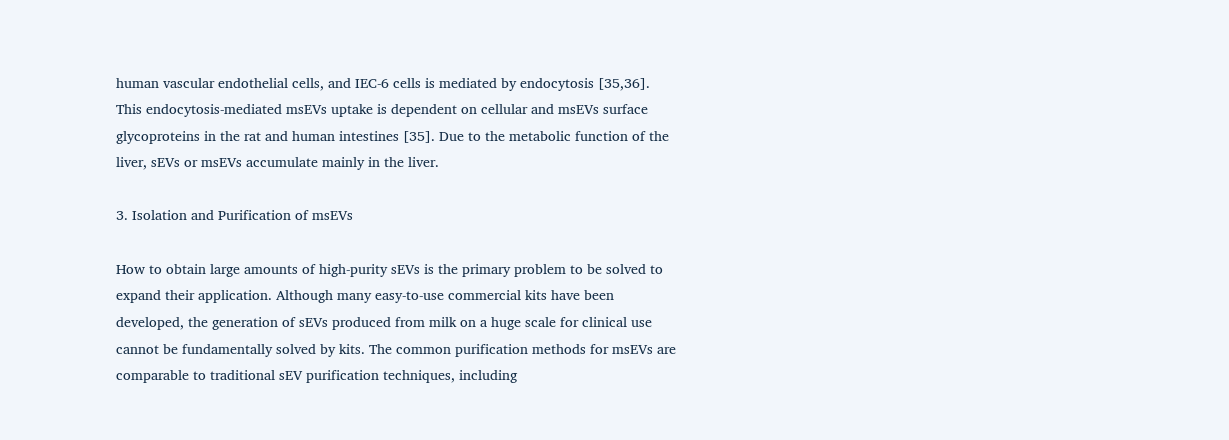human vascular endothelial cells, and IEC-6 cells is mediated by endocytosis [35,36]. This endocytosis-mediated msEVs uptake is dependent on cellular and msEVs surface glycoproteins in the rat and human intestines [35]. Due to the metabolic function of the liver, sEVs or msEVs accumulate mainly in the liver.

3. Isolation and Purification of msEVs

How to obtain large amounts of high-purity sEVs is the primary problem to be solved to expand their application. Although many easy-to-use commercial kits have been developed, the generation of sEVs produced from milk on a huge scale for clinical use cannot be fundamentally solved by kits. The common purification methods for msEVs are comparable to traditional sEV purification techniques, including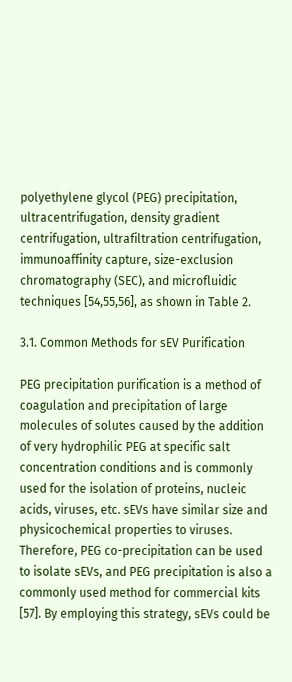polyethylene glycol (PEG) precipitation, ultracentrifugation, density gradient centrifugation, ultrafiltration centrifugation, immunoaffinity capture, size-exclusion chromatography (SEC), and microfluidic techniques [54,55,56], as shown in Table 2.

3.1. Common Methods for sEV Purification

PEG precipitation purification is a method of coagulation and precipitation of large molecules of solutes caused by the addition of very hydrophilic PEG at specific salt concentration conditions and is commonly used for the isolation of proteins, nucleic acids, viruses, etc. sEVs have similar size and physicochemical properties to viruses. Therefore, PEG co-precipitation can be used to isolate sEVs, and PEG precipitation is also a commonly used method for commercial kits [57]. By employing this strategy, sEVs could be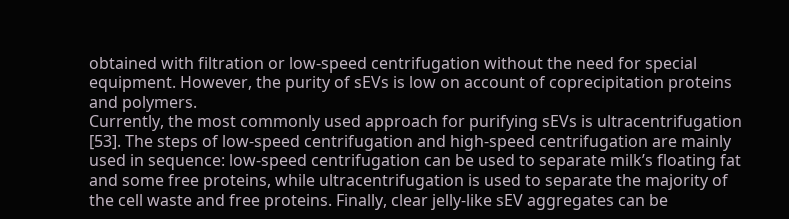obtained with filtration or low-speed centrifugation without the need for special equipment. However, the purity of sEVs is low on account of coprecipitation proteins and polymers.
Currently, the most commonly used approach for purifying sEVs is ultracentrifugation [53]. The steps of low-speed centrifugation and high-speed centrifugation are mainly used in sequence: low-speed centrifugation can be used to separate milk’s floating fat and some free proteins, while ultracentrifugation is used to separate the majority of the cell waste and free proteins. Finally, clear jelly-like sEV aggregates can be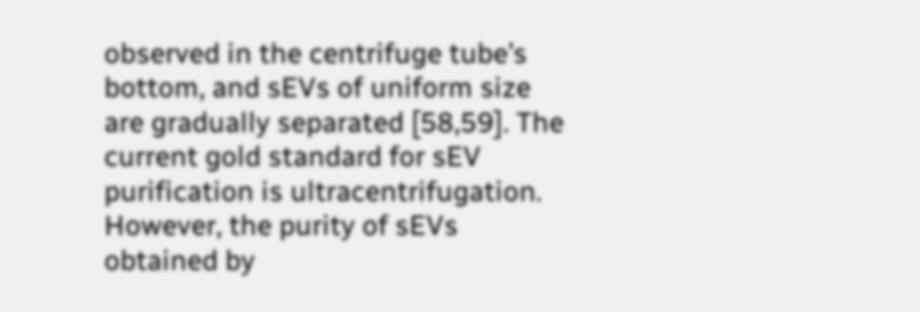observed in the centrifuge tube’s bottom, and sEVs of uniform size are gradually separated [58,59]. The current gold standard for sEV purification is ultracentrifugation. However, the purity of sEVs obtained by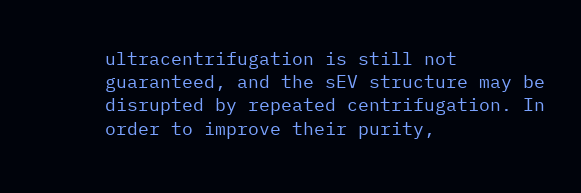ultracentrifugation is still not guaranteed, and the sEV structure may be disrupted by repeated centrifugation. In order to improve their purity,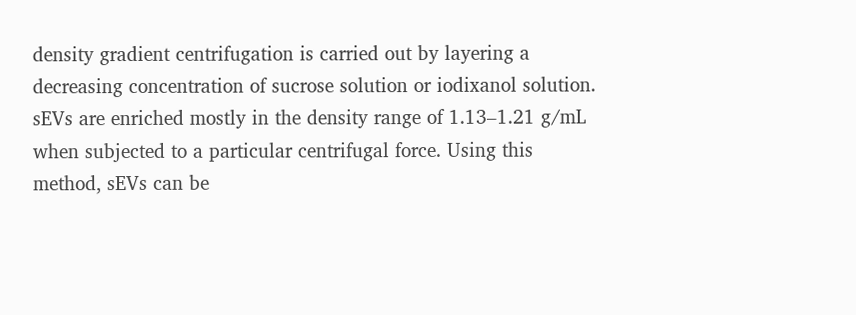density gradient centrifugation is carried out by layering a decreasing concentration of sucrose solution or iodixanol solution. sEVs are enriched mostly in the density range of 1.13–1.21 g/mL when subjected to a particular centrifugal force. Using this method, sEVs can be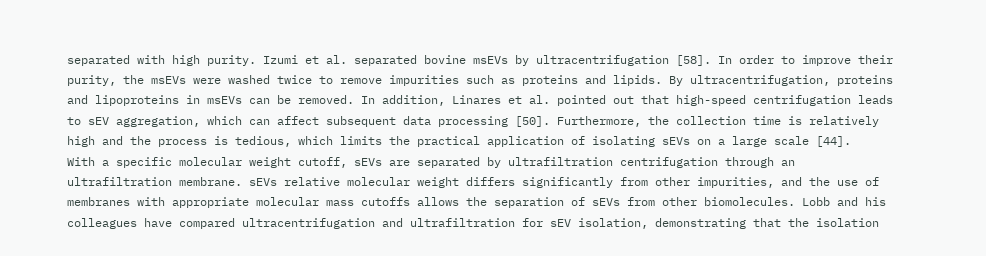separated with high purity. Izumi et al. separated bovine msEVs by ultracentrifugation [58]. In order to improve their purity, the msEVs were washed twice to remove impurities such as proteins and lipids. By ultracentrifugation, proteins and lipoproteins in msEVs can be removed. In addition, Linares et al. pointed out that high-speed centrifugation leads to sEV aggregation, which can affect subsequent data processing [50]. Furthermore, the collection time is relatively high and the process is tedious, which limits the practical application of isolating sEVs on a large scale [44].
With a specific molecular weight cutoff, sEVs are separated by ultrafiltration centrifugation through an ultrafiltration membrane. sEVs relative molecular weight differs significantly from other impurities, and the use of membranes with appropriate molecular mass cutoffs allows the separation of sEVs from other biomolecules. Lobb and his colleagues have compared ultracentrifugation and ultrafiltration for sEV isolation, demonstrating that the isolation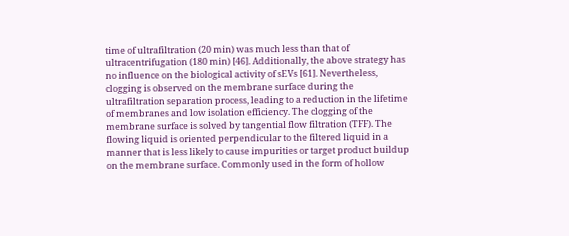time of ultrafiltration (20 min) was much less than that of ultracentrifugation (180 min) [46]. Additionally, the above strategy has no influence on the biological activity of sEVs [61]. Nevertheless, clogging is observed on the membrane surface during the ultrafiltration separation process, leading to a reduction in the lifetime of membranes and low isolation efficiency. The clogging of the membrane surface is solved by tangential flow filtration (TFF). The flowing liquid is oriented perpendicular to the filtered liquid in a manner that is less likely to cause impurities or target product buildup on the membrane surface. Commonly used in the form of hollow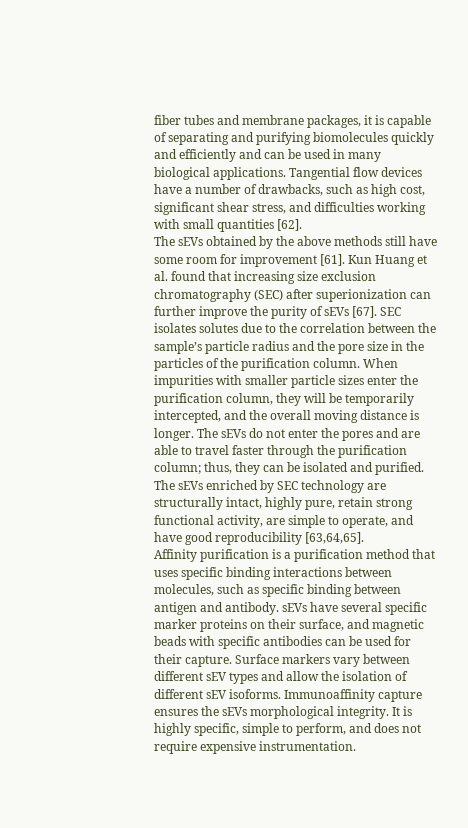fiber tubes and membrane packages, it is capable of separating and purifying biomolecules quickly and efficiently and can be used in many biological applications. Tangential flow devices have a number of drawbacks, such as high cost, significant shear stress, and difficulties working with small quantities [62].
The sEVs obtained by the above methods still have some room for improvement [61]. Kun Huang et al. found that increasing size exclusion chromatography (SEC) after superionization can further improve the purity of sEVs [67]. SEC isolates solutes due to the correlation between the sample’s particle radius and the pore size in the particles of the purification column. When impurities with smaller particle sizes enter the purification column, they will be temporarily intercepted, and the overall moving distance is longer. The sEVs do not enter the pores and are able to travel faster through the purification column; thus, they can be isolated and purified. The sEVs enriched by SEC technology are structurally intact, highly pure, retain strong functional activity, are simple to operate, and have good reproducibility [63,64,65].
Affinity purification is a purification method that uses specific binding interactions between molecules, such as specific binding between antigen and antibody. sEVs have several specific marker proteins on their surface, and magnetic beads with specific antibodies can be used for their capture. Surface markers vary between different sEV types and allow the isolation of different sEV isoforms. Immunoaffinity capture ensures the sEVs morphological integrity. It is highly specific, simple to perform, and does not require expensive instrumentation.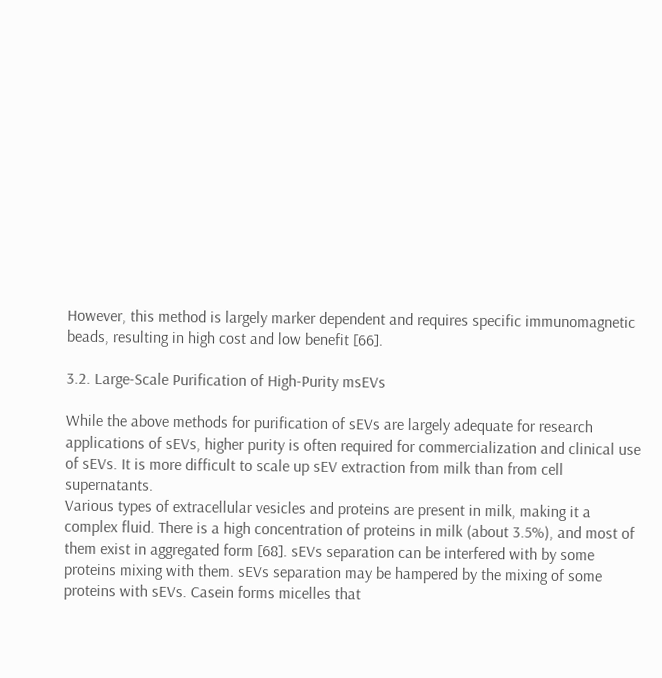However, this method is largely marker dependent and requires specific immunomagnetic beads, resulting in high cost and low benefit [66].

3.2. Large-Scale Purification of High-Purity msEVs

While the above methods for purification of sEVs are largely adequate for research applications of sEVs, higher purity is often required for commercialization and clinical use of sEVs. It is more difficult to scale up sEV extraction from milk than from cell supernatants.
Various types of extracellular vesicles and proteins are present in milk, making it a complex fluid. There is a high concentration of proteins in milk (about 3.5%), and most of them exist in aggregated form [68]. sEVs separation can be interfered with by some proteins mixing with them. sEVs separation may be hampered by the mixing of some proteins with sEVs. Casein forms micelles that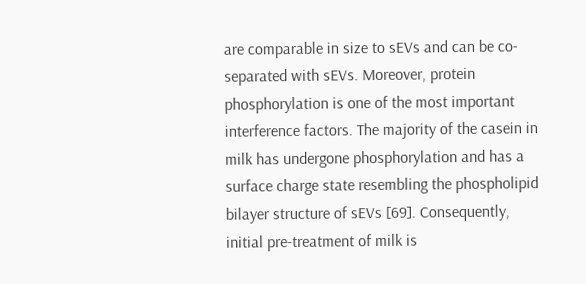are comparable in size to sEVs and can be co-separated with sEVs. Moreover, protein phosphorylation is one of the most important interference factors. The majority of the casein in milk has undergone phosphorylation and has a surface charge state resembling the phospholipid bilayer structure of sEVs [69]. Consequently, initial pre-treatment of milk is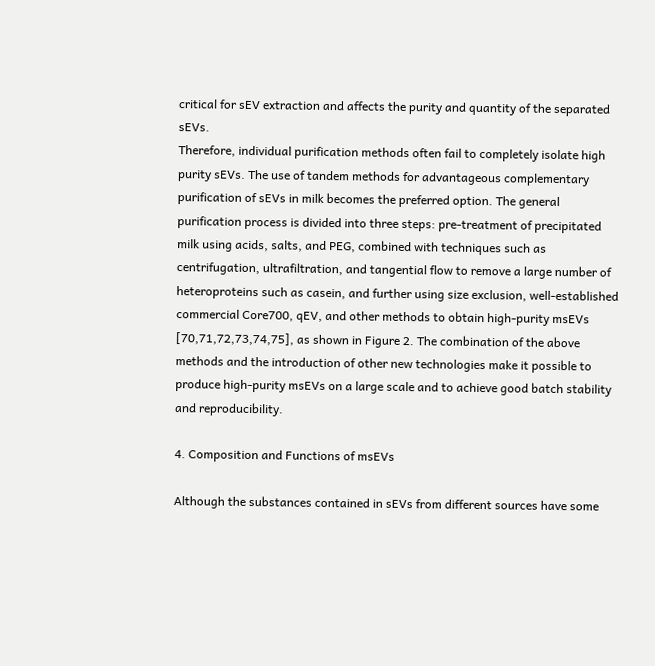critical for sEV extraction and affects the purity and quantity of the separated sEVs.
Therefore, individual purification methods often fail to completely isolate high purity sEVs. The use of tandem methods for advantageous complementary purification of sEVs in milk becomes the preferred option. The general purification process is divided into three steps: pre-treatment of precipitated milk using acids, salts, and PEG, combined with techniques such as centrifugation, ultrafiltration, and tangential flow to remove a large number of heteroproteins such as casein, and further using size exclusion, well-established commercial Core700, qEV, and other methods to obtain high-purity msEVs [70,71,72,73,74,75], as shown in Figure 2. The combination of the above methods and the introduction of other new technologies make it possible to produce high-purity msEVs on a large scale and to achieve good batch stability and reproducibility.

4. Composition and Functions of msEVs

Although the substances contained in sEVs from different sources have some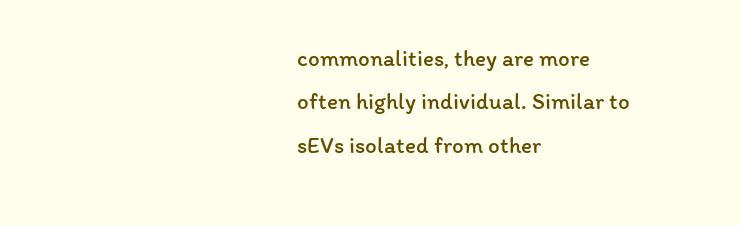commonalities, they are more often highly individual. Similar to sEVs isolated from other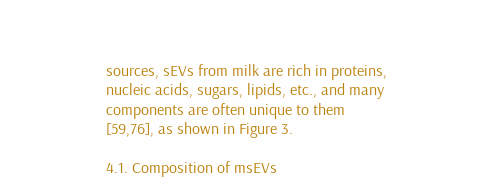sources, sEVs from milk are rich in proteins, nucleic acids, sugars, lipids, etc., and many components are often unique to them [59,76], as shown in Figure 3.

4.1. Composition of msEVs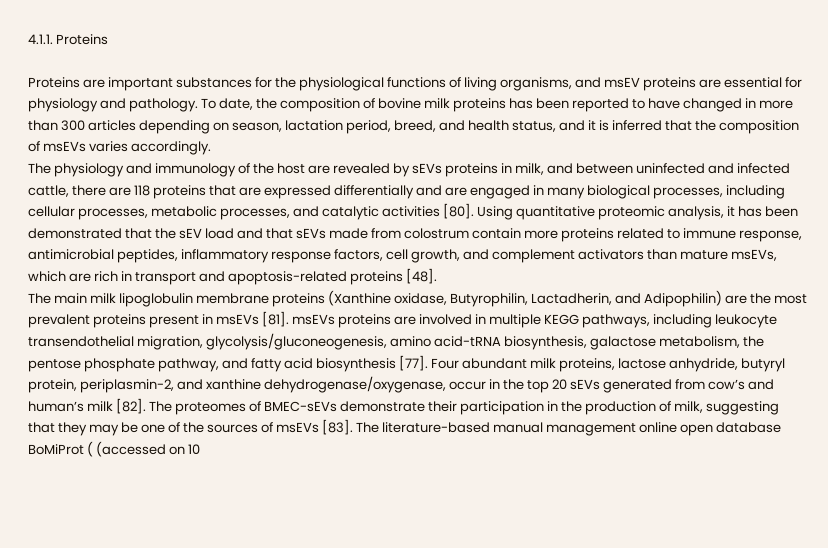4.1.1. Proteins

Proteins are important substances for the physiological functions of living organisms, and msEV proteins are essential for physiology and pathology. To date, the composition of bovine milk proteins has been reported to have changed in more than 300 articles depending on season, lactation period, breed, and health status, and it is inferred that the composition of msEVs varies accordingly.
The physiology and immunology of the host are revealed by sEVs proteins in milk, and between uninfected and infected cattle, there are 118 proteins that are expressed differentially and are engaged in many biological processes, including cellular processes, metabolic processes, and catalytic activities [80]. Using quantitative proteomic analysis, it has been demonstrated that the sEV load and that sEVs made from colostrum contain more proteins related to immune response, antimicrobial peptides, inflammatory response factors, cell growth, and complement activators than mature msEVs, which are rich in transport and apoptosis-related proteins [48].
The main milk lipoglobulin membrane proteins (Xanthine oxidase, Butyrophilin, Lactadherin, and Adipophilin) are the most prevalent proteins present in msEVs [81]. msEVs proteins are involved in multiple KEGG pathways, including leukocyte transendothelial migration, glycolysis/gluconeogenesis, amino acid-tRNA biosynthesis, galactose metabolism, the pentose phosphate pathway, and fatty acid biosynthesis [77]. Four abundant milk proteins, lactose anhydride, butyryl protein, periplasmin-2, and xanthine dehydrogenase/oxygenase, occur in the top 20 sEVs generated from cow’s and human’s milk [82]. The proteomes of BMEC-sEVs demonstrate their participation in the production of milk, suggesting that they may be one of the sources of msEVs [83]. The literature-based manual management online open database BoMiProt ( (accessed on 10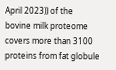April 2023)) of the bovine milk proteome covers more than 3100 proteins from fat globule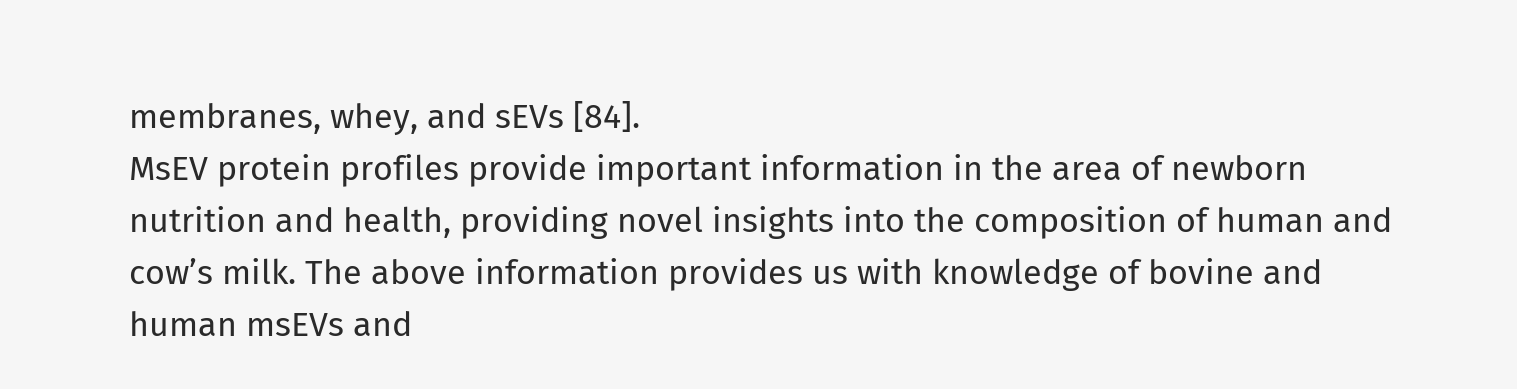membranes, whey, and sEVs [84].
MsEV protein profiles provide important information in the area of newborn nutrition and health, providing novel insights into the composition of human and cow’s milk. The above information provides us with knowledge of bovine and human msEVs and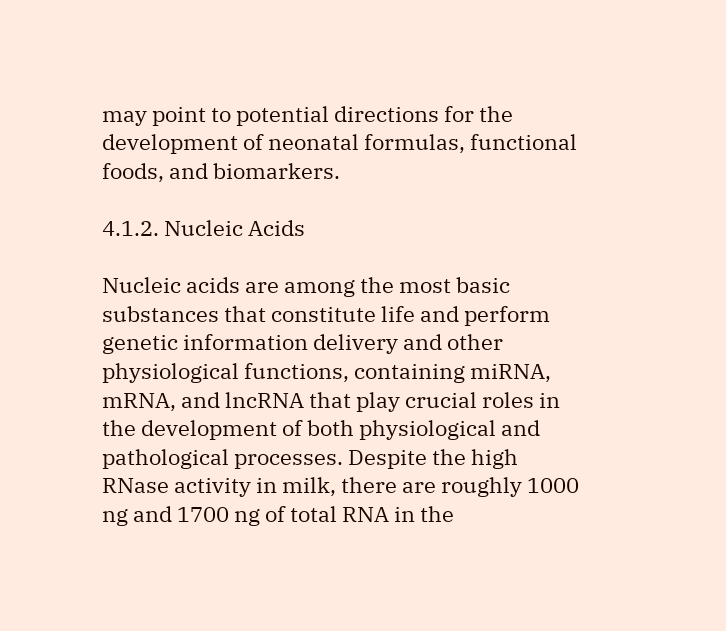may point to potential directions for the development of neonatal formulas, functional foods, and biomarkers.

4.1.2. Nucleic Acids

Nucleic acids are among the most basic substances that constitute life and perform genetic information delivery and other physiological functions, containing miRNA, mRNA, and lncRNA that play crucial roles in the development of both physiological and pathological processes. Despite the high RNase activity in milk, there are roughly 1000 ng and 1700 ng of total RNA in the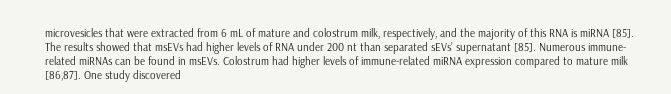microvesicles that were extracted from 6 mL of mature and colostrum milk, respectively, and the majority of this RNA is miRNA [85]. The results showed that msEVs had higher levels of RNA under 200 nt than separated sEVs’ supernatant [85]. Numerous immune-related miRNAs can be found in msEVs. Colostrum had higher levels of immune-related miRNA expression compared to mature milk [86,87]. One study discovered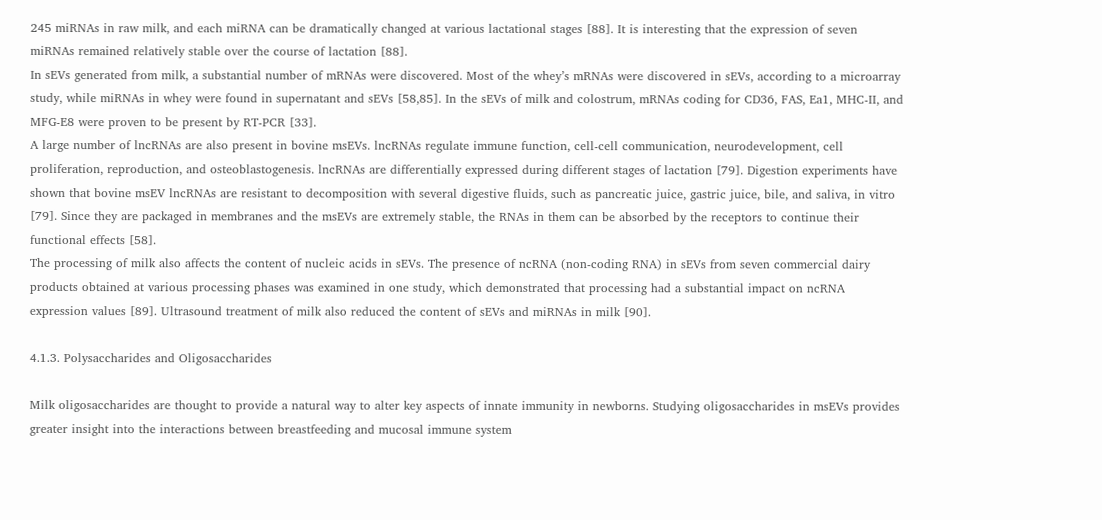245 miRNAs in raw milk, and each miRNA can be dramatically changed at various lactational stages [88]. It is interesting that the expression of seven miRNAs remained relatively stable over the course of lactation [88].
In sEVs generated from milk, a substantial number of mRNAs were discovered. Most of the whey’s mRNAs were discovered in sEVs, according to a microarray study, while miRNAs in whey were found in supernatant and sEVs [58,85]. In the sEVs of milk and colostrum, mRNAs coding for CD36, FAS, Ea1, MHC-II, and MFG-E8 were proven to be present by RT-PCR [33].
A large number of lncRNAs are also present in bovine msEVs. lncRNAs regulate immune function, cell-cell communication, neurodevelopment, cell proliferation, reproduction, and osteoblastogenesis. lncRNAs are differentially expressed during different stages of lactation [79]. Digestion experiments have shown that bovine msEV lncRNAs are resistant to decomposition with several digestive fluids, such as pancreatic juice, gastric juice, bile, and saliva, in vitro [79]. Since they are packaged in membranes and the msEVs are extremely stable, the RNAs in them can be absorbed by the receptors to continue their functional effects [58].
The processing of milk also affects the content of nucleic acids in sEVs. The presence of ncRNA (non-coding RNA) in sEVs from seven commercial dairy products obtained at various processing phases was examined in one study, which demonstrated that processing had a substantial impact on ncRNA expression values [89]. Ultrasound treatment of milk also reduced the content of sEVs and miRNAs in milk [90].

4.1.3. Polysaccharides and Oligosaccharides

Milk oligosaccharides are thought to provide a natural way to alter key aspects of innate immunity in newborns. Studying oligosaccharides in msEVs provides greater insight into the interactions between breastfeeding and mucosal immune system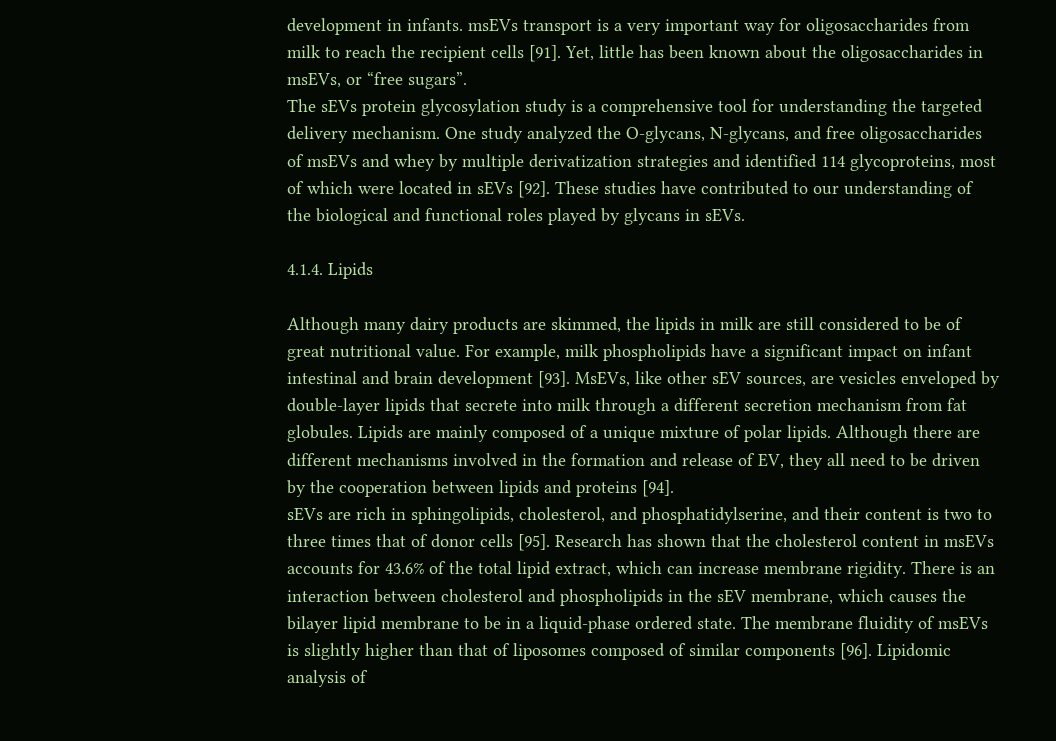development in infants. msEVs transport is a very important way for oligosaccharides from milk to reach the recipient cells [91]. Yet, little has been known about the oligosaccharides in msEVs, or “free sugars”.
The sEVs protein glycosylation study is a comprehensive tool for understanding the targeted delivery mechanism. One study analyzed the O-glycans, N-glycans, and free oligosaccharides of msEVs and whey by multiple derivatization strategies and identified 114 glycoproteins, most of which were located in sEVs [92]. These studies have contributed to our understanding of the biological and functional roles played by glycans in sEVs.

4.1.4. Lipids

Although many dairy products are skimmed, the lipids in milk are still considered to be of great nutritional value. For example, milk phospholipids have a significant impact on infant intestinal and brain development [93]. MsEVs, like other sEV sources, are vesicles enveloped by double-layer lipids that secrete into milk through a different secretion mechanism from fat globules. Lipids are mainly composed of a unique mixture of polar lipids. Although there are different mechanisms involved in the formation and release of EV, they all need to be driven by the cooperation between lipids and proteins [94].
sEVs are rich in sphingolipids, cholesterol, and phosphatidylserine, and their content is two to three times that of donor cells [95]. Research has shown that the cholesterol content in msEVs accounts for 43.6% of the total lipid extract, which can increase membrane rigidity. There is an interaction between cholesterol and phospholipids in the sEV membrane, which causes the bilayer lipid membrane to be in a liquid-phase ordered state. The membrane fluidity of msEVs is slightly higher than that of liposomes composed of similar components [96]. Lipidomic analysis of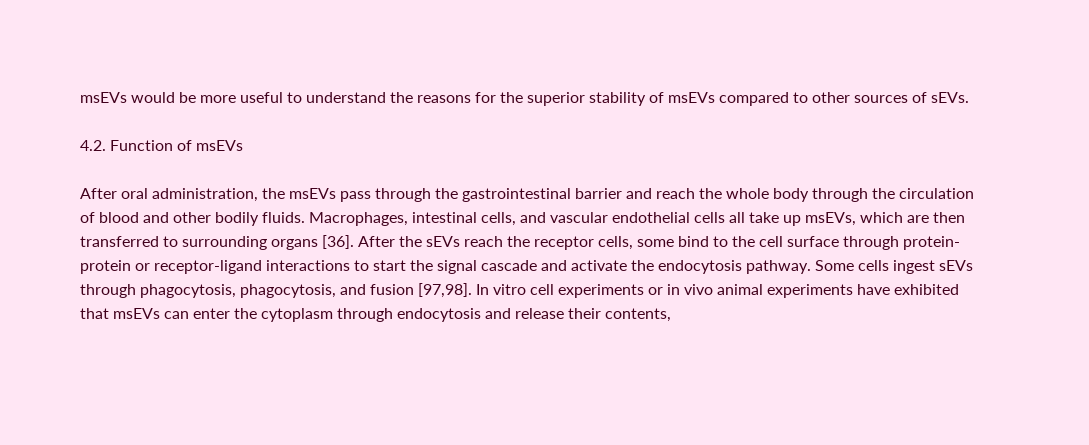msEVs would be more useful to understand the reasons for the superior stability of msEVs compared to other sources of sEVs.

4.2. Function of msEVs

After oral administration, the msEVs pass through the gastrointestinal barrier and reach the whole body through the circulation of blood and other bodily fluids. Macrophages, intestinal cells, and vascular endothelial cells all take up msEVs, which are then transferred to surrounding organs [36]. After the sEVs reach the receptor cells, some bind to the cell surface through protein-protein or receptor-ligand interactions to start the signal cascade and activate the endocytosis pathway. Some cells ingest sEVs through phagocytosis, phagocytosis, and fusion [97,98]. In vitro cell experiments or in vivo animal experiments have exhibited that msEVs can enter the cytoplasm through endocytosis and release their contents,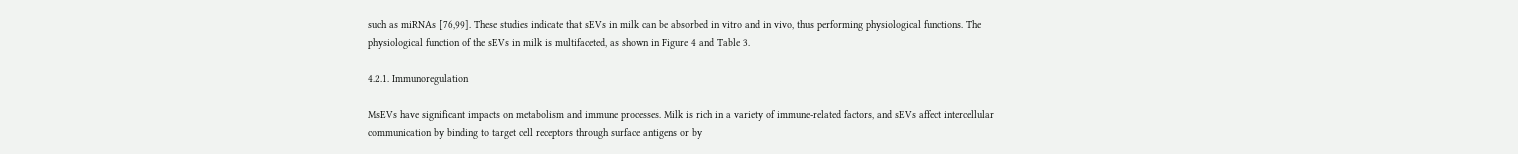such as miRNAs [76,99]. These studies indicate that sEVs in milk can be absorbed in vitro and in vivo, thus performing physiological functions. The physiological function of the sEVs in milk is multifaceted, as shown in Figure 4 and Table 3.

4.2.1. Immunoregulation

MsEVs have significant impacts on metabolism and immune processes. Milk is rich in a variety of immune-related factors, and sEVs affect intercellular communication by binding to target cell receptors through surface antigens or by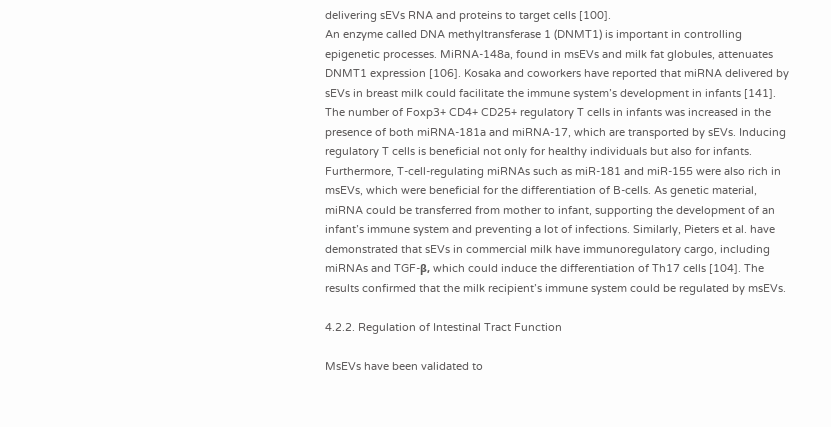delivering sEVs RNA and proteins to target cells [100].
An enzyme called DNA methyltransferase 1 (DNMT1) is important in controlling epigenetic processes. MiRNA-148a, found in msEVs and milk fat globules, attenuates DNMT1 expression [106]. Kosaka and coworkers have reported that miRNA delivered by sEVs in breast milk could facilitate the immune system’s development in infants [141]. The number of Foxp3+ CD4+ CD25+ regulatory T cells in infants was increased in the presence of both miRNA-181a and miRNA-17, which are transported by sEVs. Inducing regulatory T cells is beneficial not only for healthy individuals but also for infants. Furthermore, T-cell-regulating miRNAs such as miR-181 and miR-155 were also rich in msEVs, which were beneficial for the differentiation of B-cells. As genetic material, miRNA could be transferred from mother to infant, supporting the development of an infant’s immune system and preventing a lot of infections. Similarly, Pieters et al. have demonstrated that sEVs in commercial milk have immunoregulatory cargo, including miRNAs and TGF-β, which could induce the differentiation of Th17 cells [104]. The results confirmed that the milk recipient’s immune system could be regulated by msEVs.

4.2.2. Regulation of Intestinal Tract Function

MsEVs have been validated to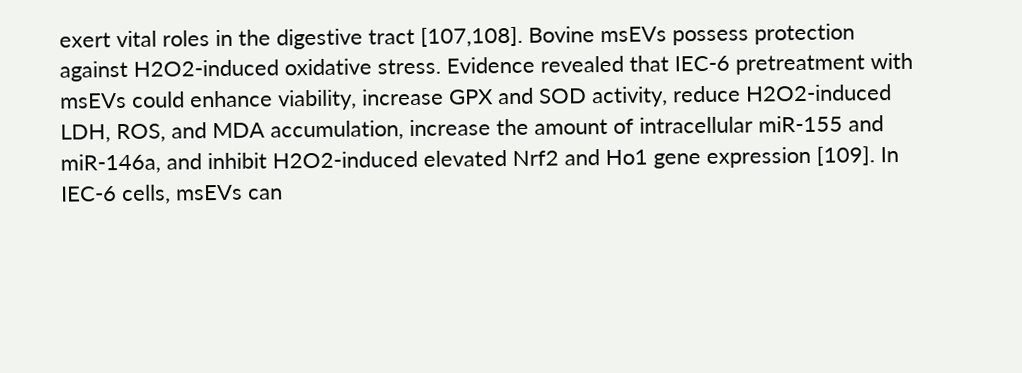exert vital roles in the digestive tract [107,108]. Bovine msEVs possess protection against H2O2-induced oxidative stress. Evidence revealed that IEC-6 pretreatment with msEVs could enhance viability, increase GPX and SOD activity, reduce H2O2-induced LDH, ROS, and MDA accumulation, increase the amount of intracellular miR-155 and miR-146a, and inhibit H2O2-induced elevated Nrf2 and Ho1 gene expression [109]. In IEC-6 cells, msEVs can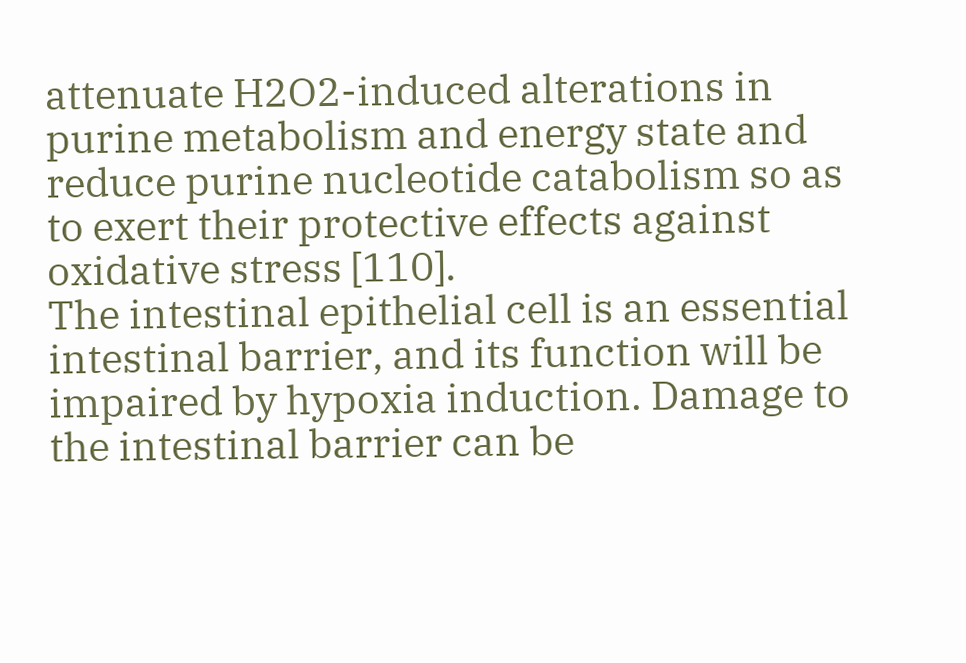attenuate H2O2-induced alterations in purine metabolism and energy state and reduce purine nucleotide catabolism so as to exert their protective effects against oxidative stress [110].
The intestinal epithelial cell is an essential intestinal barrier, and its function will be impaired by hypoxia induction. Damage to the intestinal barrier can be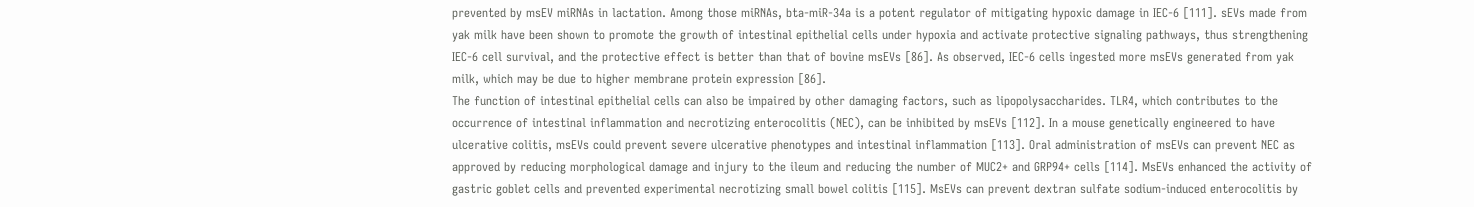prevented by msEV miRNAs in lactation. Among those miRNAs, bta-miR-34a is a potent regulator of mitigating hypoxic damage in IEC-6 [111]. sEVs made from yak milk have been shown to promote the growth of intestinal epithelial cells under hypoxia and activate protective signaling pathways, thus strengthening IEC-6 cell survival, and the protective effect is better than that of bovine msEVs [86]. As observed, IEC-6 cells ingested more msEVs generated from yak milk, which may be due to higher membrane protein expression [86].
The function of intestinal epithelial cells can also be impaired by other damaging factors, such as lipopolysaccharides. TLR4, which contributes to the occurrence of intestinal inflammation and necrotizing enterocolitis (NEC), can be inhibited by msEVs [112]. In a mouse genetically engineered to have ulcerative colitis, msEVs could prevent severe ulcerative phenotypes and intestinal inflammation [113]. Oral administration of msEVs can prevent NEC as approved by reducing morphological damage and injury to the ileum and reducing the number of MUC2+ and GRP94+ cells [114]. MsEVs enhanced the activity of gastric goblet cells and prevented experimental necrotizing small bowel colitis [115]. MsEVs can prevent dextran sulfate sodium-induced enterocolitis by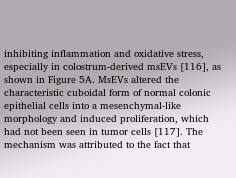inhibiting inflammation and oxidative stress, especially in colostrum-derived msEVs [116], as shown in Figure 5A. MsEVs altered the characteristic cuboidal form of normal colonic epithelial cells into a mesenchymal-like morphology and induced proliferation, which had not been seen in tumor cells [117]. The mechanism was attributed to the fact that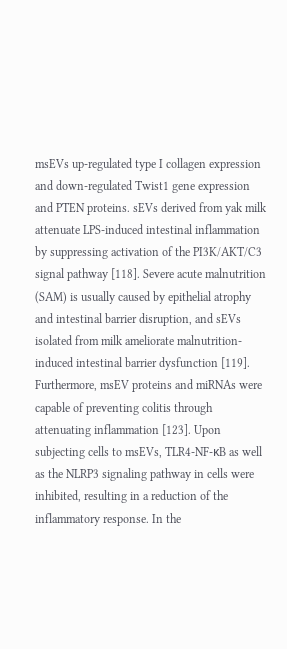msEVs up-regulated type I collagen expression and down-regulated Twist1 gene expression and PTEN proteins. sEVs derived from yak milk attenuate LPS-induced intestinal inflammation by suppressing activation of the PI3K/AKT/C3 signal pathway [118]. Severe acute malnutrition (SAM) is usually caused by epithelial atrophy and intestinal barrier disruption, and sEVs isolated from milk ameliorate malnutrition-induced intestinal barrier dysfunction [119].
Furthermore, msEV proteins and miRNAs were capable of preventing colitis through attenuating inflammation [123]. Upon subjecting cells to msEVs, TLR4-NF-κB as well as the NLRP3 signaling pathway in cells were inhibited, resulting in a reduction of the inflammatory response. In the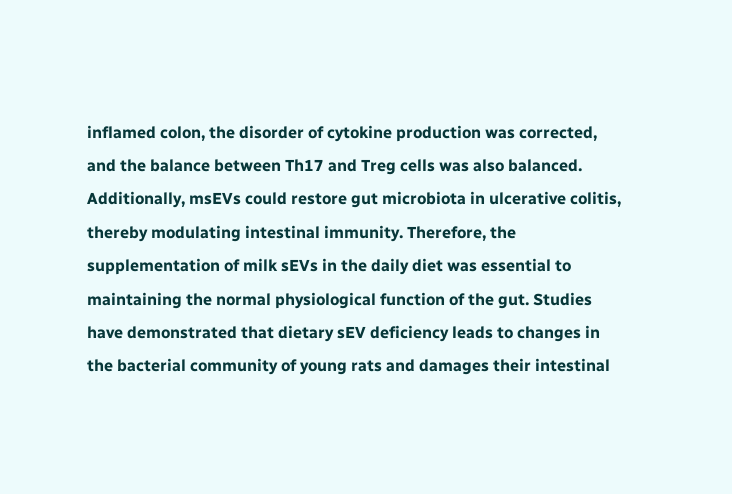inflamed colon, the disorder of cytokine production was corrected, and the balance between Th17 and Treg cells was also balanced. Additionally, msEVs could restore gut microbiota in ulcerative colitis, thereby modulating intestinal immunity. Therefore, the supplementation of milk sEVs in the daily diet was essential to maintaining the normal physiological function of the gut. Studies have demonstrated that dietary sEV deficiency leads to changes in the bacterial community of young rats and damages their intestinal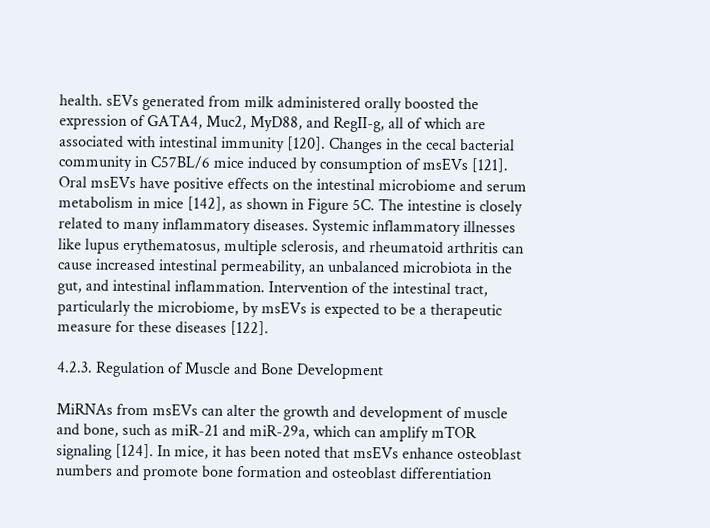health. sEVs generated from milk administered orally boosted the expression of GATA4, Muc2, MyD88, and RegII-g, all of which are associated with intestinal immunity [120]. Changes in the cecal bacterial community in C57BL/6 mice induced by consumption of msEVs [121]. Oral msEVs have positive effects on the intestinal microbiome and serum metabolism in mice [142], as shown in Figure 5C. The intestine is closely related to many inflammatory diseases. Systemic inflammatory illnesses like lupus erythematosus, multiple sclerosis, and rheumatoid arthritis can cause increased intestinal permeability, an unbalanced microbiota in the gut, and intestinal inflammation. Intervention of the intestinal tract, particularly the microbiome, by msEVs is expected to be a therapeutic measure for these diseases [122].

4.2.3. Regulation of Muscle and Bone Development

MiRNAs from msEVs can alter the growth and development of muscle and bone, such as miR-21 and miR-29a, which can amplify mTOR signaling [124]. In mice, it has been noted that msEVs enhance osteoblast numbers and promote bone formation and osteoblast differentiation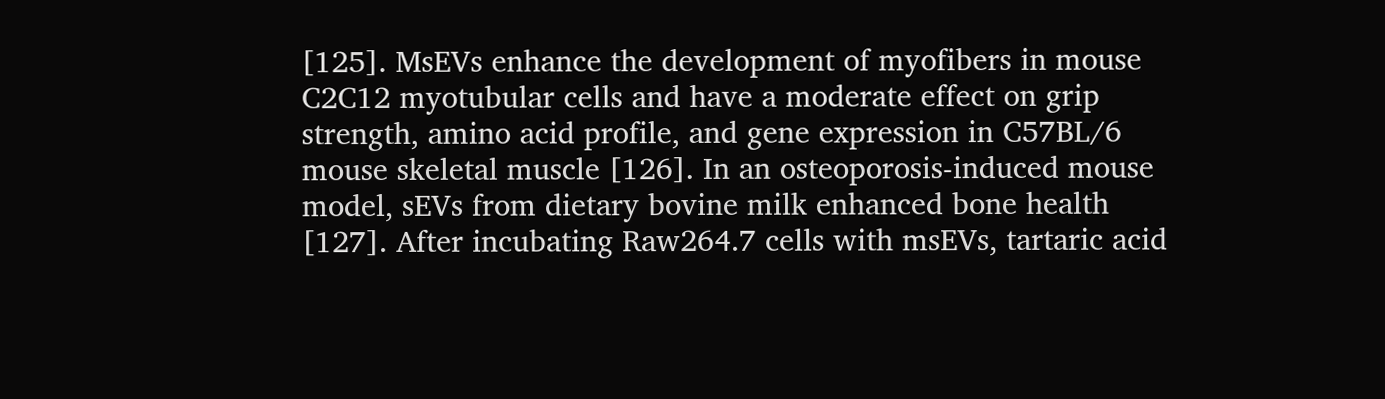[125]. MsEVs enhance the development of myofibers in mouse C2C12 myotubular cells and have a moderate effect on grip strength, amino acid profile, and gene expression in C57BL/6 mouse skeletal muscle [126]. In an osteoporosis-induced mouse model, sEVs from dietary bovine milk enhanced bone health [127]. After incubating Raw264.7 cells with msEVs, tartaric acid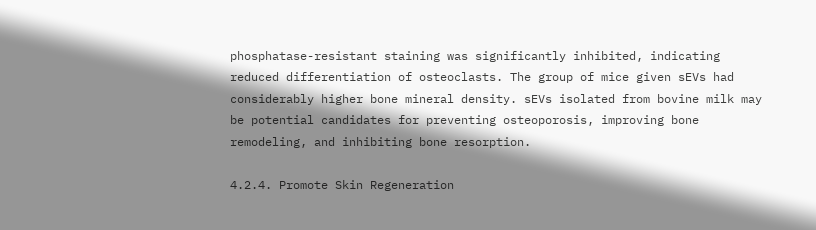phosphatase-resistant staining was significantly inhibited, indicating reduced differentiation of osteoclasts. The group of mice given sEVs had considerably higher bone mineral density. sEVs isolated from bovine milk may be potential candidates for preventing osteoporosis, improving bone remodeling, and inhibiting bone resorption.

4.2.4. Promote Skin Regeneration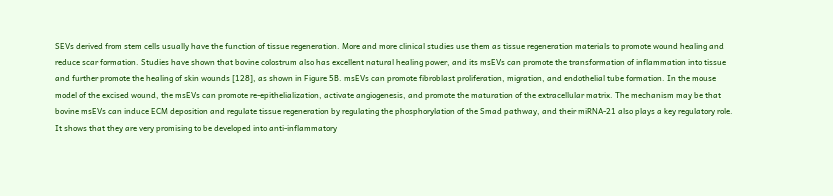SEVs derived from stem cells usually have the function of tissue regeneration. More and more clinical studies use them as tissue regeneration materials to promote wound healing and reduce scar formation. Studies have shown that bovine colostrum also has excellent natural healing power, and its msEVs can promote the transformation of inflammation into tissue and further promote the healing of skin wounds [128], as shown in Figure 5B. msEVs can promote fibroblast proliferation, migration, and endothelial tube formation. In the mouse model of the excised wound, the msEVs can promote re-epithelialization, activate angiogenesis, and promote the maturation of the extracellular matrix. The mechanism may be that bovine msEVs can induce ECM deposition and regulate tissue regeneration by regulating the phosphorylation of the Smad pathway, and their miRNA-21 also plays a key regulatory role. It shows that they are very promising to be developed into anti-inflammatory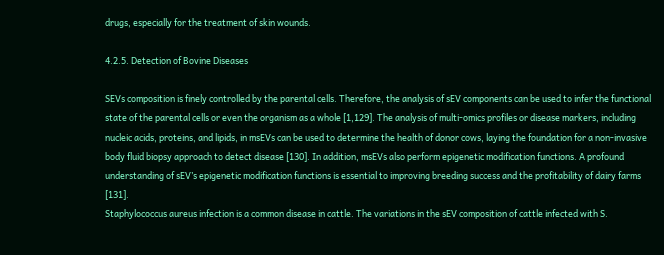drugs, especially for the treatment of skin wounds.

4.2.5. Detection of Bovine Diseases

SEVs composition is finely controlled by the parental cells. Therefore, the analysis of sEV components can be used to infer the functional state of the parental cells or even the organism as a whole [1,129]. The analysis of multi-omics profiles or disease markers, including nucleic acids, proteins, and lipids, in msEVs can be used to determine the health of donor cows, laying the foundation for a non-invasive body fluid biopsy approach to detect disease [130]. In addition, msEVs also perform epigenetic modification functions. A profound understanding of sEV’s epigenetic modification functions is essential to improving breeding success and the profitability of dairy farms [131].
Staphylococcus aureus infection is a common disease in cattle. The variations in the sEV composition of cattle infected with S.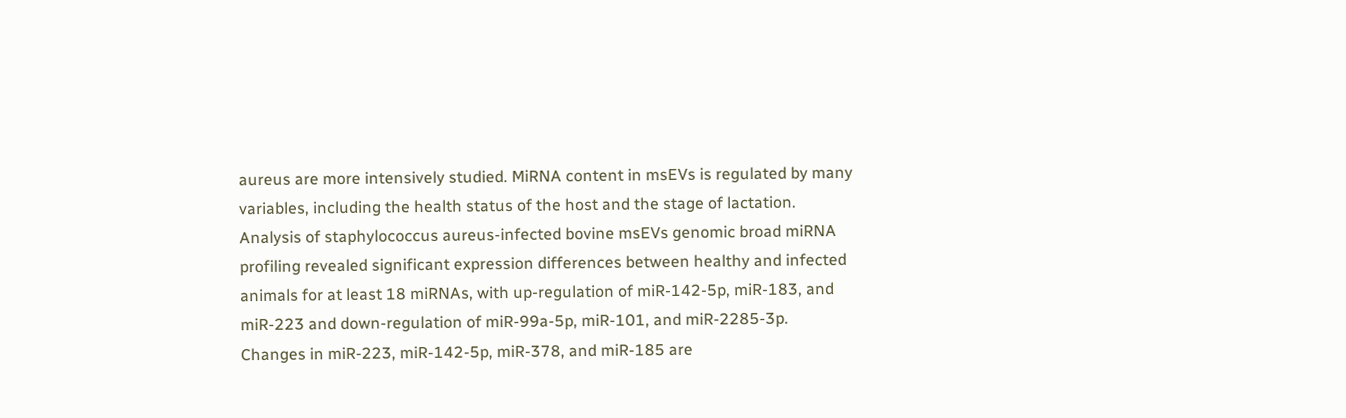aureus are more intensively studied. MiRNA content in msEVs is regulated by many variables, including the health status of the host and the stage of lactation. Analysis of staphylococcus aureus-infected bovine msEVs genomic broad miRNA profiling revealed significant expression differences between healthy and infected animals for at least 18 miRNAs, with up-regulation of miR-142-5p, miR-183, and miR-223 and down-regulation of miR-99a-5p, miR-101, and miR-2285-3p. Changes in miR-223, miR-142-5p, miR-378, and miR-185 are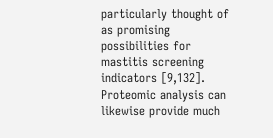particularly thought of as promising possibilities for mastitis screening indicators [9,132]. Proteomic analysis can likewise provide much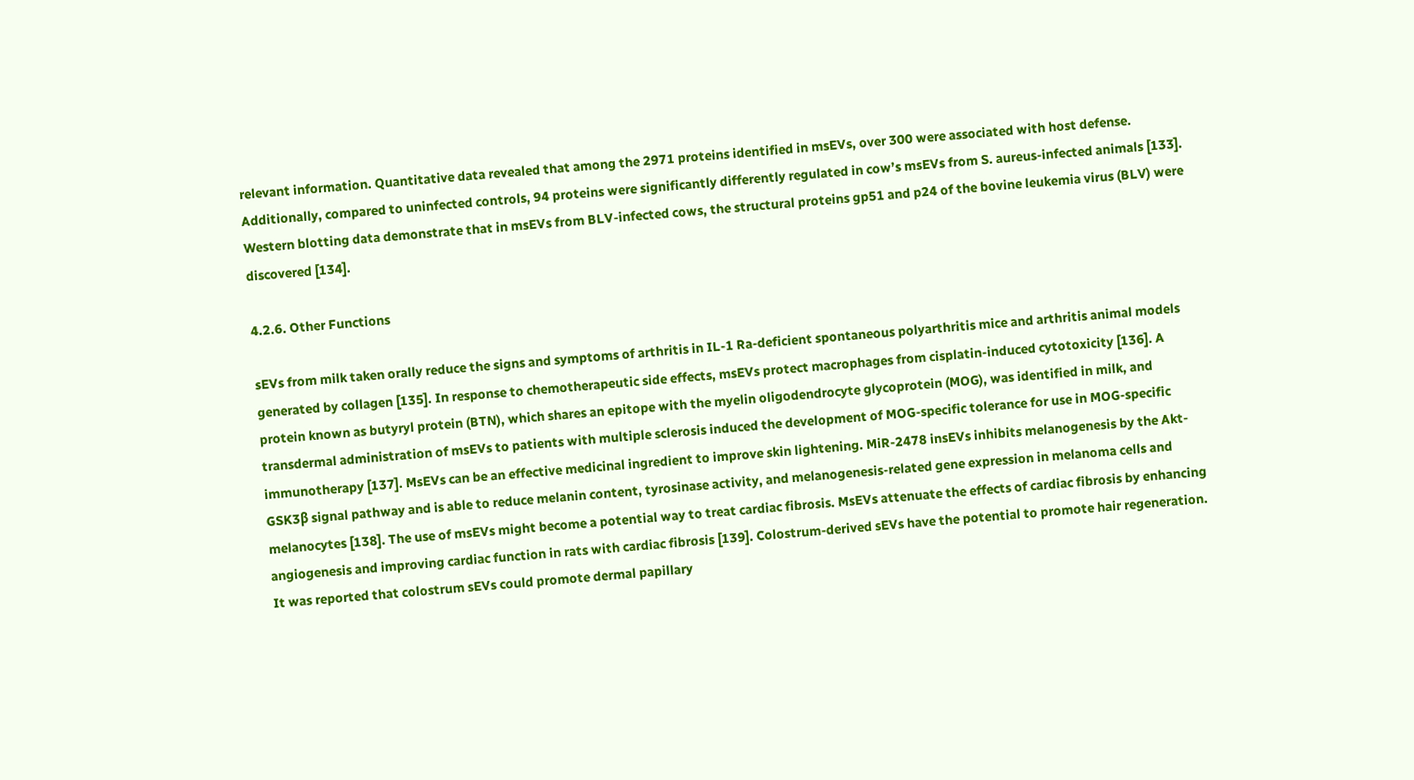relevant information. Quantitative data revealed that among the 2971 proteins identified in msEVs, over 300 were associated with host defense. Additionally, compared to uninfected controls, 94 proteins were significantly differently regulated in cow’s msEVs from S. aureus-infected animals [133]. Western blotting data demonstrate that in msEVs from BLV-infected cows, the structural proteins gp51 and p24 of the bovine leukemia virus (BLV) were discovered [134].

4.2.6. Other Functions

sEVs from milk taken orally reduce the signs and symptoms of arthritis in IL-1 Ra-deficient spontaneous polyarthritis mice and arthritis animal models generated by collagen [135]. In response to chemotherapeutic side effects, msEVs protect macrophages from cisplatin-induced cytotoxicity [136]. A protein known as butyryl protein (BTN), which shares an epitope with the myelin oligodendrocyte glycoprotein (MOG), was identified in milk, and transdermal administration of msEVs to patients with multiple sclerosis induced the development of MOG-specific tolerance for use in MOG-specific immunotherapy [137]. MsEVs can be an effective medicinal ingredient to improve skin lightening. MiR-2478 insEVs inhibits melanogenesis by the Akt-GSK3β signal pathway and is able to reduce melanin content, tyrosinase activity, and melanogenesis-related gene expression in melanoma cells and melanocytes [138]. The use of msEVs might become a potential way to treat cardiac fibrosis. MsEVs attenuate the effects of cardiac fibrosis by enhancing angiogenesis and improving cardiac function in rats with cardiac fibrosis [139]. Colostrum-derived sEVs have the potential to promote hair regeneration. It was reported that colostrum sEVs could promote dermal papillary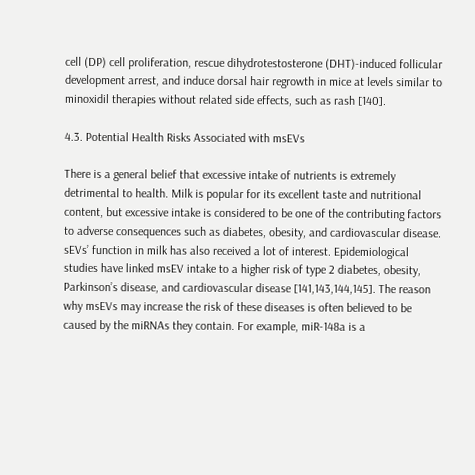cell (DP) cell proliferation, rescue dihydrotestosterone (DHT)-induced follicular development arrest, and induce dorsal hair regrowth in mice at levels similar to minoxidil therapies without related side effects, such as rash [140].

4.3. Potential Health Risks Associated with msEVs

There is a general belief that excessive intake of nutrients is extremely detrimental to health. Milk is popular for its excellent taste and nutritional content, but excessive intake is considered to be one of the contributing factors to adverse consequences such as diabetes, obesity, and cardiovascular disease. sEVs’ function in milk has also received a lot of interest. Epidemiological studies have linked msEV intake to a higher risk of type 2 diabetes, obesity, Parkinson’s disease, and cardiovascular disease [141,143,144,145]. The reason why msEVs may increase the risk of these diseases is often believed to be caused by the miRNAs they contain. For example, miR-148a is a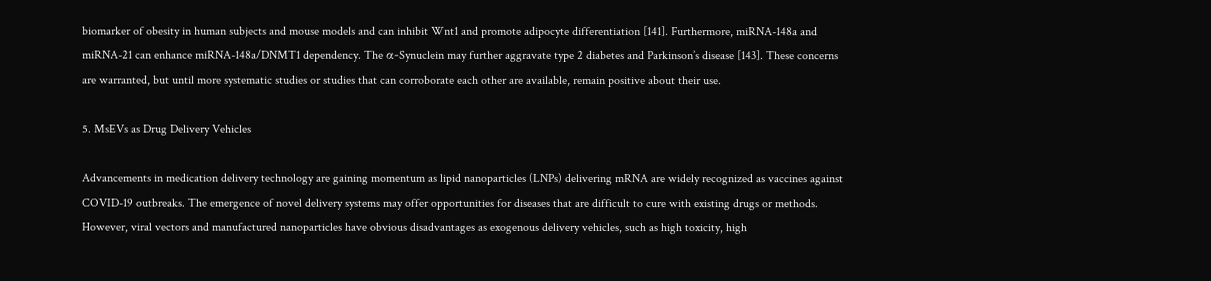biomarker of obesity in human subjects and mouse models and can inhibit Wnt1 and promote adipocyte differentiation [141]. Furthermore, miRNA-148a and miRNA-21 can enhance miRNA-148a/DNMT1 dependency. The α-Synuclein may further aggravate type 2 diabetes and Parkinson’s disease [143]. These concerns are warranted, but until more systematic studies or studies that can corroborate each other are available, remain positive about their use.

5. MsEVs as Drug Delivery Vehicles

Advancements in medication delivery technology are gaining momentum as lipid nanoparticles (LNPs) delivering mRNA are widely recognized as vaccines against COVID-19 outbreaks. The emergence of novel delivery systems may offer opportunities for diseases that are difficult to cure with existing drugs or methods. However, viral vectors and manufactured nanoparticles have obvious disadvantages as exogenous delivery vehicles, such as high toxicity, high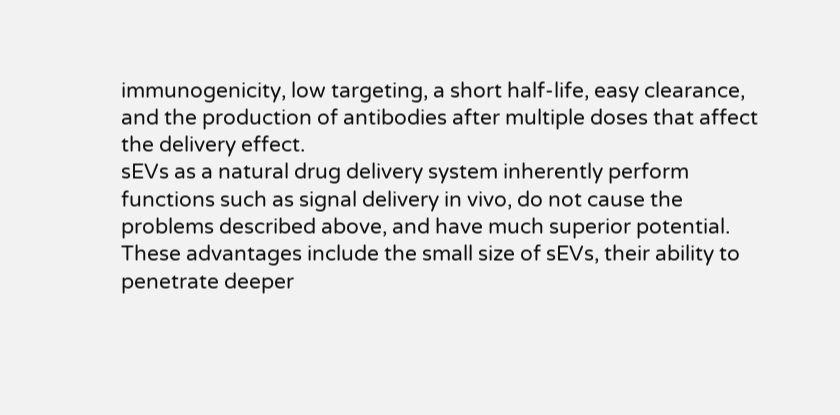immunogenicity, low targeting, a short half-life, easy clearance, and the production of antibodies after multiple doses that affect the delivery effect.
sEVs as a natural drug delivery system inherently perform functions such as signal delivery in vivo, do not cause the problems described above, and have much superior potential. These advantages include the small size of sEVs, their ability to penetrate deeper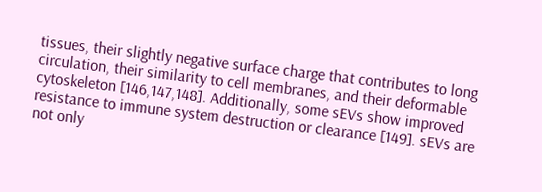tissues, their slightly negative surface charge that contributes to long circulation, their similarity to cell membranes, and their deformable cytoskeleton [146,147,148]. Additionally, some sEVs show improved resistance to immune system destruction or clearance [149]. sEVs are not only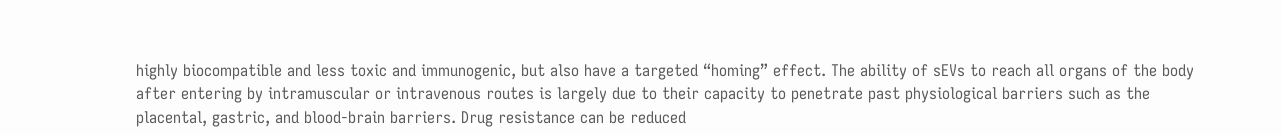highly biocompatible and less toxic and immunogenic, but also have a targeted “homing” effect. The ability of sEVs to reach all organs of the body after entering by intramuscular or intravenous routes is largely due to their capacity to penetrate past physiological barriers such as the placental, gastric, and blood-brain barriers. Drug resistance can be reduced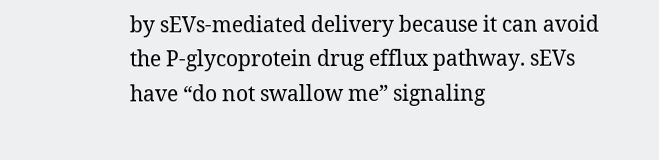by sEVs-mediated delivery because it can avoid the P-glycoprotein drug efflux pathway. sEVs have “do not swallow me” signaling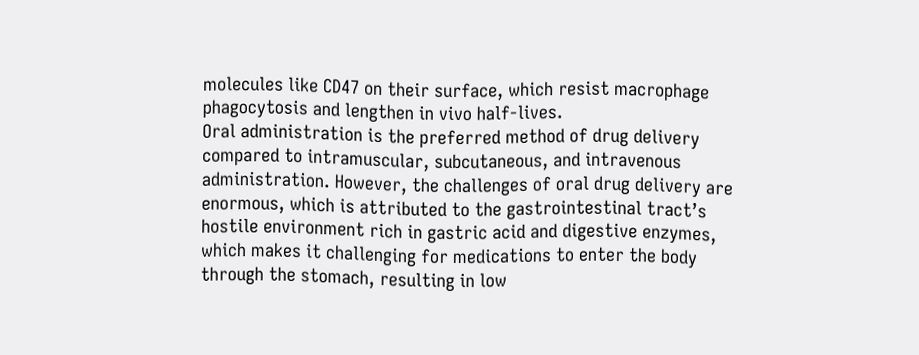molecules like CD47 on their surface, which resist macrophage phagocytosis and lengthen in vivo half-lives.
Oral administration is the preferred method of drug delivery compared to intramuscular, subcutaneous, and intravenous administration. However, the challenges of oral drug delivery are enormous, which is attributed to the gastrointestinal tract’s hostile environment rich in gastric acid and digestive enzymes, which makes it challenging for medications to enter the body through the stomach, resulting in low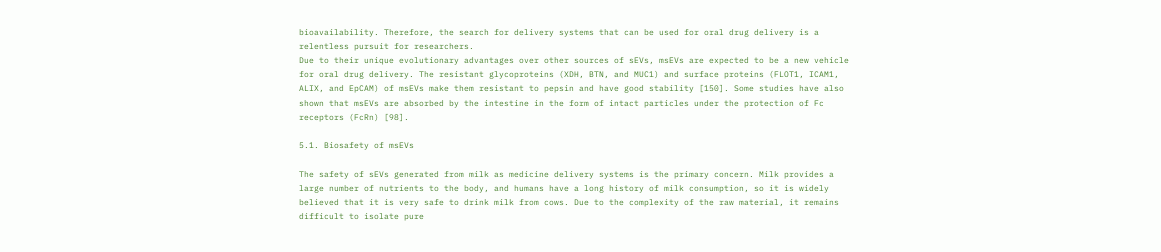bioavailability. Therefore, the search for delivery systems that can be used for oral drug delivery is a relentless pursuit for researchers.
Due to their unique evolutionary advantages over other sources of sEVs, msEVs are expected to be a new vehicle for oral drug delivery. The resistant glycoproteins (XDH, BTN, and MUC1) and surface proteins (FLOT1, ICAM1, ALIX, and EpCAM) of msEVs make them resistant to pepsin and have good stability [150]. Some studies have also shown that msEVs are absorbed by the intestine in the form of intact particles under the protection of Fc receptors (FcRn) [98].

5.1. Biosafety of msEVs

The safety of sEVs generated from milk as medicine delivery systems is the primary concern. Milk provides a large number of nutrients to the body, and humans have a long history of milk consumption, so it is widely believed that it is very safe to drink milk from cows. Due to the complexity of the raw material, it remains difficult to isolate pure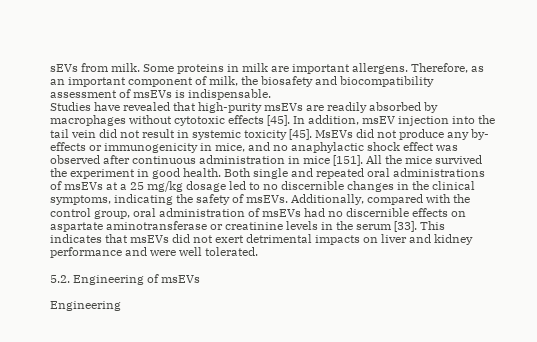sEVs from milk. Some proteins in milk are important allergens. Therefore, as an important component of milk, the biosafety and biocompatibility assessment of msEVs is indispensable.
Studies have revealed that high-purity msEVs are readily absorbed by macrophages without cytotoxic effects [45]. In addition, msEV injection into the tail vein did not result in systemic toxicity [45]. MsEVs did not produce any by-effects or immunogenicity in mice, and no anaphylactic shock effect was observed after continuous administration in mice [151]. All the mice survived the experiment in good health. Both single and repeated oral administrations of msEVs at a 25 mg/kg dosage led to no discernible changes in the clinical symptoms, indicating the safety of msEVs. Additionally, compared with the control group, oral administration of msEVs had no discernible effects on aspartate aminotransferase or creatinine levels in the serum [33]. This indicates that msEVs did not exert detrimental impacts on liver and kidney performance and were well tolerated.

5.2. Engineering of msEVs

Engineering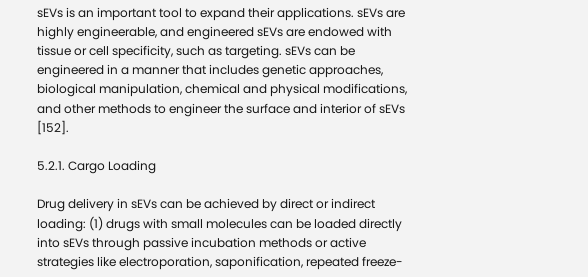sEVs is an important tool to expand their applications. sEVs are highly engineerable, and engineered sEVs are endowed with tissue or cell specificity, such as targeting. sEVs can be engineered in a manner that includes genetic approaches, biological manipulation, chemical and physical modifications, and other methods to engineer the surface and interior of sEVs [152].

5.2.1. Cargo Loading

Drug delivery in sEVs can be achieved by direct or indirect loading: (1) drugs with small molecules can be loaded directly into sEVs through passive incubation methods or active strategies like electroporation, saponification, repeated freeze-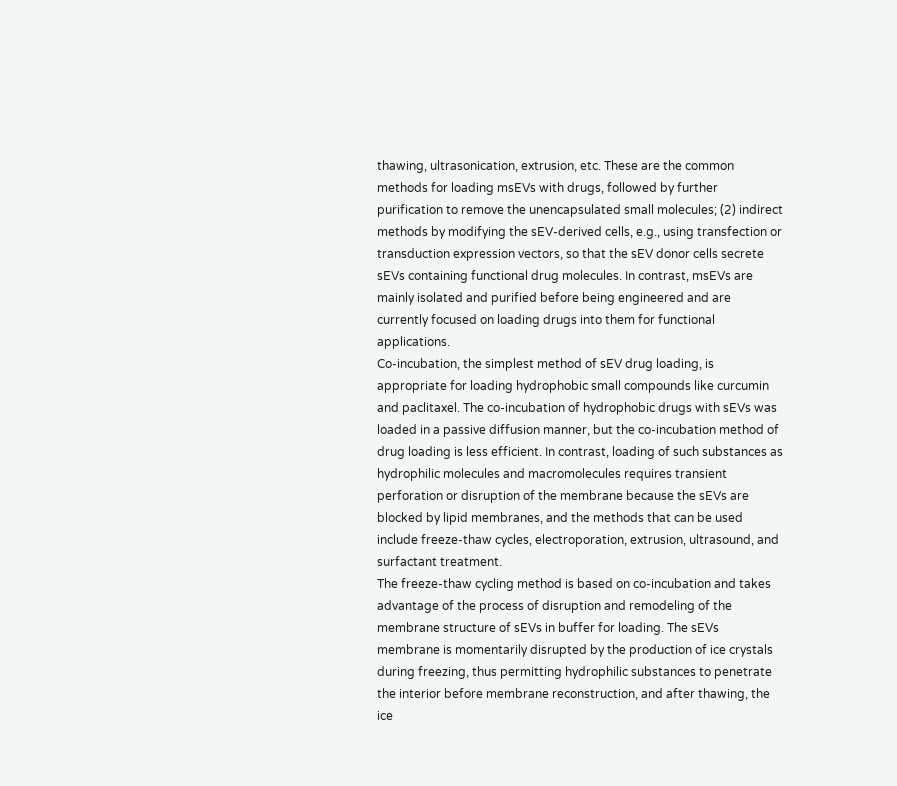thawing, ultrasonication, extrusion, etc. These are the common methods for loading msEVs with drugs, followed by further purification to remove the unencapsulated small molecules; (2) indirect methods by modifying the sEV-derived cells, e.g., using transfection or transduction expression vectors, so that the sEV donor cells secrete sEVs containing functional drug molecules. In contrast, msEVs are mainly isolated and purified before being engineered and are currently focused on loading drugs into them for functional applications.
Co-incubation, the simplest method of sEV drug loading, is appropriate for loading hydrophobic small compounds like curcumin and paclitaxel. The co-incubation of hydrophobic drugs with sEVs was loaded in a passive diffusion manner, but the co-incubation method of drug loading is less efficient. In contrast, loading of such substances as hydrophilic molecules and macromolecules requires transient perforation or disruption of the membrane because the sEVs are blocked by lipid membranes, and the methods that can be used include freeze-thaw cycles, electroporation, extrusion, ultrasound, and surfactant treatment.
The freeze-thaw cycling method is based on co-incubation and takes advantage of the process of disruption and remodeling of the membrane structure of sEVs in buffer for loading. The sEVs membrane is momentarily disrupted by the production of ice crystals during freezing, thus permitting hydrophilic substances to penetrate the interior before membrane reconstruction, and after thawing, the ice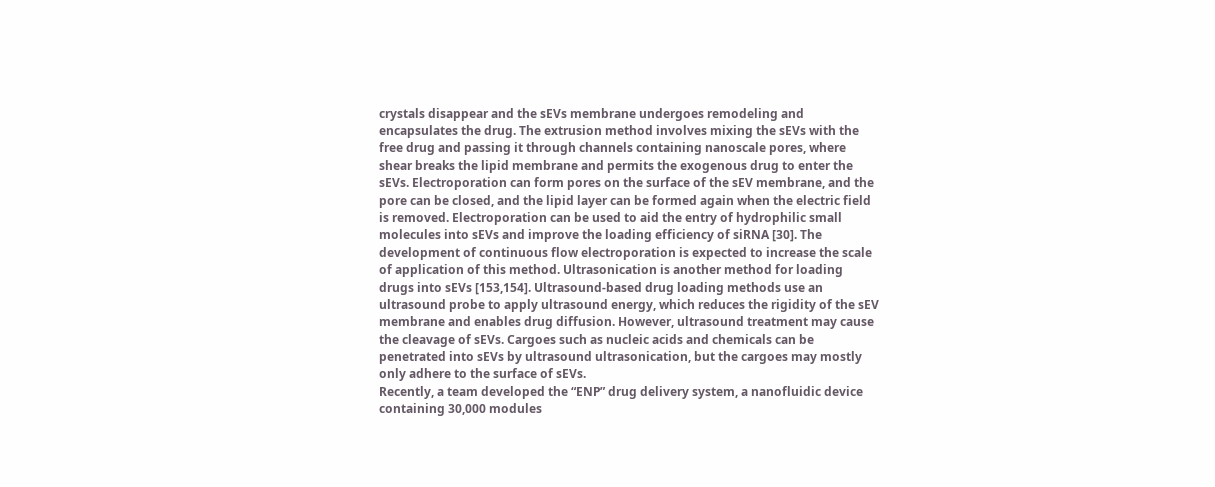crystals disappear and the sEVs membrane undergoes remodeling and encapsulates the drug. The extrusion method involves mixing the sEVs with the free drug and passing it through channels containing nanoscale pores, where shear breaks the lipid membrane and permits the exogenous drug to enter the sEVs. Electroporation can form pores on the surface of the sEV membrane, and the pore can be closed, and the lipid layer can be formed again when the electric field is removed. Electroporation can be used to aid the entry of hydrophilic small molecules into sEVs and improve the loading efficiency of siRNA [30]. The development of continuous flow electroporation is expected to increase the scale of application of this method. Ultrasonication is another method for loading drugs into sEVs [153,154]. Ultrasound-based drug loading methods use an ultrasound probe to apply ultrasound energy, which reduces the rigidity of the sEV membrane and enables drug diffusion. However, ultrasound treatment may cause the cleavage of sEVs. Cargoes such as nucleic acids and chemicals can be penetrated into sEVs by ultrasound ultrasonication, but the cargoes may mostly only adhere to the surface of sEVs.
Recently, a team developed the “ENP” drug delivery system, a nanofluidic device containing 30,000 modules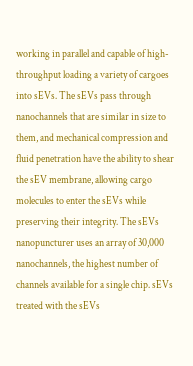working in parallel and capable of high-throughput loading a variety of cargoes into sEVs. The sEVs pass through nanochannels that are similar in size to them, and mechanical compression and fluid penetration have the ability to shear the sEV membrane, allowing cargo molecules to enter the sEVs while preserving their integrity. The sEVs nanopuncturer uses an array of 30,000 nanochannels, the highest number of channels available for a single chip. sEVs treated with the sEVs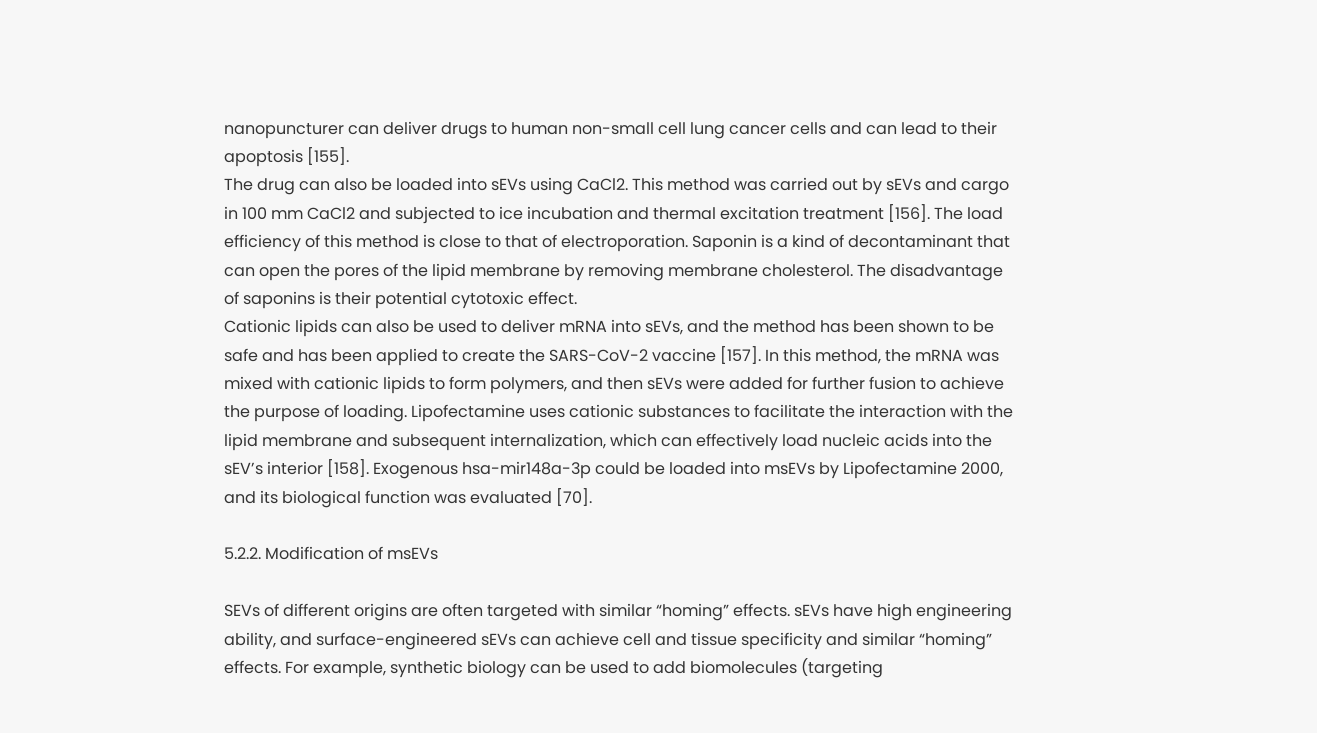nanopuncturer can deliver drugs to human non-small cell lung cancer cells and can lead to their apoptosis [155].
The drug can also be loaded into sEVs using CaCl2. This method was carried out by sEVs and cargo in 100 mm CaCl2 and subjected to ice incubation and thermal excitation treatment [156]. The load efficiency of this method is close to that of electroporation. Saponin is a kind of decontaminant that can open the pores of the lipid membrane by removing membrane cholesterol. The disadvantage of saponins is their potential cytotoxic effect.
Cationic lipids can also be used to deliver mRNA into sEVs, and the method has been shown to be safe and has been applied to create the SARS-CoV-2 vaccine [157]. In this method, the mRNA was mixed with cationic lipids to form polymers, and then sEVs were added for further fusion to achieve the purpose of loading. Lipofectamine uses cationic substances to facilitate the interaction with the lipid membrane and subsequent internalization, which can effectively load nucleic acids into the sEV’s interior [158]. Exogenous hsa-mir148a-3p could be loaded into msEVs by Lipofectamine 2000, and its biological function was evaluated [70].

5.2.2. Modification of msEVs

SEVs of different origins are often targeted with similar “homing” effects. sEVs have high engineering ability, and surface-engineered sEVs can achieve cell and tissue specificity and similar “homing” effects. For example, synthetic biology can be used to add biomolecules (targeting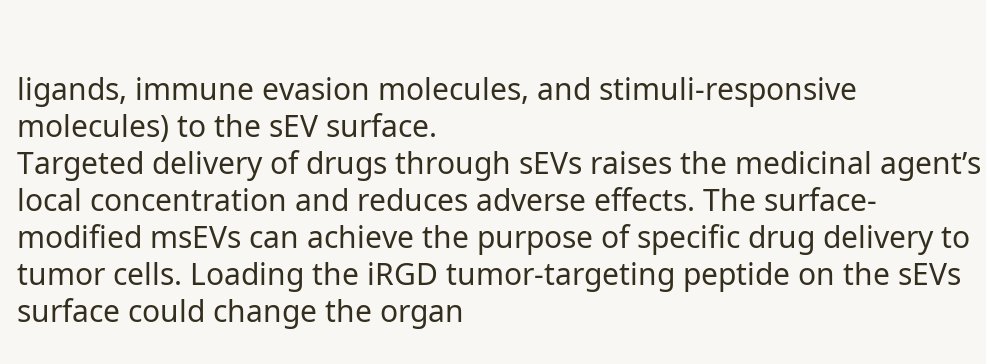ligands, immune evasion molecules, and stimuli-responsive molecules) to the sEV surface.
Targeted delivery of drugs through sEVs raises the medicinal agent’s local concentration and reduces adverse effects. The surface-modified msEVs can achieve the purpose of specific drug delivery to tumor cells. Loading the iRGD tumor-targeting peptide on the sEVs surface could change the organ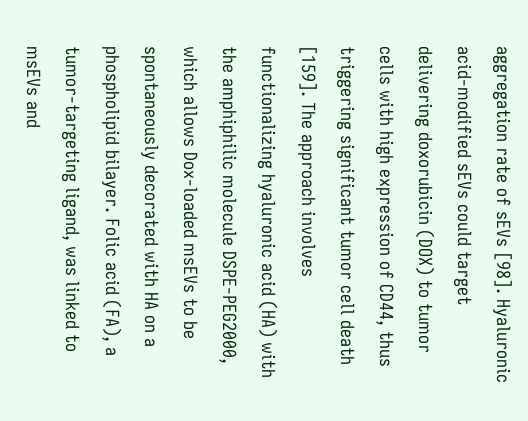aggregation rate of sEVs [98]. Hyaluronic acid-modified sEVs could target delivering doxorubicin (DOX) to tumor cells with high expression of CD44, thus triggering significant tumor cell death [159]. The approach involves functionalizing hyaluronic acid (HA) with the amphiphilic molecule DSPE-PEG2000, which allows Dox-loaded msEVs to be spontaneously decorated with HA on a phospholipid bilayer. Folic acid (FA), a tumor-targeting ligand, was linked to msEVs and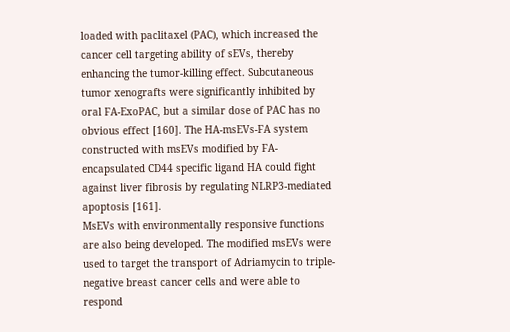loaded with paclitaxel (PAC), which increased the cancer cell targeting ability of sEVs, thereby enhancing the tumor-killing effect. Subcutaneous tumor xenografts were significantly inhibited by oral FA-ExoPAC, but a similar dose of PAC has no obvious effect [160]. The HA-msEVs-FA system constructed with msEVs modified by FA-encapsulated CD44 specific ligand HA could fight against liver fibrosis by regulating NLRP3-mediated apoptosis [161].
MsEVs with environmentally responsive functions are also being developed. The modified msEVs were used to target the transport of Adriamycin to triple-negative breast cancer cells and were able to respond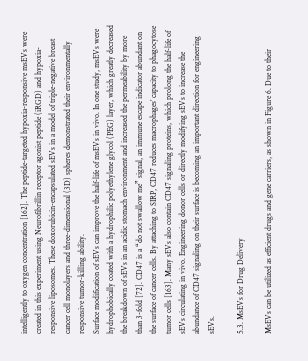intelligently to oxygen concentration [162]. The peptide-targeted hypoxia-responsive msEVs were created in this experiment using Neurofibrillin receptor agonist peptide (iRGD) and hypoxia-responsive liposomes. These doxorubicin-encapsulated sEVs in a model of triple-negative breast cancer cell monolayers and three-dimensional (3D) spheres demonstrated their environmentally responsive tumor-killing ability.
Surface modification of sEVs can improve the half-life of msEVs in vivo. In one study, msEVs were hydrophobically coated with a hydrophilic polyethylene glycol (PEG) layer, which greatly decreased the breakdown of sEVs in an acidic stomach environment and increased the permeability by more than 3-fold [72]. CD47 is a “do not swallow me” signal, an immune escape indicator abundant on the surface of cancer cells. By attaching to SIRP, CD47 reduces macrophages’ capacity to phagocytose tumor cells [163]. Many sEVs also contain CD47 signaling proteins, which prolong the half-life of sEVs circulating in vivo. Engineering donor cells or directly modifying sEVs to increase the abundance of CD47 signaling on their surface is becoming an important direction for engineering sEVs.

5.3. MsEVs for Drug Delivery

MsEVs can be utilized as efficient drugs and gene carriers, as shown in Figure 6. Due to their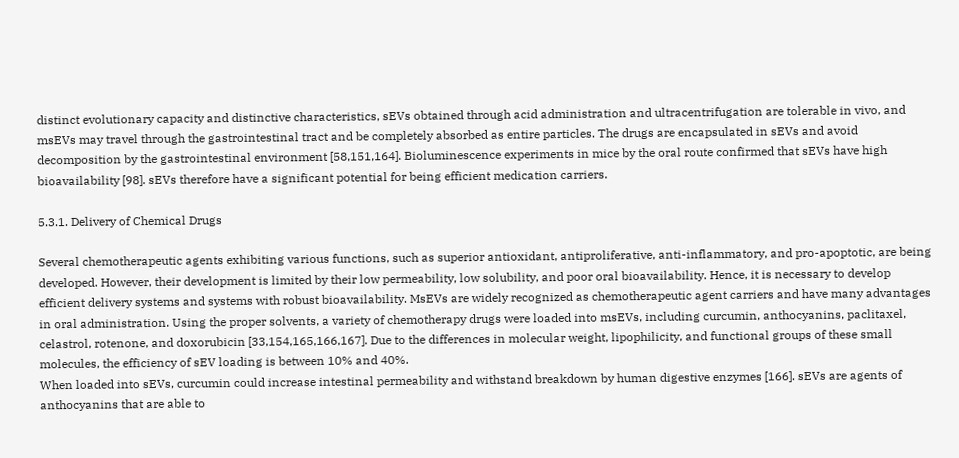distinct evolutionary capacity and distinctive characteristics, sEVs obtained through acid administration and ultracentrifugation are tolerable in vivo, and msEVs may travel through the gastrointestinal tract and be completely absorbed as entire particles. The drugs are encapsulated in sEVs and avoid decomposition by the gastrointestinal environment [58,151,164]. Bioluminescence experiments in mice by the oral route confirmed that sEVs have high bioavailability [98]. sEVs therefore have a significant potential for being efficient medication carriers.

5.3.1. Delivery of Chemical Drugs

Several chemotherapeutic agents exhibiting various functions, such as superior antioxidant, antiproliferative, anti-inflammatory, and pro-apoptotic, are being developed. However, their development is limited by their low permeability, low solubility, and poor oral bioavailability. Hence, it is necessary to develop efficient delivery systems and systems with robust bioavailability. MsEVs are widely recognized as chemotherapeutic agent carriers and have many advantages in oral administration. Using the proper solvents, a variety of chemotherapy drugs were loaded into msEVs, including curcumin, anthocyanins, paclitaxel, celastrol, rotenone, and doxorubicin [33,154,165,166,167]. Due to the differences in molecular weight, lipophilicity, and functional groups of these small molecules, the efficiency of sEV loading is between 10% and 40%.
When loaded into sEVs, curcumin could increase intestinal permeability and withstand breakdown by human digestive enzymes [166]. sEVs are agents of anthocyanins that are able to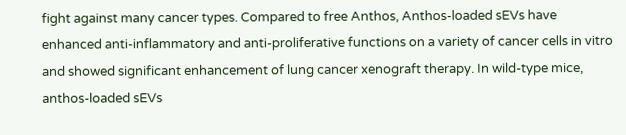fight against many cancer types. Compared to free Anthos, Anthos-loaded sEVs have enhanced anti-inflammatory and anti-proliferative functions on a variety of cancer cells in vitro and showed significant enhancement of lung cancer xenograft therapy. In wild-type mice, anthos-loaded sEVs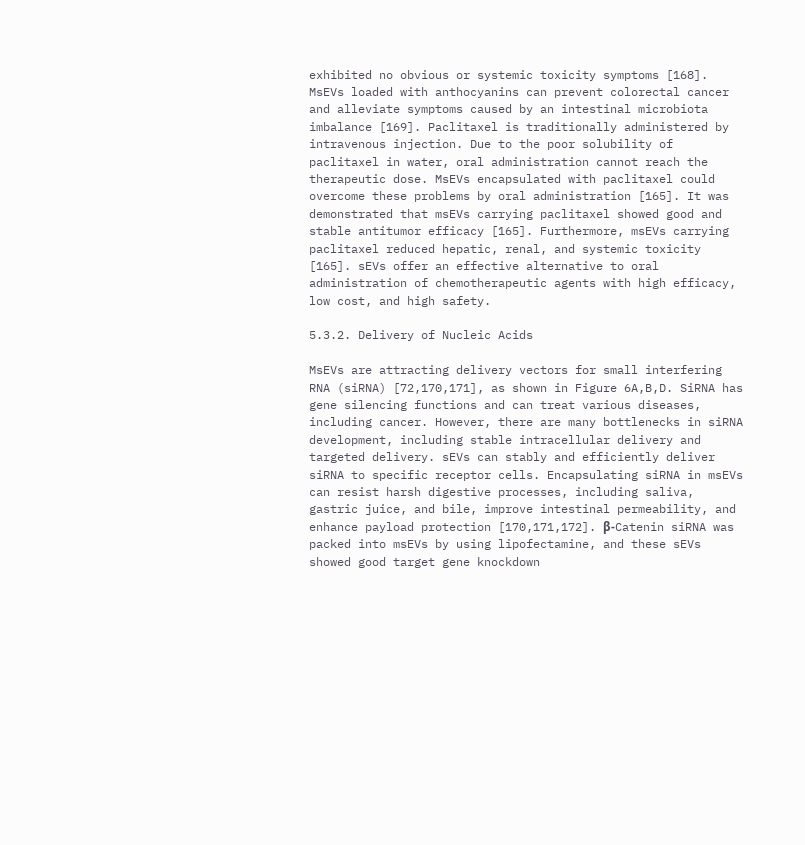exhibited no obvious or systemic toxicity symptoms [168]. MsEVs loaded with anthocyanins can prevent colorectal cancer and alleviate symptoms caused by an intestinal microbiota imbalance [169]. Paclitaxel is traditionally administered by intravenous injection. Due to the poor solubility of paclitaxel in water, oral administration cannot reach the therapeutic dose. MsEVs encapsulated with paclitaxel could overcome these problems by oral administration [165]. It was demonstrated that msEVs carrying paclitaxel showed good and stable antitumor efficacy [165]. Furthermore, msEVs carrying paclitaxel reduced hepatic, renal, and systemic toxicity [165]. sEVs offer an effective alternative to oral administration of chemotherapeutic agents with high efficacy, low cost, and high safety.

5.3.2. Delivery of Nucleic Acids

MsEVs are attracting delivery vectors for small interfering RNA (siRNA) [72,170,171], as shown in Figure 6A,B,D. SiRNA has gene silencing functions and can treat various diseases, including cancer. However, there are many bottlenecks in siRNA development, including stable intracellular delivery and targeted delivery. sEVs can stably and efficiently deliver siRNA to specific receptor cells. Encapsulating siRNA in msEVs can resist harsh digestive processes, including saliva, gastric juice, and bile, improve intestinal permeability, and enhance payload protection [170,171,172]. β-Catenin siRNA was packed into msEVs by using lipofectamine, and these sEVs showed good target gene knockdown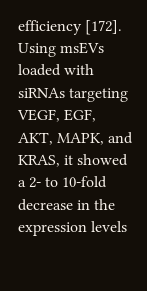efficiency [172]. Using msEVs loaded with siRNAs targeting VEGF, EGF, AKT, MAPK, and KRAS, it showed a 2- to 10-fold decrease in the expression levels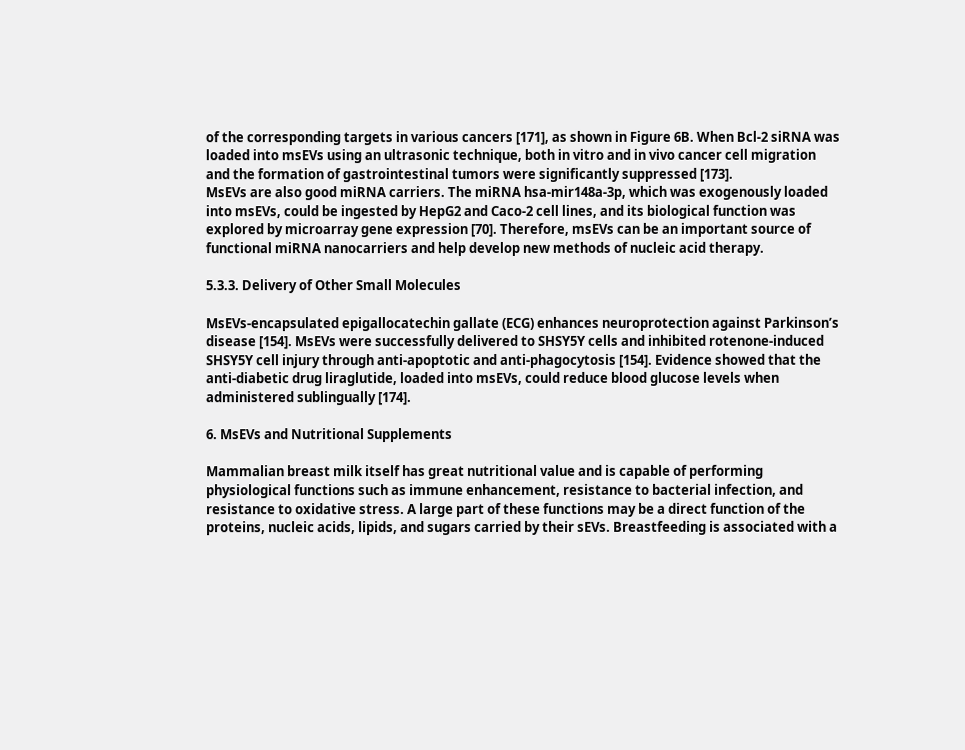of the corresponding targets in various cancers [171], as shown in Figure 6B. When Bcl-2 siRNA was loaded into msEVs using an ultrasonic technique, both in vitro and in vivo cancer cell migration and the formation of gastrointestinal tumors were significantly suppressed [173].
MsEVs are also good miRNA carriers. The miRNA hsa-mir148a-3p, which was exogenously loaded into msEVs, could be ingested by HepG2 and Caco-2 cell lines, and its biological function was explored by microarray gene expression [70]. Therefore, msEVs can be an important source of functional miRNA nanocarriers and help develop new methods of nucleic acid therapy.

5.3.3. Delivery of Other Small Molecules

MsEVs-encapsulated epigallocatechin gallate (ECG) enhances neuroprotection against Parkinson’s disease [154]. MsEVs were successfully delivered to SHSY5Y cells and inhibited rotenone-induced SHSY5Y cell injury through anti-apoptotic and anti-phagocytosis [154]. Evidence showed that the anti-diabetic drug liraglutide, loaded into msEVs, could reduce blood glucose levels when administered sublingually [174].

6. MsEVs and Nutritional Supplements

Mammalian breast milk itself has great nutritional value and is capable of performing physiological functions such as immune enhancement, resistance to bacterial infection, and resistance to oxidative stress. A large part of these functions may be a direct function of the proteins, nucleic acids, lipids, and sugars carried by their sEVs. Breastfeeding is associated with a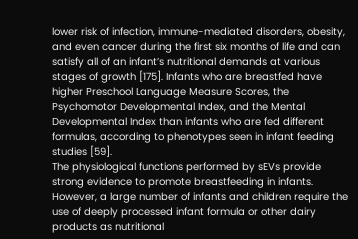lower risk of infection, immune-mediated disorders, obesity, and even cancer during the first six months of life and can satisfy all of an infant’s nutritional demands at various stages of growth [175]. Infants who are breastfed have higher Preschool Language Measure Scores, the Psychomotor Developmental Index, and the Mental Developmental Index than infants who are fed different formulas, according to phenotypes seen in infant feeding studies [59].
The physiological functions performed by sEVs provide strong evidence to promote breastfeeding in infants. However, a large number of infants and children require the use of deeply processed infant formula or other dairy products as nutritional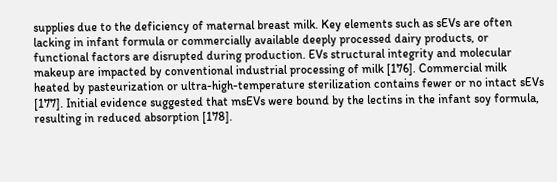supplies due to the deficiency of maternal breast milk. Key elements such as sEVs are often lacking in infant formula or commercially available deeply processed dairy products, or functional factors are disrupted during production. EVs structural integrity and molecular makeup are impacted by conventional industrial processing of milk [176]. Commercial milk heated by pasteurization or ultra-high-temperature sterilization contains fewer or no intact sEVs [177]. Initial evidence suggested that msEVs were bound by the lectins in the infant soy formula, resulting in reduced absorption [178].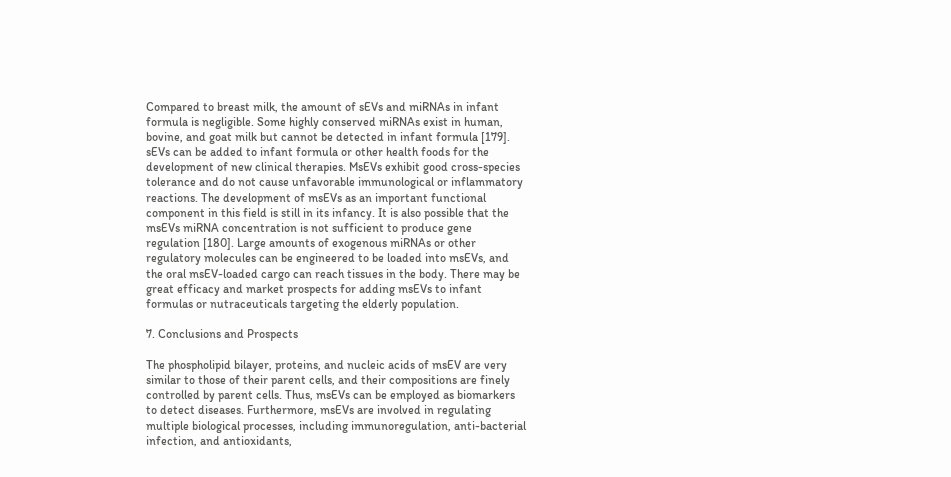Compared to breast milk, the amount of sEVs and miRNAs in infant formula is negligible. Some highly conserved miRNAs exist in human, bovine, and goat milk but cannot be detected in infant formula [179].
sEVs can be added to infant formula or other health foods for the development of new clinical therapies. MsEVs exhibit good cross-species tolerance and do not cause unfavorable immunological or inflammatory reactions. The development of msEVs as an important functional component in this field is still in its infancy. It is also possible that the msEVs miRNA concentration is not sufficient to produce gene regulation [180]. Large amounts of exogenous miRNAs or other regulatory molecules can be engineered to be loaded into msEVs, and the oral msEV-loaded cargo can reach tissues in the body. There may be great efficacy and market prospects for adding msEVs to infant formulas or nutraceuticals targeting the elderly population.

7. Conclusions and Prospects

The phospholipid bilayer, proteins, and nucleic acids of msEV are very similar to those of their parent cells, and their compositions are finely controlled by parent cells. Thus, msEVs can be employed as biomarkers to detect diseases. Furthermore, msEVs are involved in regulating multiple biological processes, including immunoregulation, anti-bacterial infection, and antioxidants,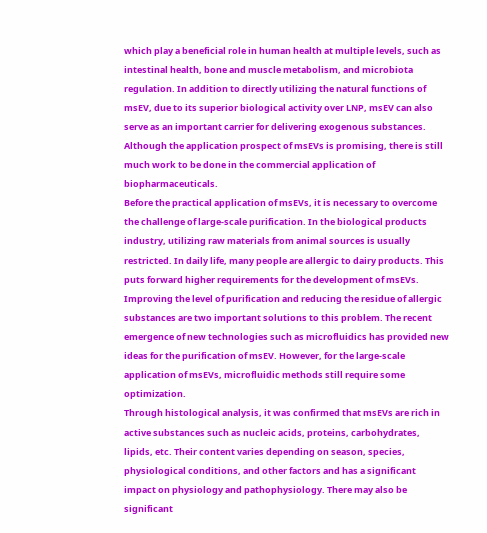which play a beneficial role in human health at multiple levels, such as intestinal health, bone and muscle metabolism, and microbiota regulation. In addition to directly utilizing the natural functions of msEV, due to its superior biological activity over LNP, msEV can also serve as an important carrier for delivering exogenous substances. Although the application prospect of msEVs is promising, there is still much work to be done in the commercial application of biopharmaceuticals.
Before the practical application of msEVs, it is necessary to overcome the challenge of large-scale purification. In the biological products industry, utilizing raw materials from animal sources is usually restricted. In daily life, many people are allergic to dairy products. This puts forward higher requirements for the development of msEVs. Improving the level of purification and reducing the residue of allergic substances are two important solutions to this problem. The recent emergence of new technologies such as microfluidics has provided new ideas for the purification of msEV. However, for the large-scale application of msEVs, microfluidic methods still require some optimization.
Through histological analysis, it was confirmed that msEVs are rich in active substances such as nucleic acids, proteins, carbohydrates, lipids, etc. Their content varies depending on season, species, physiological conditions, and other factors and has a significant impact on physiology and pathophysiology. There may also be significant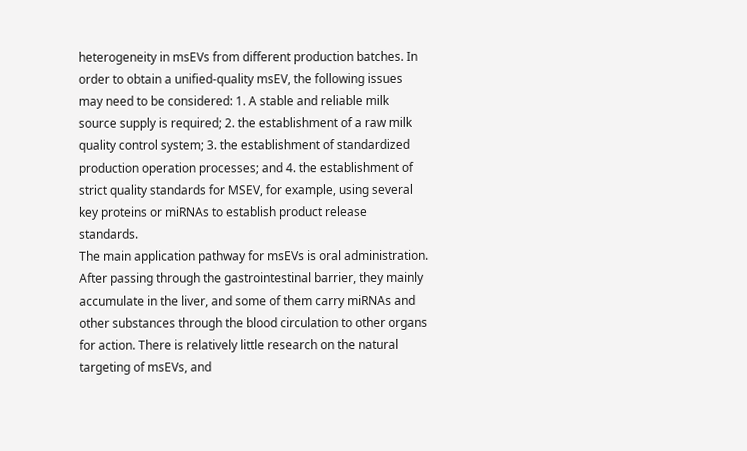heterogeneity in msEVs from different production batches. In order to obtain a unified-quality msEV, the following issues may need to be considered: 1. A stable and reliable milk source supply is required; 2. the establishment of a raw milk quality control system; 3. the establishment of standardized production operation processes; and 4. the establishment of strict quality standards for MSEV, for example, using several key proteins or miRNAs to establish product release standards.
The main application pathway for msEVs is oral administration. After passing through the gastrointestinal barrier, they mainly accumulate in the liver, and some of them carry miRNAs and other substances through the blood circulation to other organs for action. There is relatively little research on the natural targeting of msEVs, and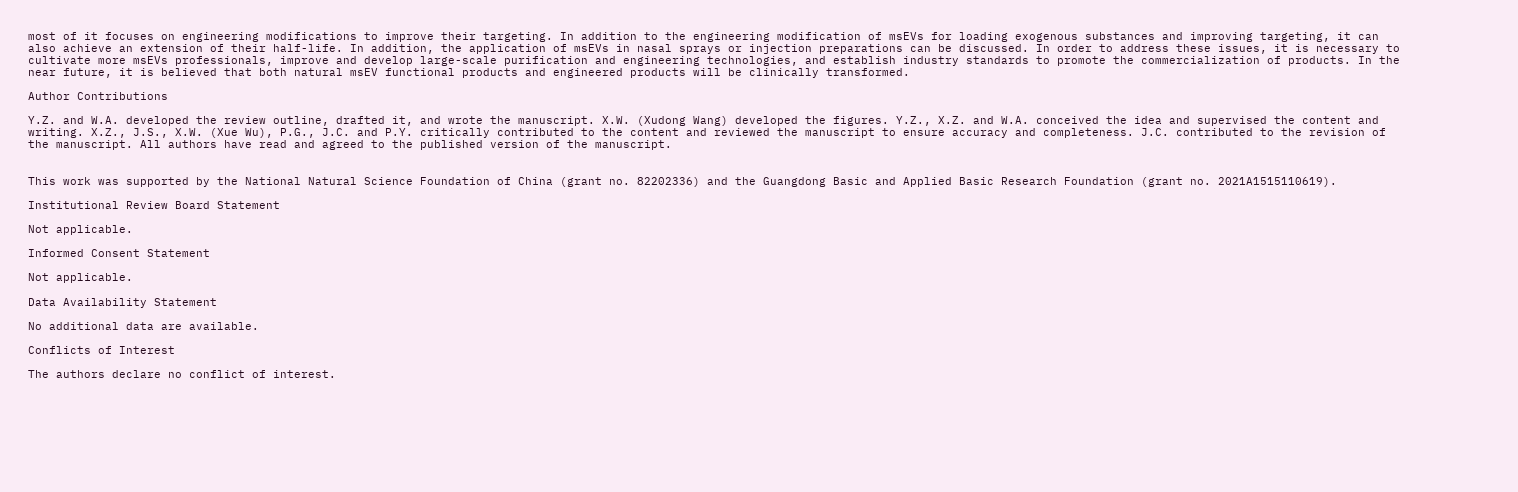most of it focuses on engineering modifications to improve their targeting. In addition to the engineering modification of msEVs for loading exogenous substances and improving targeting, it can also achieve an extension of their half-life. In addition, the application of msEVs in nasal sprays or injection preparations can be discussed. In order to address these issues, it is necessary to cultivate more msEVs professionals, improve and develop large-scale purification and engineering technologies, and establish industry standards to promote the commercialization of products. In the near future, it is believed that both natural msEV functional products and engineered products will be clinically transformed.

Author Contributions

Y.Z. and W.A. developed the review outline, drafted it, and wrote the manuscript. X.W. (Xudong Wang) developed the figures. Y.Z., X.Z. and W.A. conceived the idea and supervised the content and writing. X.Z., J.S., X.W. (Xue Wu), P.G., J.C. and P.Y. critically contributed to the content and reviewed the manuscript to ensure accuracy and completeness. J.C. contributed to the revision of the manuscript. All authors have read and agreed to the published version of the manuscript.


This work was supported by the National Natural Science Foundation of China (grant no. 82202336) and the Guangdong Basic and Applied Basic Research Foundation (grant no. 2021A1515110619).

Institutional Review Board Statement

Not applicable.

Informed Consent Statement

Not applicable.

Data Availability Statement

No additional data are available.

Conflicts of Interest

The authors declare no conflict of interest.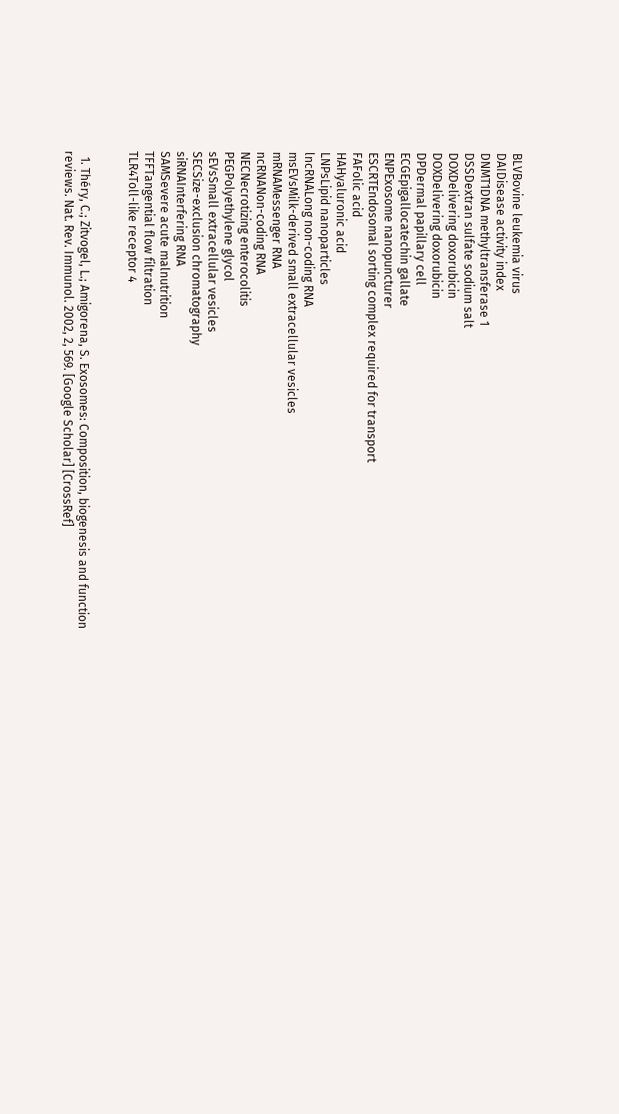BLVBovine leukemia virus
DAIDisease activity index
DNMT1DNA methyltransferase 1
DSSDextran sulfate sodium salt
DOXDelivering doxorubicin
DOXDelivering doxorubicin
DPDermal papillary cell
ECGEpigallocatechin gallate
ENPExosome nanopuncturer
ESCRTEndosomal sorting complex required for transport
FAFolic acid
HAHyaluronic acid
LNPsLipid nanoparticles
lncRNALong non-coding RNA
msEVsMilk-derived small extracellular vesicles
mRNAMessenger RNA
ncRNANon-coding RNA
NECNecrotizing enterocolitis
PEGPolyethylene glycol
sEVsSmall extracellular vesicles
SECSize-exclusion chromatography
siRNAInterfering RNA
SAMSevere acute malnutrition
TFFTangential flow filtration
TLR4Toll-like receptor 4


  1. Théry, C.; Zitvogel, L.; Amigorena, S. Exosomes: Composition, biogenesis and function reviews. Nat. Rev. Immunol. 2002, 2, 569. [Google Scholar] [CrossRef]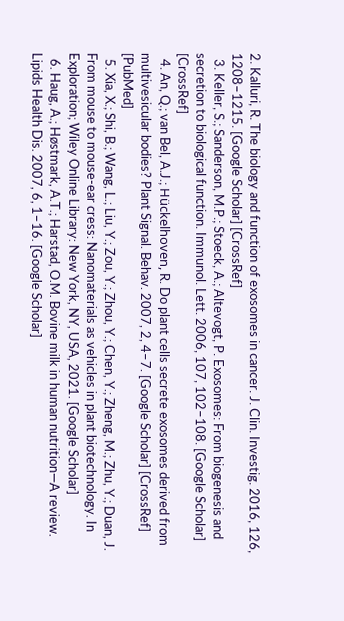2. Kalluri, R. The biology and function of exosomes in cancer. J. Clin. Investig. 2016, 126, 1208–1215. [Google Scholar] [CrossRef]
  3. Keller, S.; Sanderson, M.P.; Stoeck, A.; Altevogt, P. Exosomes: From biogenesis and secretion to biological function. Immunol. Lett. 2006, 107, 102–108. [Google Scholar] [CrossRef]
  4. An, Q.; van Bel, A.J.; Hückelhoven, R. Do plant cells secrete exosomes derived from multivesicular bodies? Plant Signal. Behav. 2007, 2, 4–7. [Google Scholar] [CrossRef] [PubMed]
  5. Xia, X.; Shi, B.; Wang, L.; Liu, Y.; Zou, Y.; Zhou, Y.; Chen, Y.; Zheng, M.; Zhu, Y.; Duan, J. From mouse to mouse-ear cress: Nanomaterials as vehicles in plant biotechnology. In Exploration; Wiley Online Library: New York, NY, USA, 2021. [Google Scholar]
  6. Haug, A.; Høstmark, A.T.; Harstad, O.M. Bovine milk in human nutrition—A review. Lipids Health Dis. 2007, 6, 1–16. [Google Scholar]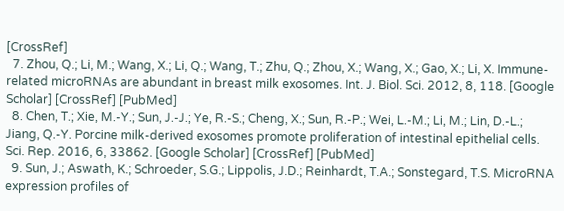[CrossRef]
  7. Zhou, Q.; Li, M.; Wang, X.; Li, Q.; Wang, T.; Zhu, Q.; Zhou, X.; Wang, X.; Gao, X.; Li, X. Immune-related microRNAs are abundant in breast milk exosomes. Int. J. Biol. Sci. 2012, 8, 118. [Google Scholar] [CrossRef] [PubMed]
  8. Chen, T.; Xie, M.-Y.; Sun, J.-J.; Ye, R.-S.; Cheng, X.; Sun, R.-P.; Wei, L.-M.; Li, M.; Lin, D.-L.; Jiang, Q.-Y. Porcine milk-derived exosomes promote proliferation of intestinal epithelial cells. Sci. Rep. 2016, 6, 33862. [Google Scholar] [CrossRef] [PubMed]
  9. Sun, J.; Aswath, K.; Schroeder, S.G.; Lippolis, J.D.; Reinhardt, T.A.; Sonstegard, T.S. MicroRNA expression profiles of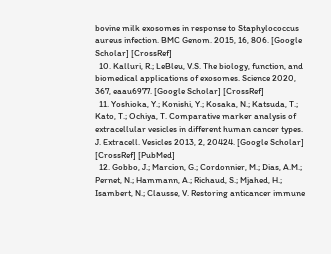bovine milk exosomes in response to Staphylococcus aureus infection. BMC Genom. 2015, 16, 806. [Google Scholar] [CrossRef]
  10. Kalluri, R.; LeBleu, V.S. The biology, function, and biomedical applications of exosomes. Science 2020, 367, eaau6977. [Google Scholar] [CrossRef]
  11. Yoshioka, Y.; Konishi, Y.; Kosaka, N.; Katsuda, T.; Kato, T.; Ochiya, T. Comparative marker analysis of extracellular vesicles in different human cancer types. J. Extracell. Vesicles 2013, 2, 20424. [Google Scholar] [CrossRef] [PubMed]
  12. Gobbo, J.; Marcion, G.; Cordonnier, M.; Dias, A.M.; Pernet, N.; Hammann, A.; Richaud, S.; Mjahed, H.; Isambert, N.; Clausse, V. Restoring anticancer immune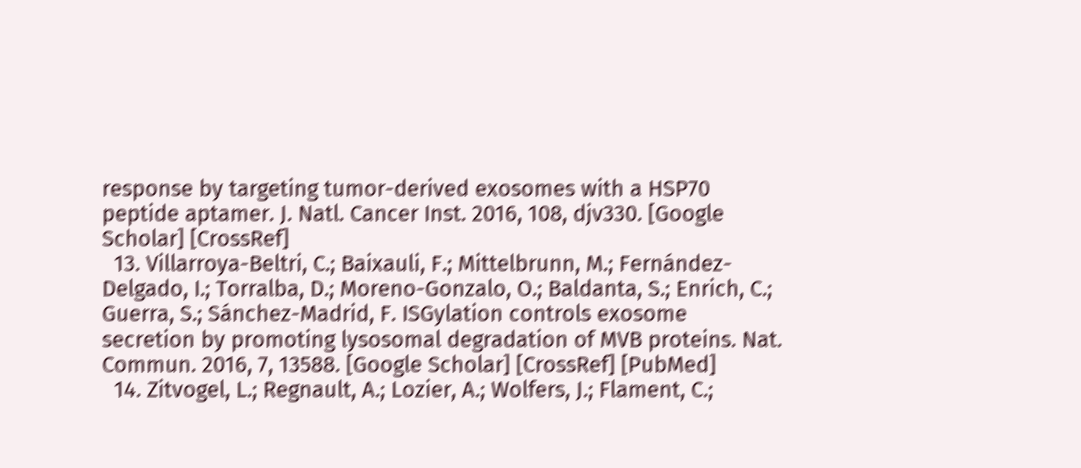response by targeting tumor-derived exosomes with a HSP70 peptide aptamer. J. Natl. Cancer Inst. 2016, 108, djv330. [Google Scholar] [CrossRef]
  13. Villarroya-Beltri, C.; Baixauli, F.; Mittelbrunn, M.; Fernández-Delgado, I.; Torralba, D.; Moreno-Gonzalo, O.; Baldanta, S.; Enrich, C.; Guerra, S.; Sánchez-Madrid, F. ISGylation controls exosome secretion by promoting lysosomal degradation of MVB proteins. Nat. Commun. 2016, 7, 13588. [Google Scholar] [CrossRef] [PubMed]
  14. Zitvogel, L.; Regnault, A.; Lozier, A.; Wolfers, J.; Flament, C.;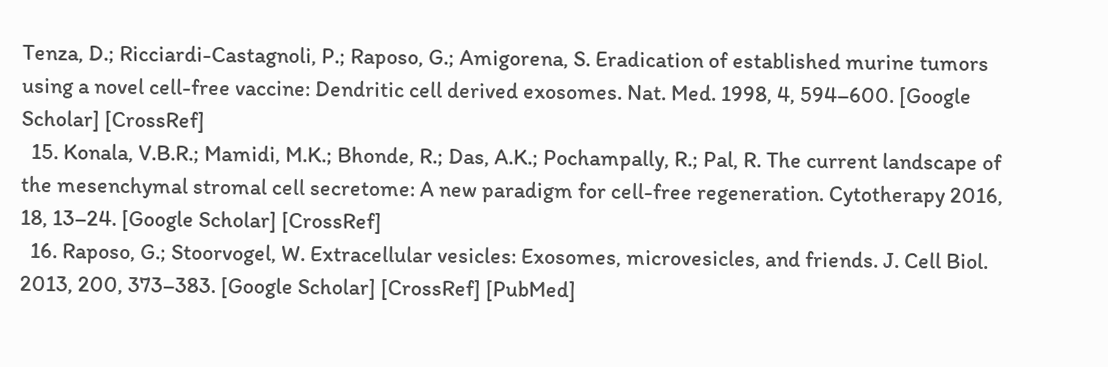Tenza, D.; Ricciardi-Castagnoli, P.; Raposo, G.; Amigorena, S. Eradication of established murine tumors using a novel cell-free vaccine: Dendritic cell derived exosomes. Nat. Med. 1998, 4, 594–600. [Google Scholar] [CrossRef]
  15. Konala, V.B.R.; Mamidi, M.K.; Bhonde, R.; Das, A.K.; Pochampally, R.; Pal, R. The current landscape of the mesenchymal stromal cell secretome: A new paradigm for cell-free regeneration. Cytotherapy 2016, 18, 13–24. [Google Scholar] [CrossRef]
  16. Raposo, G.; Stoorvogel, W. Extracellular vesicles: Exosomes, microvesicles, and friends. J. Cell Biol. 2013, 200, 373–383. [Google Scholar] [CrossRef] [PubMed]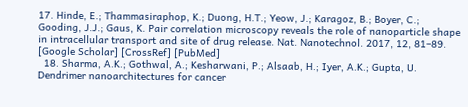17. Hinde, E.; Thammasiraphop, K.; Duong, H.T.; Yeow, J.; Karagoz, B.; Boyer, C.; Gooding, J.J.; Gaus, K. Pair correlation microscopy reveals the role of nanoparticle shape in intracellular transport and site of drug release. Nat. Nanotechnol. 2017, 12, 81–89. [Google Scholar] [CrossRef] [PubMed]
  18. Sharma, A.K.; Gothwal, A.; Kesharwani, P.; Alsaab, H.; Iyer, A.K.; Gupta, U. Dendrimer nanoarchitectures for cancer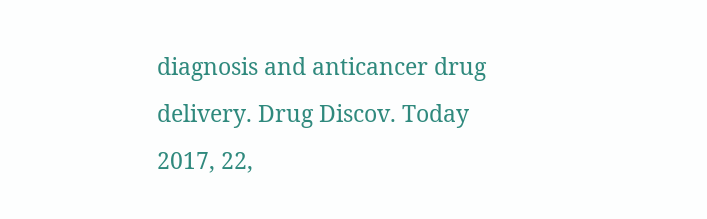diagnosis and anticancer drug delivery. Drug Discov. Today 2017, 22,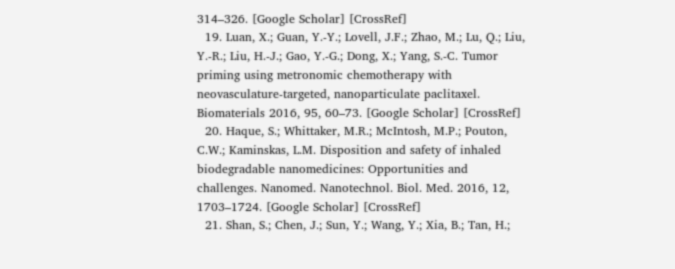314–326. [Google Scholar] [CrossRef]
  19. Luan, X.; Guan, Y.-Y.; Lovell, J.F.; Zhao, M.; Lu, Q.; Liu, Y.-R.; Liu, H.-J.; Gao, Y.-G.; Dong, X.; Yang, S.-C. Tumor priming using metronomic chemotherapy with neovasculature-targeted, nanoparticulate paclitaxel. Biomaterials 2016, 95, 60–73. [Google Scholar] [CrossRef]
  20. Haque, S.; Whittaker, M.R.; McIntosh, M.P.; Pouton, C.W.; Kaminskas, L.M. Disposition and safety of inhaled biodegradable nanomedicines: Opportunities and challenges. Nanomed. Nanotechnol. Biol. Med. 2016, 12, 1703–1724. [Google Scholar] [CrossRef]
  21. Shan, S.; Chen, J.; Sun, Y.; Wang, Y.; Xia, B.; Tan, H.;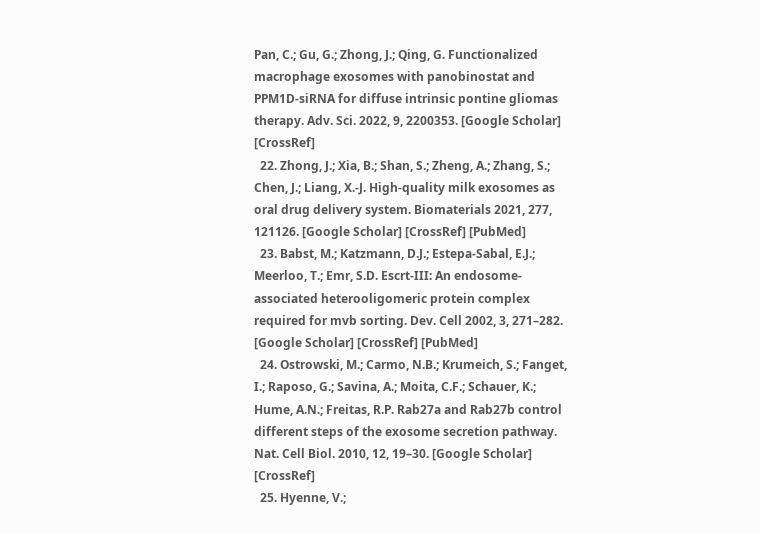Pan, C.; Gu, G.; Zhong, J.; Qing, G. Functionalized macrophage exosomes with panobinostat and PPM1D-siRNA for diffuse intrinsic pontine gliomas therapy. Adv. Sci. 2022, 9, 2200353. [Google Scholar] [CrossRef]
  22. Zhong, J.; Xia, B.; Shan, S.; Zheng, A.; Zhang, S.; Chen, J.; Liang, X.-J. High-quality milk exosomes as oral drug delivery system. Biomaterials 2021, 277, 121126. [Google Scholar] [CrossRef] [PubMed]
  23. Babst, M.; Katzmann, D.J.; Estepa-Sabal, E.J.; Meerloo, T.; Emr, S.D. Escrt-III: An endosome-associated heterooligomeric protein complex required for mvb sorting. Dev. Cell 2002, 3, 271–282. [Google Scholar] [CrossRef] [PubMed]
  24. Ostrowski, M.; Carmo, N.B.; Krumeich, S.; Fanget, I.; Raposo, G.; Savina, A.; Moita, C.F.; Schauer, K.; Hume, A.N.; Freitas, R.P. Rab27a and Rab27b control different steps of the exosome secretion pathway. Nat. Cell Biol. 2010, 12, 19–30. [Google Scholar] [CrossRef]
  25. Hyenne, V.;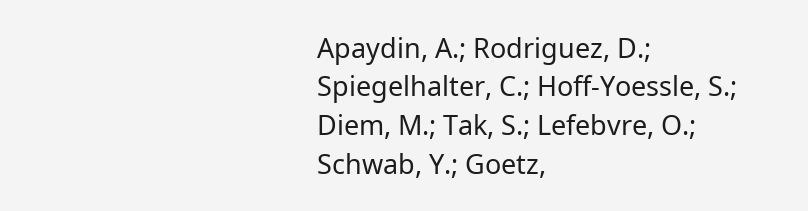Apaydin, A.; Rodriguez, D.; Spiegelhalter, C.; Hoff-Yoessle, S.; Diem, M.; Tak, S.; Lefebvre, O.; Schwab, Y.; Goetz,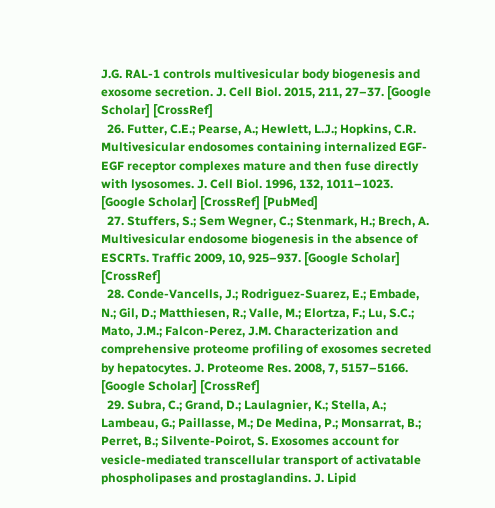J.G. RAL-1 controls multivesicular body biogenesis and exosome secretion. J. Cell Biol. 2015, 211, 27–37. [Google Scholar] [CrossRef]
  26. Futter, C.E.; Pearse, A.; Hewlett, L.J.; Hopkins, C.R. Multivesicular endosomes containing internalized EGF-EGF receptor complexes mature and then fuse directly with lysosomes. J. Cell Biol. 1996, 132, 1011–1023. [Google Scholar] [CrossRef] [PubMed]
  27. Stuffers, S.; Sem Wegner, C.; Stenmark, H.; Brech, A. Multivesicular endosome biogenesis in the absence of ESCRTs. Traffic 2009, 10, 925–937. [Google Scholar] [CrossRef]
  28. Conde-Vancells, J.; Rodriguez-Suarez, E.; Embade, N.; Gil, D.; Matthiesen, R.; Valle, M.; Elortza, F.; Lu, S.C.; Mato, J.M.; Falcon-Perez, J.M. Characterization and comprehensive proteome profiling of exosomes secreted by hepatocytes. J. Proteome Res. 2008, 7, 5157–5166. [Google Scholar] [CrossRef]
  29. Subra, C.; Grand, D.; Laulagnier, K.; Stella, A.; Lambeau, G.; Paillasse, M.; De Medina, P.; Monsarrat, B.; Perret, B.; Silvente-Poirot, S. Exosomes account for vesicle-mediated transcellular transport of activatable phospholipases and prostaglandins. J. Lipid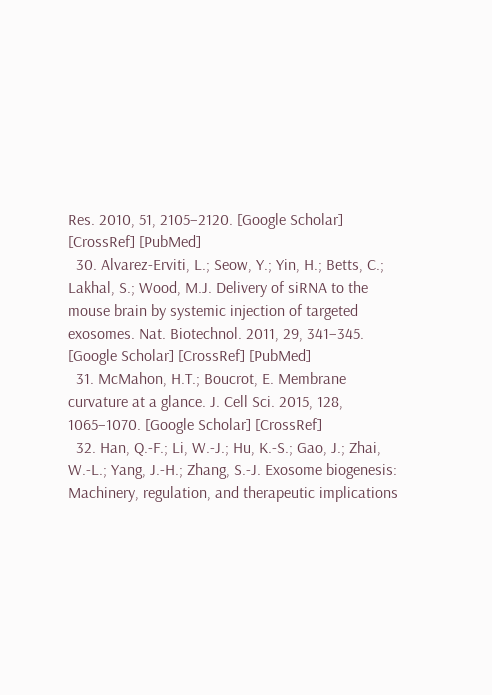Res. 2010, 51, 2105–2120. [Google Scholar] [CrossRef] [PubMed]
  30. Alvarez-Erviti, L.; Seow, Y.; Yin, H.; Betts, C.; Lakhal, S.; Wood, M.J. Delivery of siRNA to the mouse brain by systemic injection of targeted exosomes. Nat. Biotechnol. 2011, 29, 341–345. [Google Scholar] [CrossRef] [PubMed]
  31. McMahon, H.T.; Boucrot, E. Membrane curvature at a glance. J. Cell Sci. 2015, 128, 1065–1070. [Google Scholar] [CrossRef]
  32. Han, Q.-F.; Li, W.-J.; Hu, K.-S.; Gao, J.; Zhai, W.-L.; Yang, J.-H.; Zhang, S.-J. Exosome biogenesis: Machinery, regulation, and therapeutic implications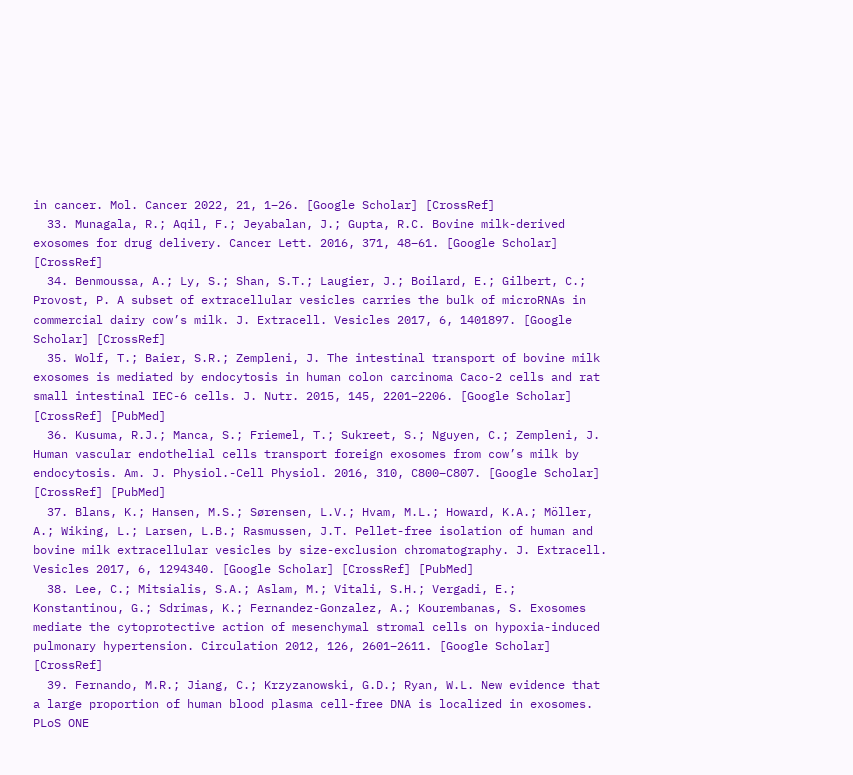in cancer. Mol. Cancer 2022, 21, 1–26. [Google Scholar] [CrossRef]
  33. Munagala, R.; Aqil, F.; Jeyabalan, J.; Gupta, R.C. Bovine milk-derived exosomes for drug delivery. Cancer Lett. 2016, 371, 48–61. [Google Scholar] [CrossRef]
  34. Benmoussa, A.; Ly, S.; Shan, S.T.; Laugier, J.; Boilard, E.; Gilbert, C.; Provost, P. A subset of extracellular vesicles carries the bulk of microRNAs in commercial dairy cow’s milk. J. Extracell. Vesicles 2017, 6, 1401897. [Google Scholar] [CrossRef]
  35. Wolf, T.; Baier, S.R.; Zempleni, J. The intestinal transport of bovine milk exosomes is mediated by endocytosis in human colon carcinoma Caco-2 cells and rat small intestinal IEC-6 cells. J. Nutr. 2015, 145, 2201–2206. [Google Scholar] [CrossRef] [PubMed]
  36. Kusuma, R.J.; Manca, S.; Friemel, T.; Sukreet, S.; Nguyen, C.; Zempleni, J. Human vascular endothelial cells transport foreign exosomes from cow’s milk by endocytosis. Am. J. Physiol.-Cell Physiol. 2016, 310, C800–C807. [Google Scholar] [CrossRef] [PubMed]
  37. Blans, K.; Hansen, M.S.; Sørensen, L.V.; Hvam, M.L.; Howard, K.A.; Möller, A.; Wiking, L.; Larsen, L.B.; Rasmussen, J.T. Pellet-free isolation of human and bovine milk extracellular vesicles by size-exclusion chromatography. J. Extracell. Vesicles 2017, 6, 1294340. [Google Scholar] [CrossRef] [PubMed]
  38. Lee, C.; Mitsialis, S.A.; Aslam, M.; Vitali, S.H.; Vergadi, E.; Konstantinou, G.; Sdrimas, K.; Fernandez-Gonzalez, A.; Kourembanas, S. Exosomes mediate the cytoprotective action of mesenchymal stromal cells on hypoxia-induced pulmonary hypertension. Circulation 2012, 126, 2601–2611. [Google Scholar] [CrossRef]
  39. Fernando, M.R.; Jiang, C.; Krzyzanowski, G.D.; Ryan, W.L. New evidence that a large proportion of human blood plasma cell-free DNA is localized in exosomes. PLoS ONE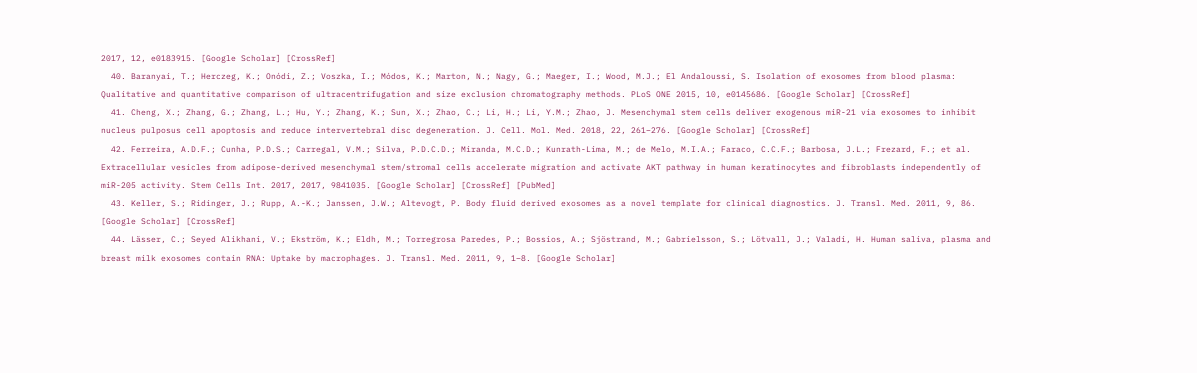2017, 12, e0183915. [Google Scholar] [CrossRef]
  40. Baranyai, T.; Herczeg, K.; Onódi, Z.; Voszka, I.; Módos, K.; Marton, N.; Nagy, G.; Maeger, I.; Wood, M.J.; El Andaloussi, S. Isolation of exosomes from blood plasma: Qualitative and quantitative comparison of ultracentrifugation and size exclusion chromatography methods. PLoS ONE 2015, 10, e0145686. [Google Scholar] [CrossRef]
  41. Cheng, X.; Zhang, G.; Zhang, L.; Hu, Y.; Zhang, K.; Sun, X.; Zhao, C.; Li, H.; Li, Y.M.; Zhao, J. Mesenchymal stem cells deliver exogenous miR-21 via exosomes to inhibit nucleus pulposus cell apoptosis and reduce intervertebral disc degeneration. J. Cell. Mol. Med. 2018, 22, 261–276. [Google Scholar] [CrossRef]
  42. Ferreira, A.D.F.; Cunha, P.D.S.; Carregal, V.M.; Silva, P.D.C.D.; Miranda, M.C.D.; Kunrath-Lima, M.; de Melo, M.I.A.; Faraco, C.C.F.; Barbosa, J.L.; Frezard, F.; et al. Extracellular vesicles from adipose-derived mesenchymal stem/stromal cells accelerate migration and activate AKT pathway in human keratinocytes and fibroblasts independently of miR-205 activity. Stem Cells Int. 2017, 2017, 9841035. [Google Scholar] [CrossRef] [PubMed]
  43. Keller, S.; Ridinger, J.; Rupp, A.-K.; Janssen, J.W.; Altevogt, P. Body fluid derived exosomes as a novel template for clinical diagnostics. J. Transl. Med. 2011, 9, 86. [Google Scholar] [CrossRef]
  44. Lässer, C.; Seyed Alikhani, V.; Ekström, K.; Eldh, M.; Torregrosa Paredes, P.; Bossios, A.; Sjöstrand, M.; Gabrielsson, S.; Lötvall, J.; Valadi, H. Human saliva, plasma and breast milk exosomes contain RNA: Uptake by macrophages. J. Transl. Med. 2011, 9, 1–8. [Google Scholar]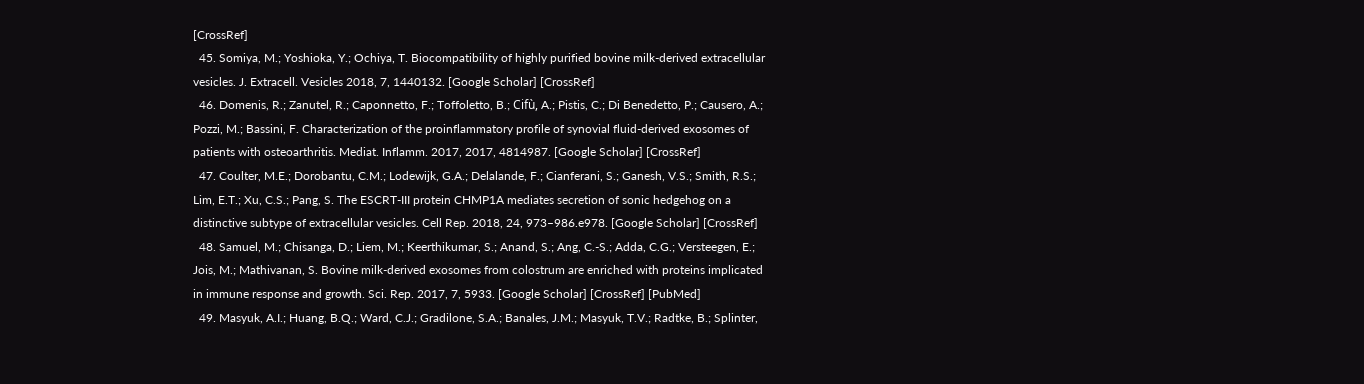[CrossRef]
  45. Somiya, M.; Yoshioka, Y.; Ochiya, T. Biocompatibility of highly purified bovine milk-derived extracellular vesicles. J. Extracell. Vesicles 2018, 7, 1440132. [Google Scholar] [CrossRef]
  46. Domenis, R.; Zanutel, R.; Caponnetto, F.; Toffoletto, B.; Cifù, A.; Pistis, C.; Di Benedetto, P.; Causero, A.; Pozzi, M.; Bassini, F. Characterization of the proinflammatory profile of synovial fluid-derived exosomes of patients with osteoarthritis. Mediat. Inflamm. 2017, 2017, 4814987. [Google Scholar] [CrossRef]
  47. Coulter, M.E.; Dorobantu, C.M.; Lodewijk, G.A.; Delalande, F.; Cianferani, S.; Ganesh, V.S.; Smith, R.S.; Lim, E.T.; Xu, C.S.; Pang, S. The ESCRT-III protein CHMP1A mediates secretion of sonic hedgehog on a distinctive subtype of extracellular vesicles. Cell Rep. 2018, 24, 973–986.e978. [Google Scholar] [CrossRef]
  48. Samuel, M.; Chisanga, D.; Liem, M.; Keerthikumar, S.; Anand, S.; Ang, C.-S.; Adda, C.G.; Versteegen, E.; Jois, M.; Mathivanan, S. Bovine milk-derived exosomes from colostrum are enriched with proteins implicated in immune response and growth. Sci. Rep. 2017, 7, 5933. [Google Scholar] [CrossRef] [PubMed]
  49. Masyuk, A.I.; Huang, B.Q.; Ward, C.J.; Gradilone, S.A.; Banales, J.M.; Masyuk, T.V.; Radtke, B.; Splinter,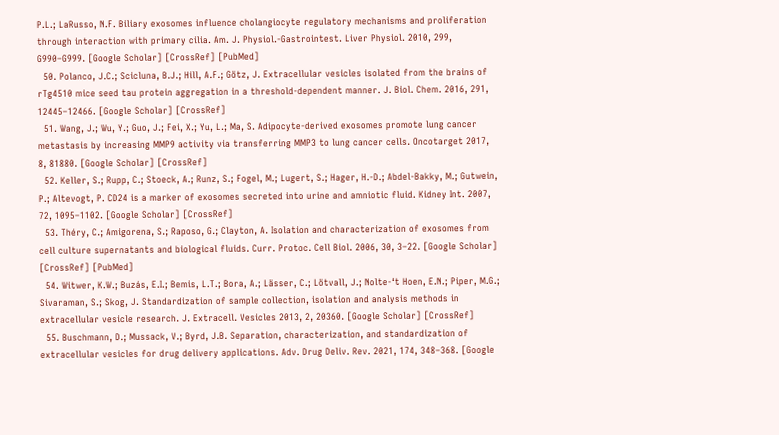P.L.; LaRusso, N.F. Biliary exosomes influence cholangiocyte regulatory mechanisms and proliferation through interaction with primary cilia. Am. J. Physiol.-Gastrointest. Liver Physiol. 2010, 299, G990–G999. [Google Scholar] [CrossRef] [PubMed]
  50. Polanco, J.C.; Scicluna, B.J.; Hill, A.F.; Götz, J. Extracellular vesicles isolated from the brains of rTg4510 mice seed tau protein aggregation in a threshold-dependent manner. J. Biol. Chem. 2016, 291, 12445–12466. [Google Scholar] [CrossRef]
  51. Wang, J.; Wu, Y.; Guo, J.; Fei, X.; Yu, L.; Ma, S. Adipocyte-derived exosomes promote lung cancer metastasis by increasing MMP9 activity via transferring MMP3 to lung cancer cells. Oncotarget 2017, 8, 81880. [Google Scholar] [CrossRef]
  52. Keller, S.; Rupp, C.; Stoeck, A.; Runz, S.; Fogel, M.; Lugert, S.; Hager, H.-D.; Abdel-Bakky, M.; Gutwein, P.; Altevogt, P. CD24 is a marker of exosomes secreted into urine and amniotic fluid. Kidney Int. 2007, 72, 1095–1102. [Google Scholar] [CrossRef]
  53. Théry, C.; Amigorena, S.; Raposo, G.; Clayton, A. Isolation and characterization of exosomes from cell culture supernatants and biological fluids. Curr. Protoc. Cell Biol. 2006, 30, 3–22. [Google Scholar] [CrossRef] [PubMed]
  54. Witwer, K.W.; Buzás, E.I.; Bemis, L.T.; Bora, A.; Lässer, C.; Lötvall, J.; Nolte-‘t Hoen, E.N.; Piper, M.G.; Sivaraman, S.; Skog, J. Standardization of sample collection, isolation and analysis methods in extracellular vesicle research. J. Extracell. Vesicles 2013, 2, 20360. [Google Scholar] [CrossRef]
  55. Buschmann, D.; Mussack, V.; Byrd, J.B. Separation, characterization, and standardization of extracellular vesicles for drug delivery applications. Adv. Drug Deliv. Rev. 2021, 174, 348–368. [Google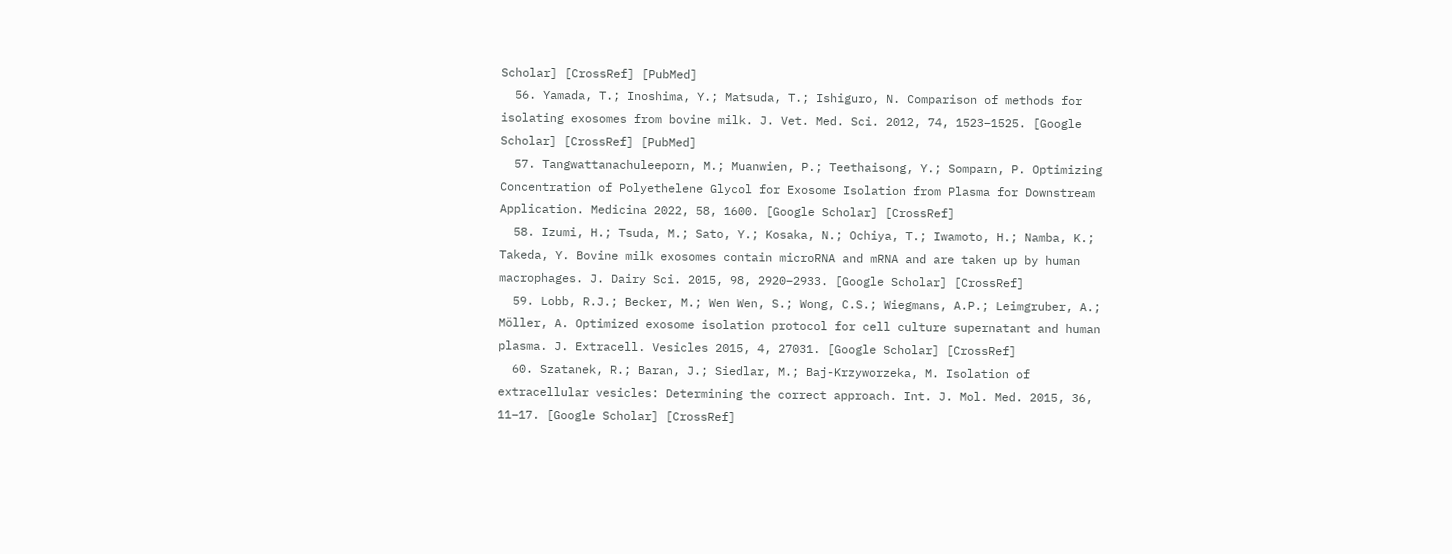Scholar] [CrossRef] [PubMed]
  56. Yamada, T.; Inoshima, Y.; Matsuda, T.; Ishiguro, N. Comparison of methods for isolating exosomes from bovine milk. J. Vet. Med. Sci. 2012, 74, 1523–1525. [Google Scholar] [CrossRef] [PubMed]
  57. Tangwattanachuleeporn, M.; Muanwien, P.; Teethaisong, Y.; Somparn, P. Optimizing Concentration of Polyethelene Glycol for Exosome Isolation from Plasma for Downstream Application. Medicina 2022, 58, 1600. [Google Scholar] [CrossRef]
  58. Izumi, H.; Tsuda, M.; Sato, Y.; Kosaka, N.; Ochiya, T.; Iwamoto, H.; Namba, K.; Takeda, Y. Bovine milk exosomes contain microRNA and mRNA and are taken up by human macrophages. J. Dairy Sci. 2015, 98, 2920–2933. [Google Scholar] [CrossRef]
  59. Lobb, R.J.; Becker, M.; Wen Wen, S.; Wong, C.S.; Wiegmans, A.P.; Leimgruber, A.; Möller, A. Optimized exosome isolation protocol for cell culture supernatant and human plasma. J. Extracell. Vesicles 2015, 4, 27031. [Google Scholar] [CrossRef]
  60. Szatanek, R.; Baran, J.; Siedlar, M.; Baj-Krzyworzeka, M. Isolation of extracellular vesicles: Determining the correct approach. Int. J. Mol. Med. 2015, 36, 11–17. [Google Scholar] [CrossRef]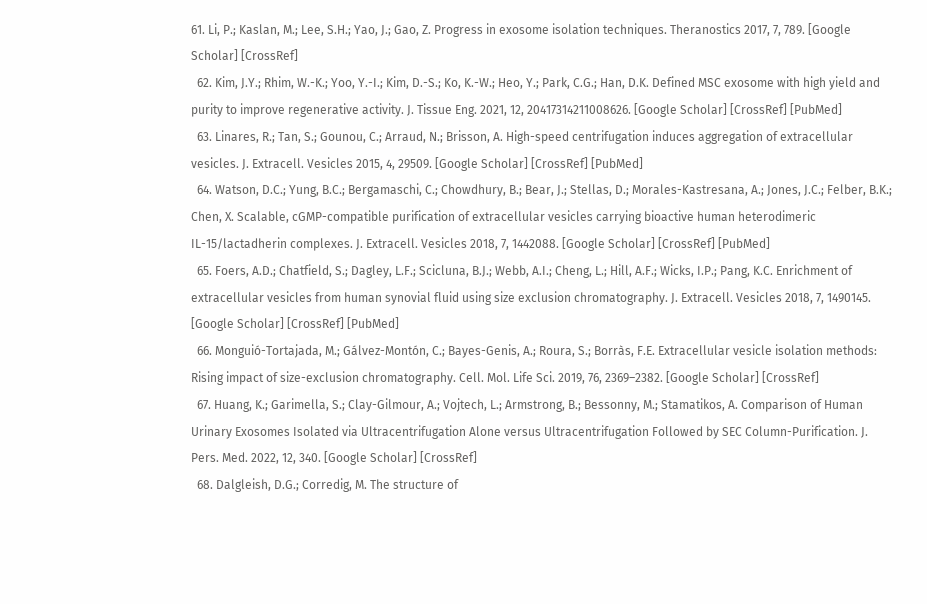61. Li, P.; Kaslan, M.; Lee, S.H.; Yao, J.; Gao, Z. Progress in exosome isolation techniques. Theranostics 2017, 7, 789. [Google Scholar] [CrossRef]
  62. Kim, J.Y.; Rhim, W.-K.; Yoo, Y.-I.; Kim, D.-S.; Ko, K.-W.; Heo, Y.; Park, C.G.; Han, D.K. Defined MSC exosome with high yield and purity to improve regenerative activity. J. Tissue Eng. 2021, 12, 20417314211008626. [Google Scholar] [CrossRef] [PubMed]
  63. Linares, R.; Tan, S.; Gounou, C.; Arraud, N.; Brisson, A. High-speed centrifugation induces aggregation of extracellular vesicles. J. Extracell. Vesicles 2015, 4, 29509. [Google Scholar] [CrossRef] [PubMed]
  64. Watson, D.C.; Yung, B.C.; Bergamaschi, C.; Chowdhury, B.; Bear, J.; Stellas, D.; Morales-Kastresana, A.; Jones, J.C.; Felber, B.K.; Chen, X. Scalable, cGMP-compatible purification of extracellular vesicles carrying bioactive human heterodimeric IL-15/lactadherin complexes. J. Extracell. Vesicles 2018, 7, 1442088. [Google Scholar] [CrossRef] [PubMed]
  65. Foers, A.D.; Chatfield, S.; Dagley, L.F.; Scicluna, B.J.; Webb, A.I.; Cheng, L.; Hill, A.F.; Wicks, I.P.; Pang, K.C. Enrichment of extracellular vesicles from human synovial fluid using size exclusion chromatography. J. Extracell. Vesicles 2018, 7, 1490145. [Google Scholar] [CrossRef] [PubMed]
  66. Monguió-Tortajada, M.; Gálvez-Montón, C.; Bayes-Genis, A.; Roura, S.; Borràs, F.E. Extracellular vesicle isolation methods: Rising impact of size-exclusion chromatography. Cell. Mol. Life Sci. 2019, 76, 2369–2382. [Google Scholar] [CrossRef]
  67. Huang, K.; Garimella, S.; Clay-Gilmour, A.; Vojtech, L.; Armstrong, B.; Bessonny, M.; Stamatikos, A. Comparison of Human Urinary Exosomes Isolated via Ultracentrifugation Alone versus Ultracentrifugation Followed by SEC Column-Purification. J. Pers. Med. 2022, 12, 340. [Google Scholar] [CrossRef]
  68. Dalgleish, D.G.; Corredig, M. The structure of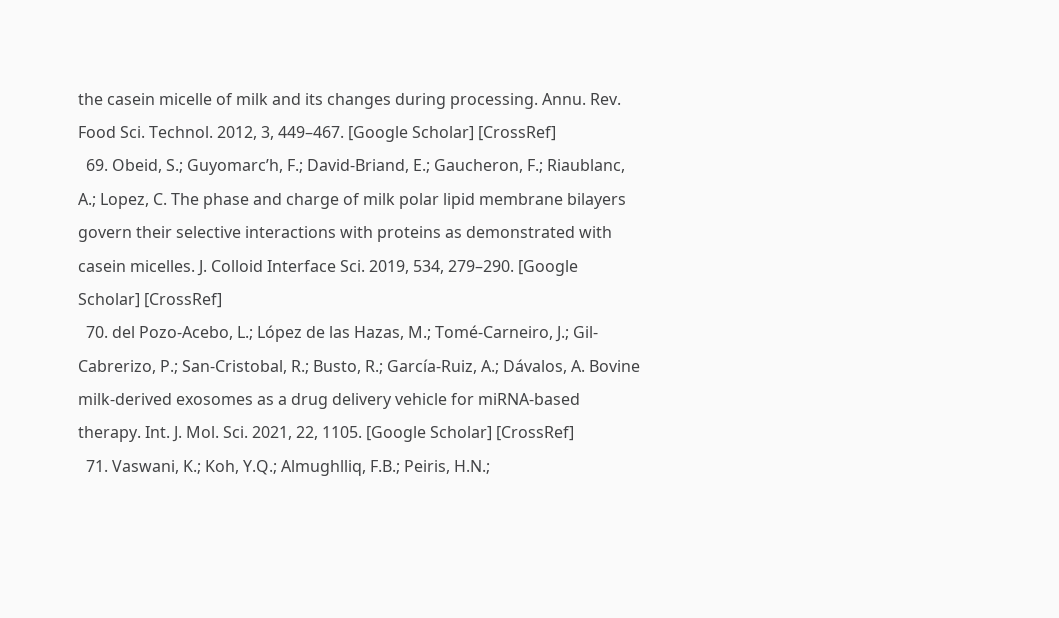the casein micelle of milk and its changes during processing. Annu. Rev. Food Sci. Technol. 2012, 3, 449–467. [Google Scholar] [CrossRef]
  69. Obeid, S.; Guyomarc’h, F.; David-Briand, E.; Gaucheron, F.; Riaublanc, A.; Lopez, C. The phase and charge of milk polar lipid membrane bilayers govern their selective interactions with proteins as demonstrated with casein micelles. J. Colloid Interface Sci. 2019, 534, 279–290. [Google Scholar] [CrossRef]
  70. del Pozo-Acebo, L.; López de las Hazas, M.; Tomé-Carneiro, J.; Gil-Cabrerizo, P.; San-Cristobal, R.; Busto, R.; García-Ruiz, A.; Dávalos, A. Bovine milk-derived exosomes as a drug delivery vehicle for miRNA-based therapy. Int. J. Mol. Sci. 2021, 22, 1105. [Google Scholar] [CrossRef]
  71. Vaswani, K.; Koh, Y.Q.; Almughlliq, F.B.; Peiris, H.N.;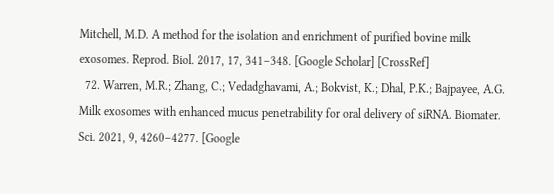Mitchell, M.D. A method for the isolation and enrichment of purified bovine milk exosomes. Reprod. Biol. 2017, 17, 341–348. [Google Scholar] [CrossRef]
  72. Warren, M.R.; Zhang, C.; Vedadghavami, A.; Bokvist, K.; Dhal, P.K.; Bajpayee, A.G. Milk exosomes with enhanced mucus penetrability for oral delivery of siRNA. Biomater. Sci. 2021, 9, 4260–4277. [Google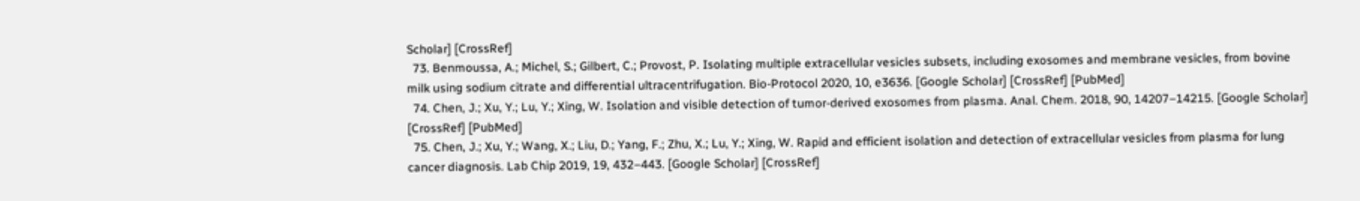Scholar] [CrossRef]
  73. Benmoussa, A.; Michel, S.; Gilbert, C.; Provost, P. Isolating multiple extracellular vesicles subsets, including exosomes and membrane vesicles, from bovine milk using sodium citrate and differential ultracentrifugation. Bio-Protocol 2020, 10, e3636. [Google Scholar] [CrossRef] [PubMed]
  74. Chen, J.; Xu, Y.; Lu, Y.; Xing, W. Isolation and visible detection of tumor-derived exosomes from plasma. Anal. Chem. 2018, 90, 14207–14215. [Google Scholar] [CrossRef] [PubMed]
  75. Chen, J.; Xu, Y.; Wang, X.; Liu, D.; Yang, F.; Zhu, X.; Lu, Y.; Xing, W. Rapid and efficient isolation and detection of extracellular vesicles from plasma for lung cancer diagnosis. Lab Chip 2019, 19, 432–443. [Google Scholar] [CrossRef]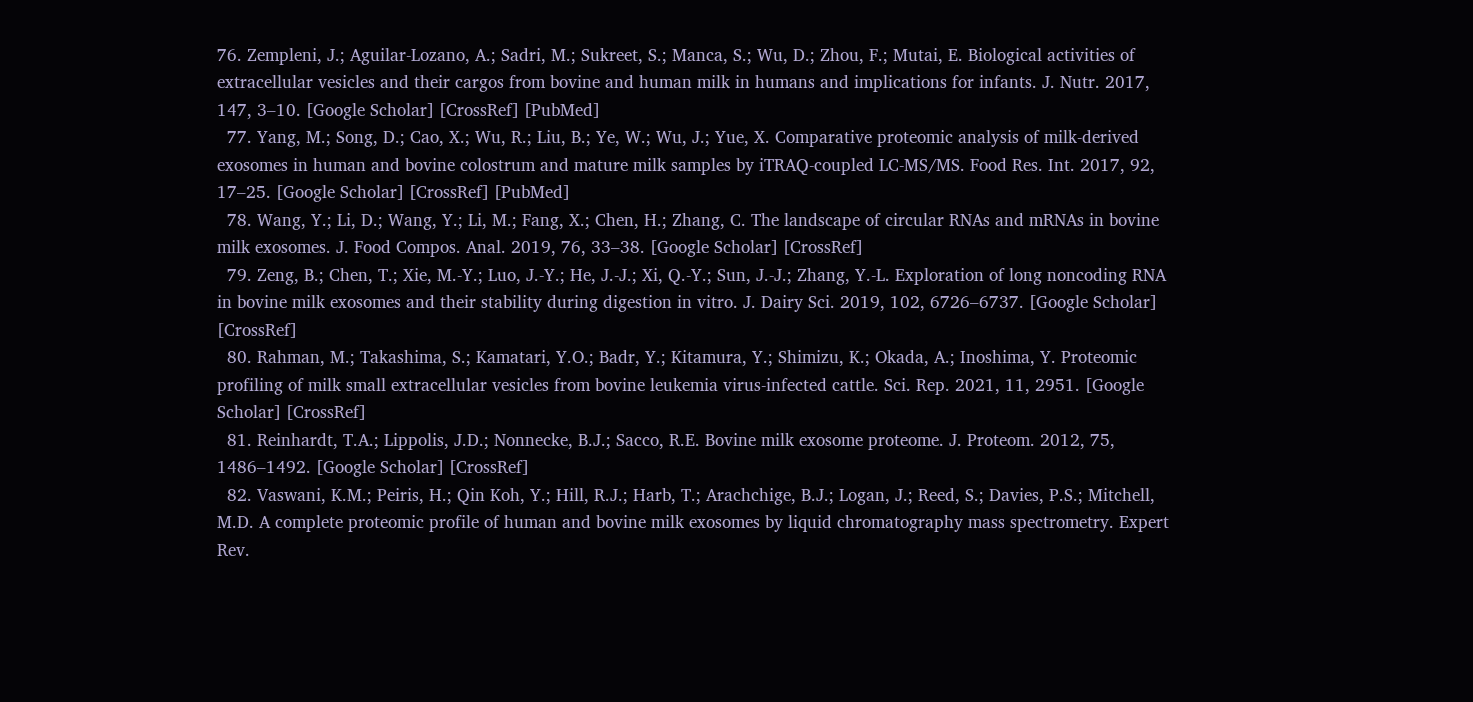76. Zempleni, J.; Aguilar-Lozano, A.; Sadri, M.; Sukreet, S.; Manca, S.; Wu, D.; Zhou, F.; Mutai, E. Biological activities of extracellular vesicles and their cargos from bovine and human milk in humans and implications for infants. J. Nutr. 2017, 147, 3–10. [Google Scholar] [CrossRef] [PubMed]
  77. Yang, M.; Song, D.; Cao, X.; Wu, R.; Liu, B.; Ye, W.; Wu, J.; Yue, X. Comparative proteomic analysis of milk-derived exosomes in human and bovine colostrum and mature milk samples by iTRAQ-coupled LC-MS/MS. Food Res. Int. 2017, 92, 17–25. [Google Scholar] [CrossRef] [PubMed]
  78. Wang, Y.; Li, D.; Wang, Y.; Li, M.; Fang, X.; Chen, H.; Zhang, C. The landscape of circular RNAs and mRNAs in bovine milk exosomes. J. Food Compos. Anal. 2019, 76, 33–38. [Google Scholar] [CrossRef]
  79. Zeng, B.; Chen, T.; Xie, M.-Y.; Luo, J.-Y.; He, J.-J.; Xi, Q.-Y.; Sun, J.-J.; Zhang, Y.-L. Exploration of long noncoding RNA in bovine milk exosomes and their stability during digestion in vitro. J. Dairy Sci. 2019, 102, 6726–6737. [Google Scholar] [CrossRef]
  80. Rahman, M.; Takashima, S.; Kamatari, Y.O.; Badr, Y.; Kitamura, Y.; Shimizu, K.; Okada, A.; Inoshima, Y. Proteomic profiling of milk small extracellular vesicles from bovine leukemia virus-infected cattle. Sci. Rep. 2021, 11, 2951. [Google Scholar] [CrossRef]
  81. Reinhardt, T.A.; Lippolis, J.D.; Nonnecke, B.J.; Sacco, R.E. Bovine milk exosome proteome. J. Proteom. 2012, 75, 1486–1492. [Google Scholar] [CrossRef]
  82. Vaswani, K.M.; Peiris, H.; Qin Koh, Y.; Hill, R.J.; Harb, T.; Arachchige, B.J.; Logan, J.; Reed, S.; Davies, P.S.; Mitchell, M.D. A complete proteomic profile of human and bovine milk exosomes by liquid chromatography mass spectrometry. Expert Rev.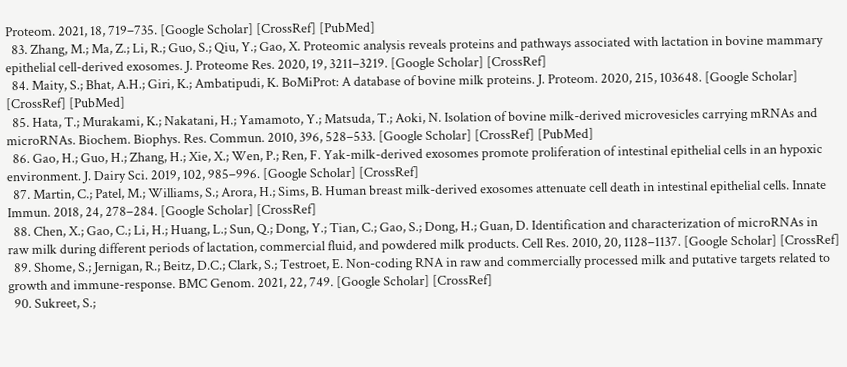Proteom. 2021, 18, 719–735. [Google Scholar] [CrossRef] [PubMed]
  83. Zhang, M.; Ma, Z.; Li, R.; Guo, S.; Qiu, Y.; Gao, X. Proteomic analysis reveals proteins and pathways associated with lactation in bovine mammary epithelial cell-derived exosomes. J. Proteome Res. 2020, 19, 3211–3219. [Google Scholar] [CrossRef]
  84. Maity, S.; Bhat, A.H.; Giri, K.; Ambatipudi, K. BoMiProt: A database of bovine milk proteins. J. Proteom. 2020, 215, 103648. [Google Scholar] [CrossRef] [PubMed]
  85. Hata, T.; Murakami, K.; Nakatani, H.; Yamamoto, Y.; Matsuda, T.; Aoki, N. Isolation of bovine milk-derived microvesicles carrying mRNAs and microRNAs. Biochem. Biophys. Res. Commun. 2010, 396, 528–533. [Google Scholar] [CrossRef] [PubMed]
  86. Gao, H.; Guo, H.; Zhang, H.; Xie, X.; Wen, P.; Ren, F. Yak-milk-derived exosomes promote proliferation of intestinal epithelial cells in an hypoxic environment. J. Dairy Sci. 2019, 102, 985–996. [Google Scholar] [CrossRef]
  87. Martin, C.; Patel, M.; Williams, S.; Arora, H.; Sims, B. Human breast milk-derived exosomes attenuate cell death in intestinal epithelial cells. Innate Immun. 2018, 24, 278–284. [Google Scholar] [CrossRef]
  88. Chen, X.; Gao, C.; Li, H.; Huang, L.; Sun, Q.; Dong, Y.; Tian, C.; Gao, S.; Dong, H.; Guan, D. Identification and characterization of microRNAs in raw milk during different periods of lactation, commercial fluid, and powdered milk products. Cell Res. 2010, 20, 1128–1137. [Google Scholar] [CrossRef]
  89. Shome, S.; Jernigan, R.; Beitz, D.C.; Clark, S.; Testroet, E. Non-coding RNA in raw and commercially processed milk and putative targets related to growth and immune-response. BMC Genom. 2021, 22, 749. [Google Scholar] [CrossRef]
  90. Sukreet, S.;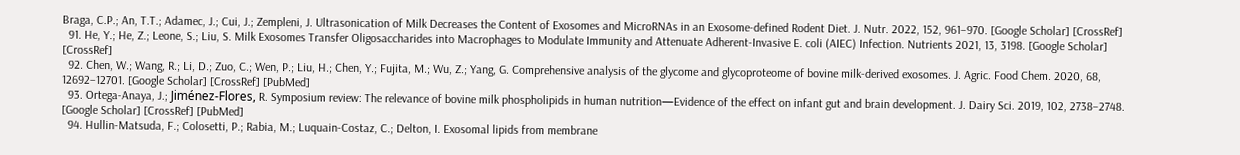Braga, C.P.; An, T.T.; Adamec, J.; Cui, J.; Zempleni, J. Ultrasonication of Milk Decreases the Content of Exosomes and MicroRNAs in an Exosome-defined Rodent Diet. J. Nutr. 2022, 152, 961–970. [Google Scholar] [CrossRef]
  91. He, Y.; He, Z.; Leone, S.; Liu, S. Milk Exosomes Transfer Oligosaccharides into Macrophages to Modulate Immunity and Attenuate Adherent-Invasive E. coli (AIEC) Infection. Nutrients 2021, 13, 3198. [Google Scholar] [CrossRef]
  92. Chen, W.; Wang, R.; Li, D.; Zuo, C.; Wen, P.; Liu, H.; Chen, Y.; Fujita, M.; Wu, Z.; Yang, G. Comprehensive analysis of the glycome and glycoproteome of bovine milk-derived exosomes. J. Agric. Food Chem. 2020, 68, 12692–12701. [Google Scholar] [CrossRef] [PubMed]
  93. Ortega-Anaya, J.; Jiménez-Flores, R. Symposium review: The relevance of bovine milk phospholipids in human nutrition—Evidence of the effect on infant gut and brain development. J. Dairy Sci. 2019, 102, 2738–2748. [Google Scholar] [CrossRef] [PubMed]
  94. Hullin-Matsuda, F.; Colosetti, P.; Rabia, M.; Luquain-Costaz, C.; Delton, I. Exosomal lipids from membrane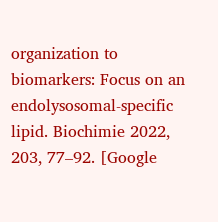organization to biomarkers: Focus on an endolysosomal-specific lipid. Biochimie 2022, 203, 77–92. [Google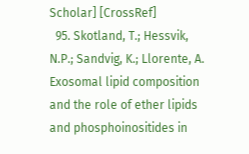Scholar] [CrossRef]
  95. Skotland, T.; Hessvik, N.P.; Sandvig, K.; Llorente, A. Exosomal lipid composition and the role of ether lipids and phosphoinositides in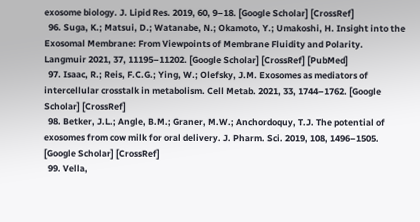exosome biology. J. Lipid Res. 2019, 60, 9–18. [Google Scholar] [CrossRef]
  96. Suga, K.; Matsui, D.; Watanabe, N.; Okamoto, Y.; Umakoshi, H. Insight into the Exosomal Membrane: From Viewpoints of Membrane Fluidity and Polarity. Langmuir 2021, 37, 11195–11202. [Google Scholar] [CrossRef] [PubMed]
  97. Isaac, R.; Reis, F.C.G.; Ying, W.; Olefsky, J.M. Exosomes as mediators of intercellular crosstalk in metabolism. Cell Metab. 2021, 33, 1744–1762. [Google Scholar] [CrossRef]
  98. Betker, J.L.; Angle, B.M.; Graner, M.W.; Anchordoquy, T.J. The potential of exosomes from cow milk for oral delivery. J. Pharm. Sci. 2019, 108, 1496–1505. [Google Scholar] [CrossRef]
  99. Vella,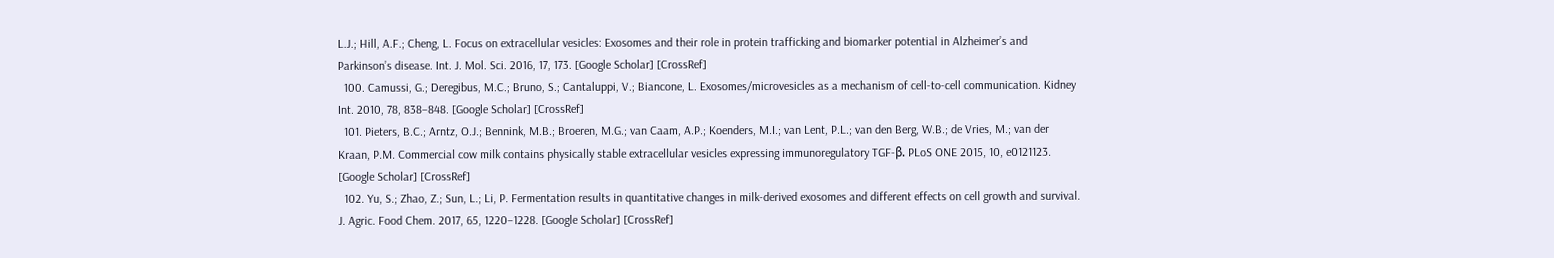L.J.; Hill, A.F.; Cheng, L. Focus on extracellular vesicles: Exosomes and their role in protein trafficking and biomarker potential in Alzheimer’s and Parkinson’s disease. Int. J. Mol. Sci. 2016, 17, 173. [Google Scholar] [CrossRef]
  100. Camussi, G.; Deregibus, M.C.; Bruno, S.; Cantaluppi, V.; Biancone, L. Exosomes/microvesicles as a mechanism of cell-to-cell communication. Kidney Int. 2010, 78, 838–848. [Google Scholar] [CrossRef]
  101. Pieters, B.C.; Arntz, O.J.; Bennink, M.B.; Broeren, M.G.; van Caam, A.P.; Koenders, M.I.; van Lent, P.L.; van den Berg, W.B.; de Vries, M.; van der Kraan, P.M. Commercial cow milk contains physically stable extracellular vesicles expressing immunoregulatory TGF-β. PLoS ONE 2015, 10, e0121123. [Google Scholar] [CrossRef]
  102. Yu, S.; Zhao, Z.; Sun, L.; Li, P. Fermentation results in quantitative changes in milk-derived exosomes and different effects on cell growth and survival. J. Agric. Food Chem. 2017, 65, 1220–1228. [Google Scholar] [CrossRef]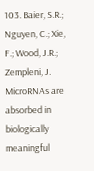103. Baier, S.R.; Nguyen, C.; Xie, F.; Wood, J.R.; Zempleni, J. MicroRNAs are absorbed in biologically meaningful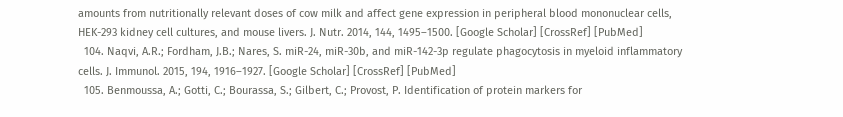amounts from nutritionally relevant doses of cow milk and affect gene expression in peripheral blood mononuclear cells, HEK-293 kidney cell cultures, and mouse livers. J. Nutr. 2014, 144, 1495–1500. [Google Scholar] [CrossRef] [PubMed]
  104. Naqvi, A.R.; Fordham, J.B.; Nares, S. miR-24, miR-30b, and miR-142-3p regulate phagocytosis in myeloid inflammatory cells. J. Immunol. 2015, 194, 1916–1927. [Google Scholar] [CrossRef] [PubMed]
  105. Benmoussa, A.; Gotti, C.; Bourassa, S.; Gilbert, C.; Provost, P. Identification of protein markers for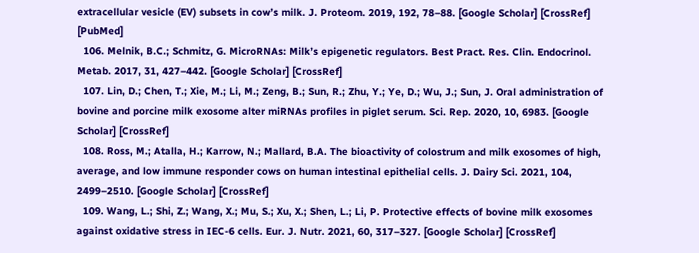extracellular vesicle (EV) subsets in cow’s milk. J. Proteom. 2019, 192, 78–88. [Google Scholar] [CrossRef] [PubMed]
  106. Melnik, B.C.; Schmitz, G. MicroRNAs: Milk’s epigenetic regulators. Best Pract. Res. Clin. Endocrinol. Metab. 2017, 31, 427–442. [Google Scholar] [CrossRef]
  107. Lin, D.; Chen, T.; Xie, M.; Li, M.; Zeng, B.; Sun, R.; Zhu, Y.; Ye, D.; Wu, J.; Sun, J. Oral administration of bovine and porcine milk exosome alter miRNAs profiles in piglet serum. Sci. Rep. 2020, 10, 6983. [Google Scholar] [CrossRef]
  108. Ross, M.; Atalla, H.; Karrow, N.; Mallard, B.A. The bioactivity of colostrum and milk exosomes of high, average, and low immune responder cows on human intestinal epithelial cells. J. Dairy Sci. 2021, 104, 2499–2510. [Google Scholar] [CrossRef]
  109. Wang, L.; Shi, Z.; Wang, X.; Mu, S.; Xu, X.; Shen, L.; Li, P. Protective effects of bovine milk exosomes against oxidative stress in IEC-6 cells. Eur. J. Nutr. 2021, 60, 317–327. [Google Scholar] [CrossRef]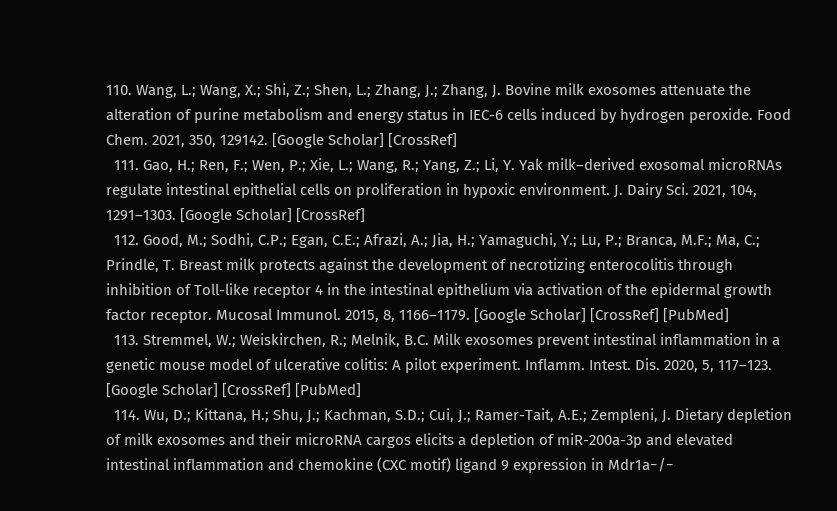110. Wang, L.; Wang, X.; Shi, Z.; Shen, L.; Zhang, J.; Zhang, J. Bovine milk exosomes attenuate the alteration of purine metabolism and energy status in IEC-6 cells induced by hydrogen peroxide. Food Chem. 2021, 350, 129142. [Google Scholar] [CrossRef]
  111. Gao, H.; Ren, F.; Wen, P.; Xie, L.; Wang, R.; Yang, Z.; Li, Y. Yak milk–derived exosomal microRNAs regulate intestinal epithelial cells on proliferation in hypoxic environment. J. Dairy Sci. 2021, 104, 1291–1303. [Google Scholar] [CrossRef]
  112. Good, M.; Sodhi, C.P.; Egan, C.E.; Afrazi, A.; Jia, H.; Yamaguchi, Y.; Lu, P.; Branca, M.F.; Ma, C.; Prindle, T. Breast milk protects against the development of necrotizing enterocolitis through inhibition of Toll-like receptor 4 in the intestinal epithelium via activation of the epidermal growth factor receptor. Mucosal Immunol. 2015, 8, 1166–1179. [Google Scholar] [CrossRef] [PubMed]
  113. Stremmel, W.; Weiskirchen, R.; Melnik, B.C. Milk exosomes prevent intestinal inflammation in a genetic mouse model of ulcerative colitis: A pilot experiment. Inflamm. Intest. Dis. 2020, 5, 117–123. [Google Scholar] [CrossRef] [PubMed]
  114. Wu, D.; Kittana, H.; Shu, J.; Kachman, S.D.; Cui, J.; Ramer-Tait, A.E.; Zempleni, J. Dietary depletion of milk exosomes and their microRNA cargos elicits a depletion of miR-200a-3p and elevated intestinal inflammation and chemokine (CXC motif) ligand 9 expression in Mdr1a−/−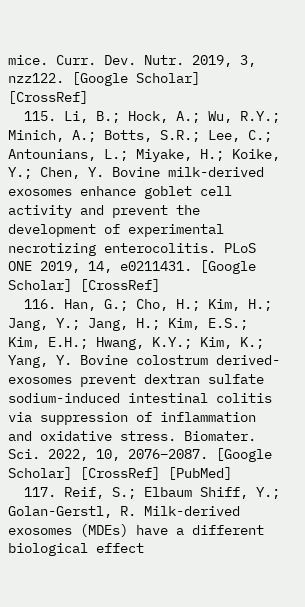mice. Curr. Dev. Nutr. 2019, 3, nzz122. [Google Scholar] [CrossRef]
  115. Li, B.; Hock, A.; Wu, R.Y.; Minich, A.; Botts, S.R.; Lee, C.; Antounians, L.; Miyake, H.; Koike, Y.; Chen, Y. Bovine milk-derived exosomes enhance goblet cell activity and prevent the development of experimental necrotizing enterocolitis. PLoS ONE 2019, 14, e0211431. [Google Scholar] [CrossRef]
  116. Han, G.; Cho, H.; Kim, H.; Jang, Y.; Jang, H.; Kim, E.S.; Kim, E.H.; Hwang, K.Y.; Kim, K.; Yang, Y. Bovine colostrum derived-exosomes prevent dextran sulfate sodium-induced intestinal colitis via suppression of inflammation and oxidative stress. Biomater. Sci. 2022, 10, 2076–2087. [Google Scholar] [CrossRef] [PubMed]
  117. Reif, S.; Elbaum Shiff, Y.; Golan-Gerstl, R. Milk-derived exosomes (MDEs) have a different biological effect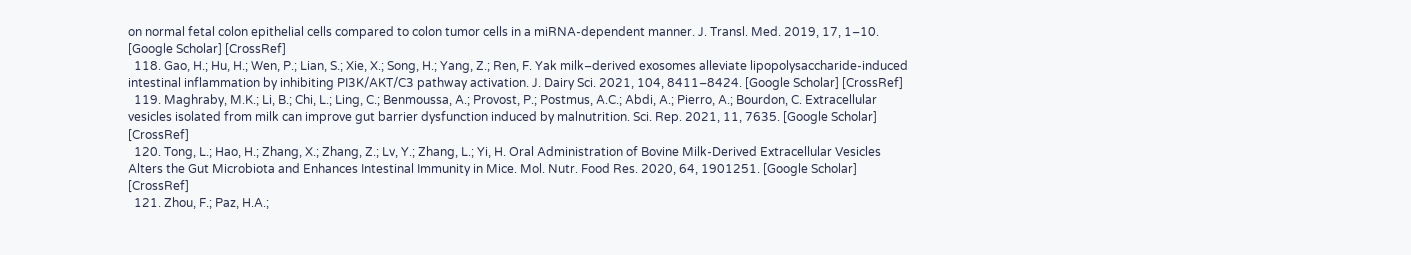on normal fetal colon epithelial cells compared to colon tumor cells in a miRNA-dependent manner. J. Transl. Med. 2019, 17, 1–10. [Google Scholar] [CrossRef]
  118. Gao, H.; Hu, H.; Wen, P.; Lian, S.; Xie, X.; Song, H.; Yang, Z.; Ren, F. Yak milk–derived exosomes alleviate lipopolysaccharide-induced intestinal inflammation by inhibiting PI3K/AKT/C3 pathway activation. J. Dairy Sci. 2021, 104, 8411–8424. [Google Scholar] [CrossRef]
  119. Maghraby, M.K.; Li, B.; Chi, L.; Ling, C.; Benmoussa, A.; Provost, P.; Postmus, A.C.; Abdi, A.; Pierro, A.; Bourdon, C. Extracellular vesicles isolated from milk can improve gut barrier dysfunction induced by malnutrition. Sci. Rep. 2021, 11, 7635. [Google Scholar] [CrossRef]
  120. Tong, L.; Hao, H.; Zhang, X.; Zhang, Z.; Lv, Y.; Zhang, L.; Yi, H. Oral Administration of Bovine Milk-Derived Extracellular Vesicles Alters the Gut Microbiota and Enhances Intestinal Immunity in Mice. Mol. Nutr. Food Res. 2020, 64, 1901251. [Google Scholar] [CrossRef]
  121. Zhou, F.; Paz, H.A.;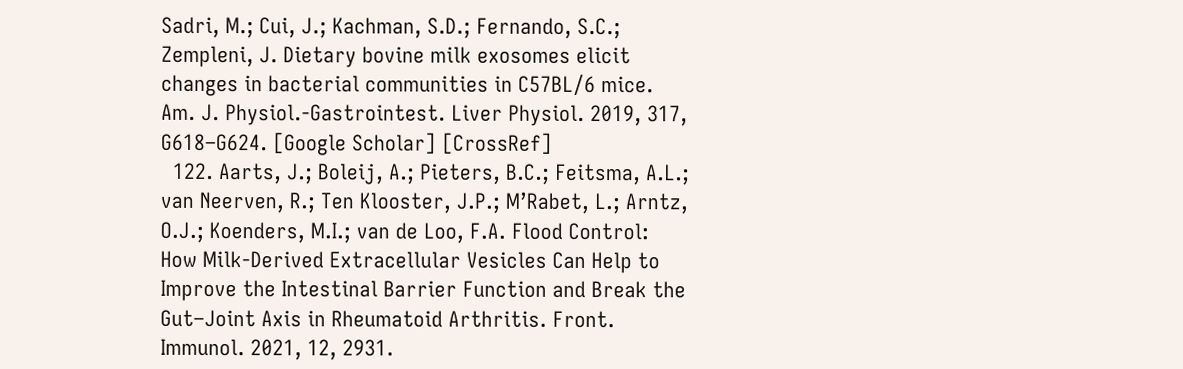Sadri, M.; Cui, J.; Kachman, S.D.; Fernando, S.C.; Zempleni, J. Dietary bovine milk exosomes elicit changes in bacterial communities in C57BL/6 mice. Am. J. Physiol.-Gastrointest. Liver Physiol. 2019, 317, G618–G624. [Google Scholar] [CrossRef]
  122. Aarts, J.; Boleij, A.; Pieters, B.C.; Feitsma, A.L.; van Neerven, R.; Ten Klooster, J.P.; M’Rabet, L.; Arntz, O.J.; Koenders, M.I.; van de Loo, F.A. Flood Control: How Milk-Derived Extracellular Vesicles Can Help to Improve the Intestinal Barrier Function and Break the Gut–Joint Axis in Rheumatoid Arthritis. Front. Immunol. 2021, 12, 2931.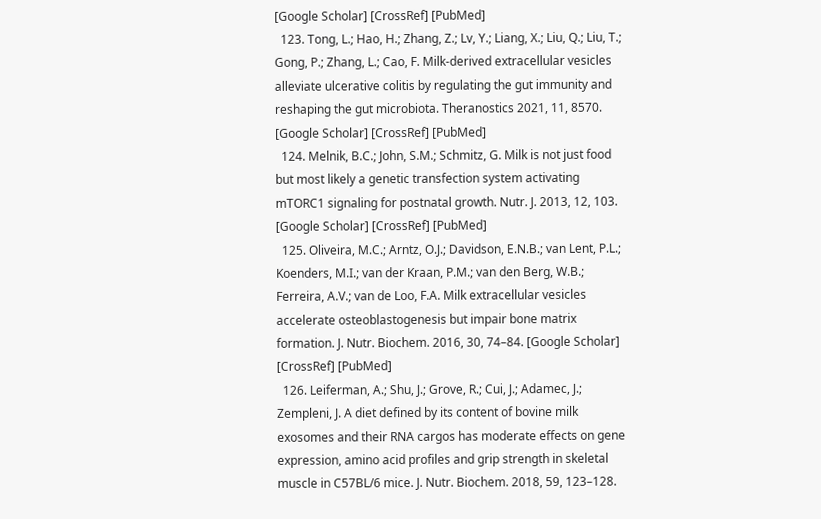[Google Scholar] [CrossRef] [PubMed]
  123. Tong, L.; Hao, H.; Zhang, Z.; Lv, Y.; Liang, X.; Liu, Q.; Liu, T.; Gong, P.; Zhang, L.; Cao, F. Milk-derived extracellular vesicles alleviate ulcerative colitis by regulating the gut immunity and reshaping the gut microbiota. Theranostics 2021, 11, 8570. [Google Scholar] [CrossRef] [PubMed]
  124. Melnik, B.C.; John, S.M.; Schmitz, G. Milk is not just food but most likely a genetic transfection system activating mTORC1 signaling for postnatal growth. Nutr. J. 2013, 12, 103. [Google Scholar] [CrossRef] [PubMed]
  125. Oliveira, M.C.; Arntz, O.J.; Davidson, E.N.B.; van Lent, P.L.; Koenders, M.I.; van der Kraan, P.M.; van den Berg, W.B.; Ferreira, A.V.; van de Loo, F.A. Milk extracellular vesicles accelerate osteoblastogenesis but impair bone matrix formation. J. Nutr. Biochem. 2016, 30, 74–84. [Google Scholar] [CrossRef] [PubMed]
  126. Leiferman, A.; Shu, J.; Grove, R.; Cui, J.; Adamec, J.; Zempleni, J. A diet defined by its content of bovine milk exosomes and their RNA cargos has moderate effects on gene expression, amino acid profiles and grip strength in skeletal muscle in C57BL/6 mice. J. Nutr. Biochem. 2018, 59, 123–128.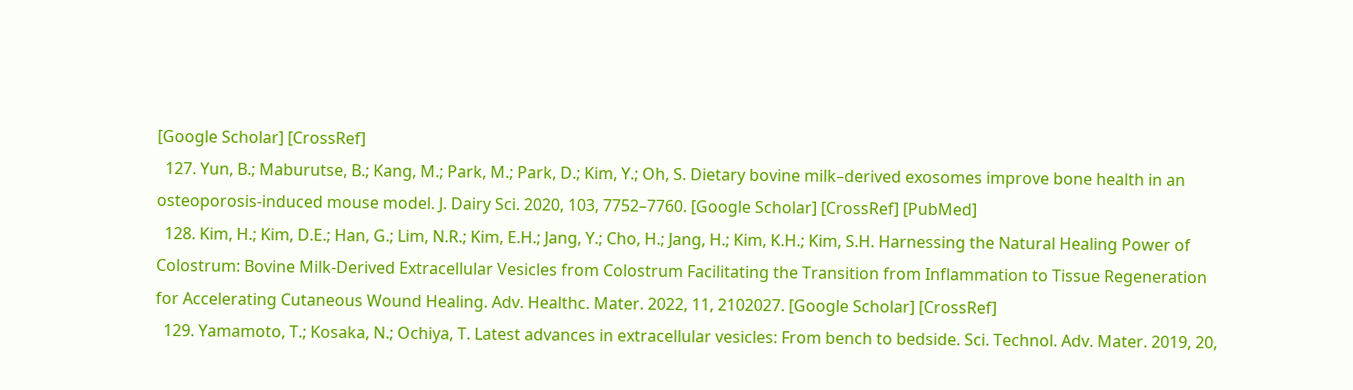[Google Scholar] [CrossRef]
  127. Yun, B.; Maburutse, B.; Kang, M.; Park, M.; Park, D.; Kim, Y.; Oh, S. Dietary bovine milk–derived exosomes improve bone health in an osteoporosis-induced mouse model. J. Dairy Sci. 2020, 103, 7752–7760. [Google Scholar] [CrossRef] [PubMed]
  128. Kim, H.; Kim, D.E.; Han, G.; Lim, N.R.; Kim, E.H.; Jang, Y.; Cho, H.; Jang, H.; Kim, K.H.; Kim, S.H. Harnessing the Natural Healing Power of Colostrum: Bovine Milk-Derived Extracellular Vesicles from Colostrum Facilitating the Transition from Inflammation to Tissue Regeneration for Accelerating Cutaneous Wound Healing. Adv. Healthc. Mater. 2022, 11, 2102027. [Google Scholar] [CrossRef]
  129. Yamamoto, T.; Kosaka, N.; Ochiya, T. Latest advances in extracellular vesicles: From bench to bedside. Sci. Technol. Adv. Mater. 2019, 20,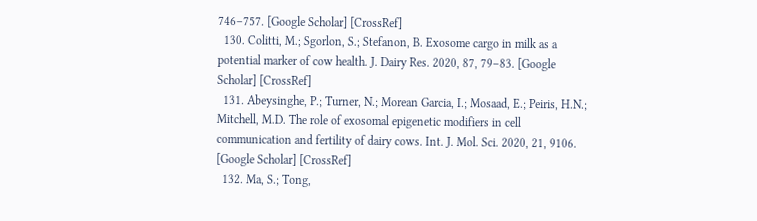746–757. [Google Scholar] [CrossRef]
  130. Colitti, M.; Sgorlon, S.; Stefanon, B. Exosome cargo in milk as a potential marker of cow health. J. Dairy Res. 2020, 87, 79–83. [Google Scholar] [CrossRef]
  131. Abeysinghe, P.; Turner, N.; Morean Garcia, I.; Mosaad, E.; Peiris, H.N.; Mitchell, M.D. The role of exosomal epigenetic modifiers in cell communication and fertility of dairy cows. Int. J. Mol. Sci. 2020, 21, 9106. [Google Scholar] [CrossRef]
  132. Ma, S.; Tong,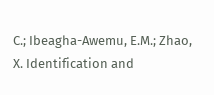C.; Ibeagha-Awemu, E.M.; Zhao, X. Identification and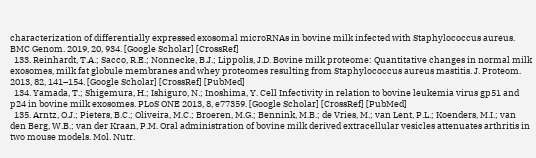characterization of differentially expressed exosomal microRNAs in bovine milk infected with Staphylococcus aureus. BMC Genom. 2019, 20, 934. [Google Scholar] [CrossRef]
  133. Reinhardt, T.A.; Sacco, R.E.; Nonnecke, B.J.; Lippolis, J.D. Bovine milk proteome: Quantitative changes in normal milk exosomes, milk fat globule membranes and whey proteomes resulting from Staphylococcus aureus mastitis. J. Proteom. 2013, 82, 141–154. [Google Scholar] [CrossRef] [PubMed]
  134. Yamada, T.; Shigemura, H.; Ishiguro, N.; Inoshima, Y. Cell Infectivity in relation to bovine leukemia virus gp51 and p24 in bovine milk exosomes. PLoS ONE 2013, 8, e77359. [Google Scholar] [CrossRef] [PubMed]
  135. Arntz, O.J.; Pieters, B.C.; Oliveira, M.C.; Broeren, M.G.; Bennink, M.B.; de Vries, M.; van Lent, P.L.; Koenders, M.I.; van den Berg, W.B.; van der Kraan, P.M. Oral administration of bovine milk derived extracellular vesicles attenuates arthritis in two mouse models. Mol. Nutr.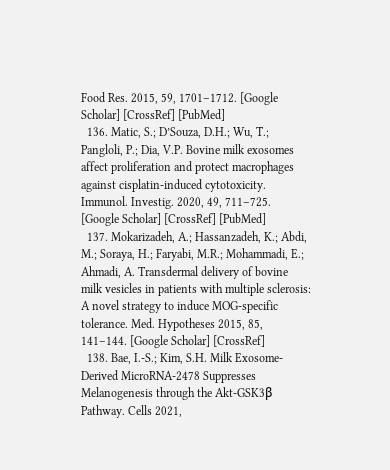Food Res. 2015, 59, 1701–1712. [Google Scholar] [CrossRef] [PubMed]
  136. Matic, S.; D’Souza, D.H.; Wu, T.; Pangloli, P.; Dia, V.P. Bovine milk exosomes affect proliferation and protect macrophages against cisplatin-induced cytotoxicity. Immunol. Investig. 2020, 49, 711–725. [Google Scholar] [CrossRef] [PubMed]
  137. Mokarizadeh, A.; Hassanzadeh, K.; Abdi, M.; Soraya, H.; Faryabi, M.R.; Mohammadi, E.; Ahmadi, A. Transdermal delivery of bovine milk vesicles in patients with multiple sclerosis: A novel strategy to induce MOG-specific tolerance. Med. Hypotheses 2015, 85, 141–144. [Google Scholar] [CrossRef]
  138. Bae, I.-S.; Kim, S.H. Milk Exosome-Derived MicroRNA-2478 Suppresses Melanogenesis through the Akt-GSK3β Pathway. Cells 2021,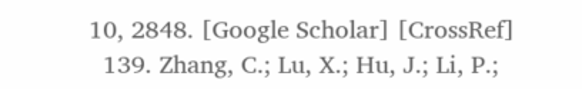10, 2848. [Google Scholar] [CrossRef]
  139. Zhang, C.; Lu, X.; Hu, J.; Li, P.;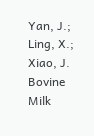Yan, J.; Ling, X.; Xiao, J. Bovine Milk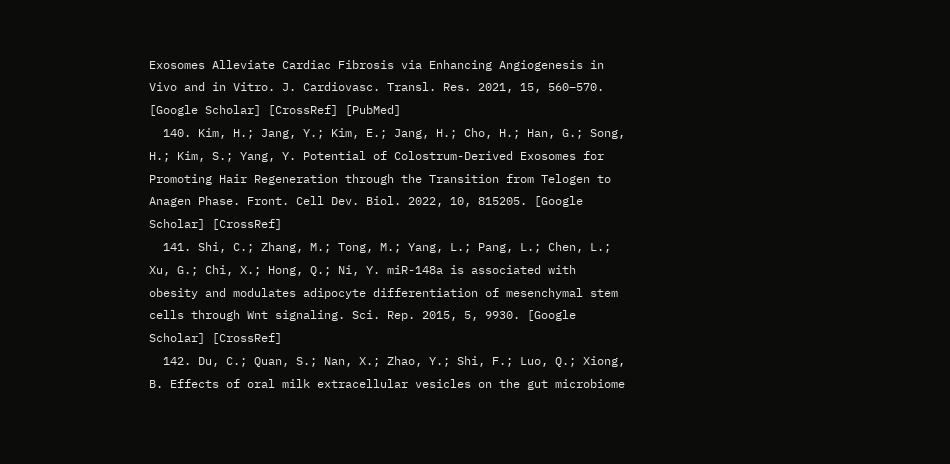Exosomes Alleviate Cardiac Fibrosis via Enhancing Angiogenesis in Vivo and in Vitro. J. Cardiovasc. Transl. Res. 2021, 15, 560–570. [Google Scholar] [CrossRef] [PubMed]
  140. Kim, H.; Jang, Y.; Kim, E.; Jang, H.; Cho, H.; Han, G.; Song, H.; Kim, S.; Yang, Y. Potential of Colostrum-Derived Exosomes for Promoting Hair Regeneration through the Transition from Telogen to Anagen Phase. Front. Cell Dev. Biol. 2022, 10, 815205. [Google Scholar] [CrossRef]
  141. Shi, C.; Zhang, M.; Tong, M.; Yang, L.; Pang, L.; Chen, L.; Xu, G.; Chi, X.; Hong, Q.; Ni, Y. miR-148a is associated with obesity and modulates adipocyte differentiation of mesenchymal stem cells through Wnt signaling. Sci. Rep. 2015, 5, 9930. [Google Scholar] [CrossRef]
  142. Du, C.; Quan, S.; Nan, X.; Zhao, Y.; Shi, F.; Luo, Q.; Xiong, B. Effects of oral milk extracellular vesicles on the gut microbiome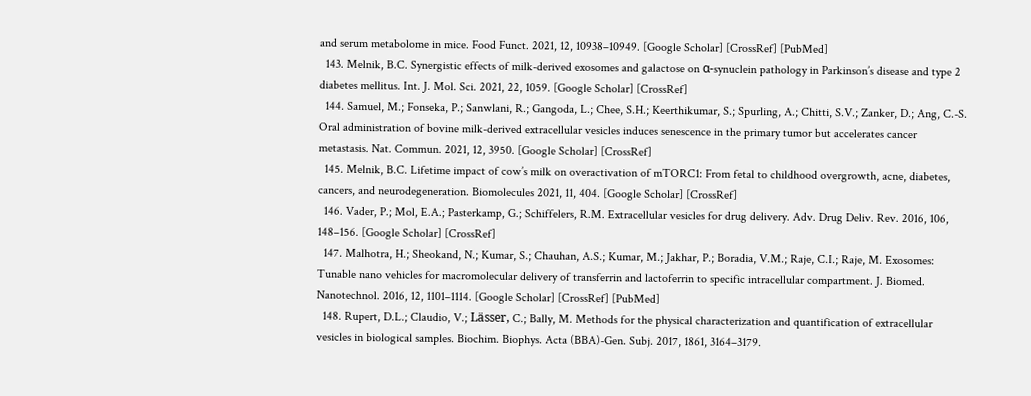and serum metabolome in mice. Food Funct. 2021, 12, 10938–10949. [Google Scholar] [CrossRef] [PubMed]
  143. Melnik, B.C. Synergistic effects of milk-derived exosomes and galactose on α-synuclein pathology in Parkinson’s disease and type 2 diabetes mellitus. Int. J. Mol. Sci. 2021, 22, 1059. [Google Scholar] [CrossRef]
  144. Samuel, M.; Fonseka, P.; Sanwlani, R.; Gangoda, L.; Chee, S.H.; Keerthikumar, S.; Spurling, A.; Chitti, S.V.; Zanker, D.; Ang, C.-S. Oral administration of bovine milk-derived extracellular vesicles induces senescence in the primary tumor but accelerates cancer metastasis. Nat. Commun. 2021, 12, 3950. [Google Scholar] [CrossRef]
  145. Melnik, B.C. Lifetime impact of cow’s milk on overactivation of mTORC1: From fetal to childhood overgrowth, acne, diabetes, cancers, and neurodegeneration. Biomolecules 2021, 11, 404. [Google Scholar] [CrossRef]
  146. Vader, P.; Mol, E.A.; Pasterkamp, G.; Schiffelers, R.M. Extracellular vesicles for drug delivery. Adv. Drug Deliv. Rev. 2016, 106, 148–156. [Google Scholar] [CrossRef]
  147. Malhotra, H.; Sheokand, N.; Kumar, S.; Chauhan, A.S.; Kumar, M.; Jakhar, P.; Boradia, V.M.; Raje, C.I.; Raje, M. Exosomes: Tunable nano vehicles for macromolecular delivery of transferrin and lactoferrin to specific intracellular compartment. J. Biomed. Nanotechnol. 2016, 12, 1101–1114. [Google Scholar] [CrossRef] [PubMed]
  148. Rupert, D.L.; Claudio, V.; Lässer, C.; Bally, M. Methods for the physical characterization and quantification of extracellular vesicles in biological samples. Biochim. Biophys. Acta (BBA)-Gen. Subj. 2017, 1861, 3164–3179.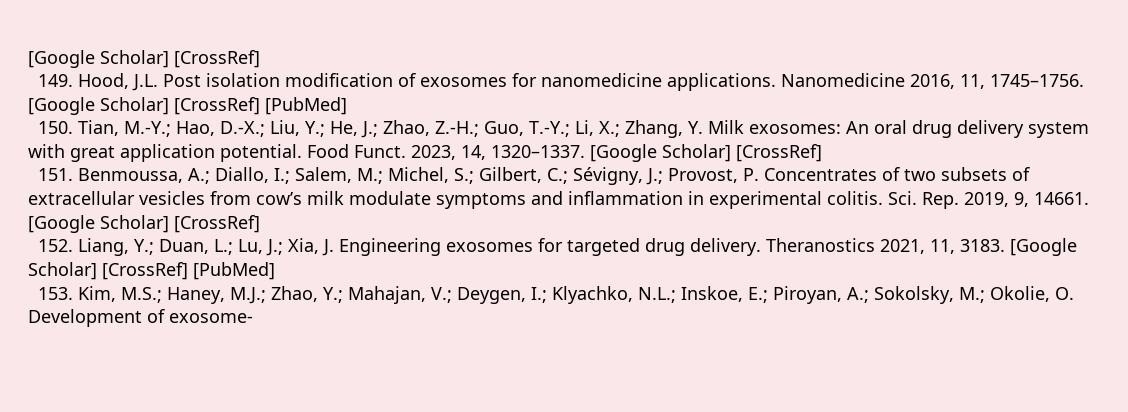[Google Scholar] [CrossRef]
  149. Hood, J.L. Post isolation modification of exosomes for nanomedicine applications. Nanomedicine 2016, 11, 1745–1756. [Google Scholar] [CrossRef] [PubMed]
  150. Tian, M.-Y.; Hao, D.-X.; Liu, Y.; He, J.; Zhao, Z.-H.; Guo, T.-Y.; Li, X.; Zhang, Y. Milk exosomes: An oral drug delivery system with great application potential. Food Funct. 2023, 14, 1320–1337. [Google Scholar] [CrossRef]
  151. Benmoussa, A.; Diallo, I.; Salem, M.; Michel, S.; Gilbert, C.; Sévigny, J.; Provost, P. Concentrates of two subsets of extracellular vesicles from cow’s milk modulate symptoms and inflammation in experimental colitis. Sci. Rep. 2019, 9, 14661. [Google Scholar] [CrossRef]
  152. Liang, Y.; Duan, L.; Lu, J.; Xia, J. Engineering exosomes for targeted drug delivery. Theranostics 2021, 11, 3183. [Google Scholar] [CrossRef] [PubMed]
  153. Kim, M.S.; Haney, M.J.; Zhao, Y.; Mahajan, V.; Deygen, I.; Klyachko, N.L.; Inskoe, E.; Piroyan, A.; Sokolsky, M.; Okolie, O. Development of exosome-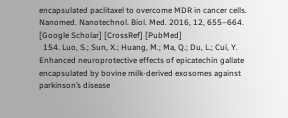encapsulated paclitaxel to overcome MDR in cancer cells. Nanomed. Nanotechnol. Biol. Med. 2016, 12, 655–664. [Google Scholar] [CrossRef] [PubMed]
  154. Luo, S.; Sun, X.; Huang, M.; Ma, Q.; Du, L.; Cui, Y. Enhanced neuroprotective effects of epicatechin gallate encapsulated by bovine milk-derived exosomes against parkinson’s disease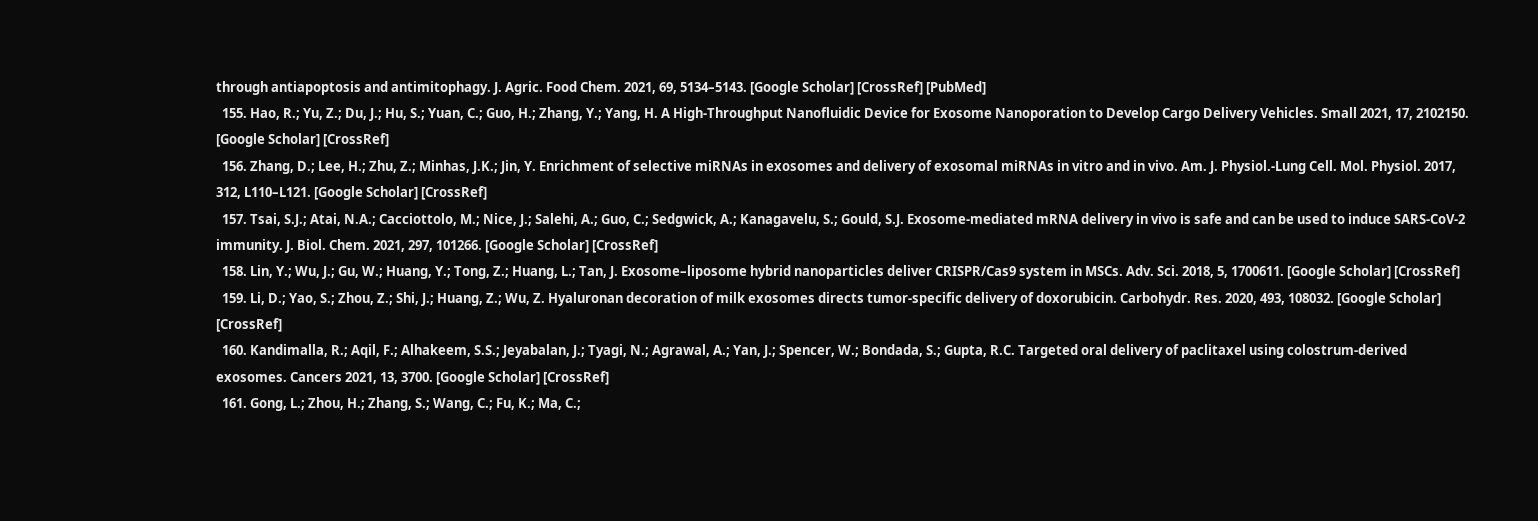through antiapoptosis and antimitophagy. J. Agric. Food Chem. 2021, 69, 5134–5143. [Google Scholar] [CrossRef] [PubMed]
  155. Hao, R.; Yu, Z.; Du, J.; Hu, S.; Yuan, C.; Guo, H.; Zhang, Y.; Yang, H. A High-Throughput Nanofluidic Device for Exosome Nanoporation to Develop Cargo Delivery Vehicles. Small 2021, 17, 2102150. [Google Scholar] [CrossRef]
  156. Zhang, D.; Lee, H.; Zhu, Z.; Minhas, J.K.; Jin, Y. Enrichment of selective miRNAs in exosomes and delivery of exosomal miRNAs in vitro and in vivo. Am. J. Physiol.-Lung Cell. Mol. Physiol. 2017, 312, L110–L121. [Google Scholar] [CrossRef]
  157. Tsai, S.J.; Atai, N.A.; Cacciottolo, M.; Nice, J.; Salehi, A.; Guo, C.; Sedgwick, A.; Kanagavelu, S.; Gould, S.J. Exosome-mediated mRNA delivery in vivo is safe and can be used to induce SARS-CoV-2 immunity. J. Biol. Chem. 2021, 297, 101266. [Google Scholar] [CrossRef]
  158. Lin, Y.; Wu, J.; Gu, W.; Huang, Y.; Tong, Z.; Huang, L.; Tan, J. Exosome–liposome hybrid nanoparticles deliver CRISPR/Cas9 system in MSCs. Adv. Sci. 2018, 5, 1700611. [Google Scholar] [CrossRef]
  159. Li, D.; Yao, S.; Zhou, Z.; Shi, J.; Huang, Z.; Wu, Z. Hyaluronan decoration of milk exosomes directs tumor-specific delivery of doxorubicin. Carbohydr. Res. 2020, 493, 108032. [Google Scholar] [CrossRef]
  160. Kandimalla, R.; Aqil, F.; Alhakeem, S.S.; Jeyabalan, J.; Tyagi, N.; Agrawal, A.; Yan, J.; Spencer, W.; Bondada, S.; Gupta, R.C. Targeted oral delivery of paclitaxel using colostrum-derived exosomes. Cancers 2021, 13, 3700. [Google Scholar] [CrossRef]
  161. Gong, L.; Zhou, H.; Zhang, S.; Wang, C.; Fu, K.; Ma, C.;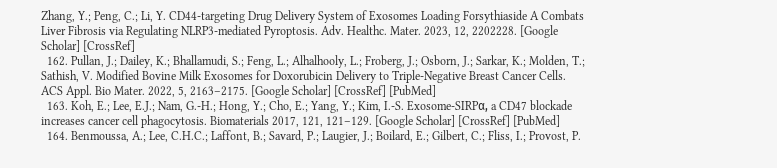Zhang, Y.; Peng, C.; Li, Y. CD44-targeting Drug Delivery System of Exosomes Loading Forsythiaside A Combats Liver Fibrosis via Regulating NLRP3-mediated Pyroptosis. Adv. Healthc. Mater. 2023, 12, 2202228. [Google Scholar] [CrossRef]
  162. Pullan, J.; Dailey, K.; Bhallamudi, S.; Feng, L.; Alhalhooly, L.; Froberg, J.; Osborn, J.; Sarkar, K.; Molden, T.; Sathish, V. Modified Bovine Milk Exosomes for Doxorubicin Delivery to Triple-Negative Breast Cancer Cells. ACS Appl. Bio Mater. 2022, 5, 2163–2175. [Google Scholar] [CrossRef] [PubMed]
  163. Koh, E.; Lee, E.J.; Nam, G.-H.; Hong, Y.; Cho, E.; Yang, Y.; Kim, I.-S. Exosome-SIRPα, a CD47 blockade increases cancer cell phagocytosis. Biomaterials 2017, 121, 121–129. [Google Scholar] [CrossRef] [PubMed]
  164. Benmoussa, A.; Lee, C.H.C.; Laffont, B.; Savard, P.; Laugier, J.; Boilard, E.; Gilbert, C.; Fliss, I.; Provost, P.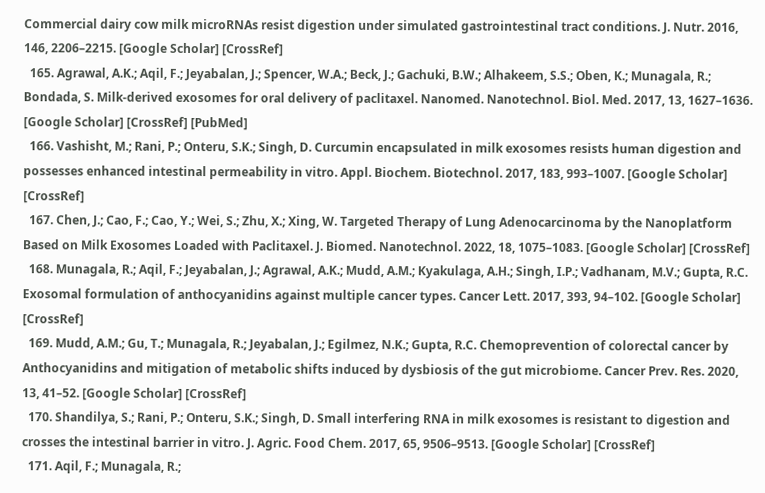Commercial dairy cow milk microRNAs resist digestion under simulated gastrointestinal tract conditions. J. Nutr. 2016, 146, 2206–2215. [Google Scholar] [CrossRef]
  165. Agrawal, A.K.; Aqil, F.; Jeyabalan, J.; Spencer, W.A.; Beck, J.; Gachuki, B.W.; Alhakeem, S.S.; Oben, K.; Munagala, R.; Bondada, S. Milk-derived exosomes for oral delivery of paclitaxel. Nanomed. Nanotechnol. Biol. Med. 2017, 13, 1627–1636. [Google Scholar] [CrossRef] [PubMed]
  166. Vashisht, M.; Rani, P.; Onteru, S.K.; Singh, D. Curcumin encapsulated in milk exosomes resists human digestion and possesses enhanced intestinal permeability in vitro. Appl. Biochem. Biotechnol. 2017, 183, 993–1007. [Google Scholar] [CrossRef]
  167. Chen, J.; Cao, F.; Cao, Y.; Wei, S.; Zhu, X.; Xing, W. Targeted Therapy of Lung Adenocarcinoma by the Nanoplatform Based on Milk Exosomes Loaded with Paclitaxel. J. Biomed. Nanotechnol. 2022, 18, 1075–1083. [Google Scholar] [CrossRef]
  168. Munagala, R.; Aqil, F.; Jeyabalan, J.; Agrawal, A.K.; Mudd, A.M.; Kyakulaga, A.H.; Singh, I.P.; Vadhanam, M.V.; Gupta, R.C. Exosomal formulation of anthocyanidins against multiple cancer types. Cancer Lett. 2017, 393, 94–102. [Google Scholar] [CrossRef]
  169. Mudd, A.M.; Gu, T.; Munagala, R.; Jeyabalan, J.; Egilmez, N.K.; Gupta, R.C. Chemoprevention of colorectal cancer by Anthocyanidins and mitigation of metabolic shifts induced by dysbiosis of the gut microbiome. Cancer Prev. Res. 2020, 13, 41–52. [Google Scholar] [CrossRef]
  170. Shandilya, S.; Rani, P.; Onteru, S.K.; Singh, D. Small interfering RNA in milk exosomes is resistant to digestion and crosses the intestinal barrier in vitro. J. Agric. Food Chem. 2017, 65, 9506–9513. [Google Scholar] [CrossRef]
  171. Aqil, F.; Munagala, R.;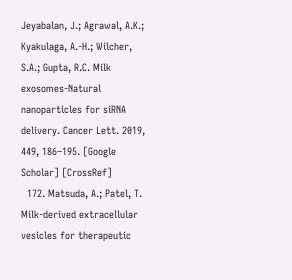Jeyabalan, J.; Agrawal, A.K.; Kyakulaga, A.-H.; Wilcher, S.A.; Gupta, R.C. Milk exosomes-Natural nanoparticles for siRNA delivery. Cancer Lett. 2019, 449, 186–195. [Google Scholar] [CrossRef]
  172. Matsuda, A.; Patel, T. Milk-derived extracellular vesicles for therapeutic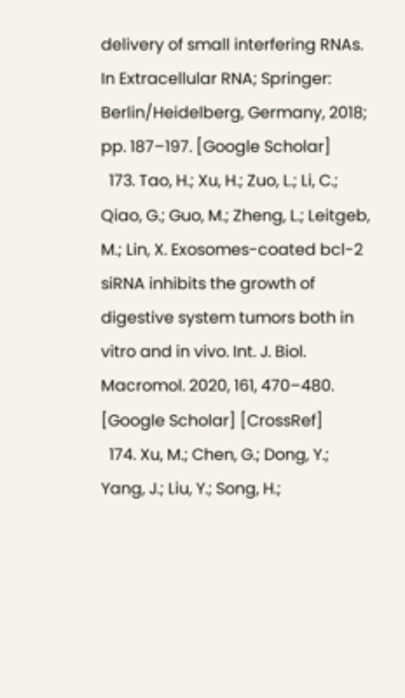delivery of small interfering RNAs. In Extracellular RNA; Springer: Berlin/Heidelberg, Germany, 2018; pp. 187–197. [Google Scholar]
  173. Tao, H.; Xu, H.; Zuo, L.; Li, C.; Qiao, G.; Guo, M.; Zheng, L.; Leitgeb, M.; Lin, X. Exosomes-coated bcl-2 siRNA inhibits the growth of digestive system tumors both in vitro and in vivo. Int. J. Biol. Macromol. 2020, 161, 470–480. [Google Scholar] [CrossRef]
  174. Xu, M.; Chen, G.; Dong, Y.; Yang, J.; Liu, Y.; Song, H.;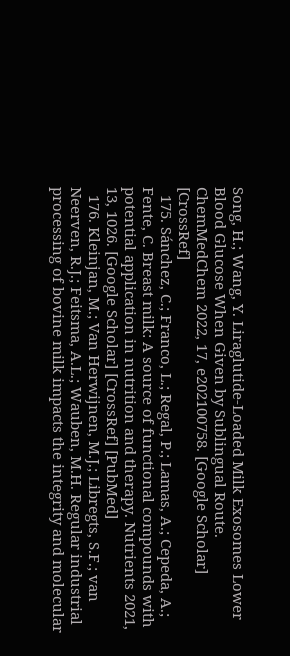Song, H.; Wang, Y. Liraglutide-Loaded Milk Exosomes Lower Blood Glucose When Given by Sublingual Route. ChemMedChem 2022, 17, e202100758. [Google Scholar] [CrossRef]
  175. Sánchez, C.; Franco, L.; Regal, P.; Lamas, A.; Cepeda, A.; Fente, C. Breast milk: A source of functional compounds with potential application in nutrition and therapy. Nutrients 2021, 13, 1026. [Google Scholar] [CrossRef] [PubMed]
  176. Kleinjan, M.; Van Herwijnen, M.J.; Libregts, S.F.; van Neerven, R.J.; Feitsma, A.L.; Wauben, M.H. Regular industrial processing of bovine milk impacts the integrity and molecular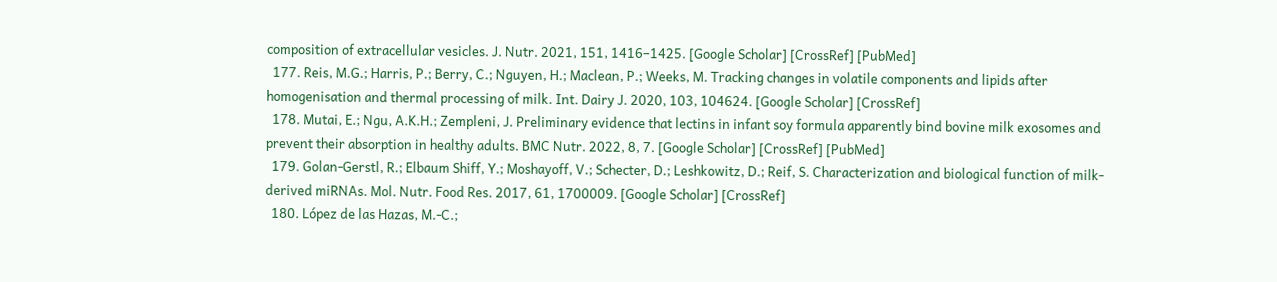composition of extracellular vesicles. J. Nutr. 2021, 151, 1416–1425. [Google Scholar] [CrossRef] [PubMed]
  177. Reis, M.G.; Harris, P.; Berry, C.; Nguyen, H.; Maclean, P.; Weeks, M. Tracking changes in volatile components and lipids after homogenisation and thermal processing of milk. Int. Dairy J. 2020, 103, 104624. [Google Scholar] [CrossRef]
  178. Mutai, E.; Ngu, A.K.H.; Zempleni, J. Preliminary evidence that lectins in infant soy formula apparently bind bovine milk exosomes and prevent their absorption in healthy adults. BMC Nutr. 2022, 8, 7. [Google Scholar] [CrossRef] [PubMed]
  179. Golan-Gerstl, R.; Elbaum Shiff, Y.; Moshayoff, V.; Schecter, D.; Leshkowitz, D.; Reif, S. Characterization and biological function of milk-derived miRNAs. Mol. Nutr. Food Res. 2017, 61, 1700009. [Google Scholar] [CrossRef]
  180. López de las Hazas, M.-C.;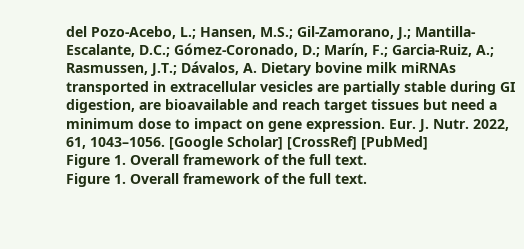del Pozo-Acebo, L.; Hansen, M.S.; Gil-Zamorano, J.; Mantilla-Escalante, D.C.; Gómez-Coronado, D.; Marín, F.; Garcia-Ruiz, A.; Rasmussen, J.T.; Dávalos, A. Dietary bovine milk miRNAs transported in extracellular vesicles are partially stable during GI digestion, are bioavailable and reach target tissues but need a minimum dose to impact on gene expression. Eur. J. Nutr. 2022, 61, 1043–1056. [Google Scholar] [CrossRef] [PubMed]
Figure 1. Overall framework of the full text.
Figure 1. Overall framework of the full text.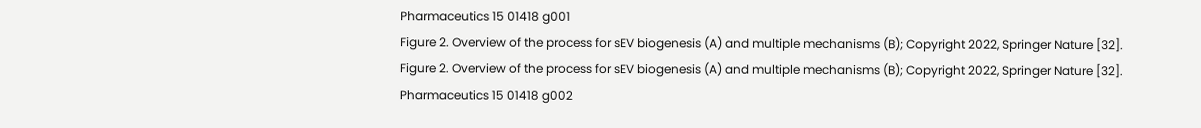Pharmaceutics 15 01418 g001
Figure 2. Overview of the process for sEV biogenesis (A) and multiple mechanisms (B); Copyright 2022, Springer Nature [32].
Figure 2. Overview of the process for sEV biogenesis (A) and multiple mechanisms (B); Copyright 2022, Springer Nature [32].
Pharmaceutics 15 01418 g002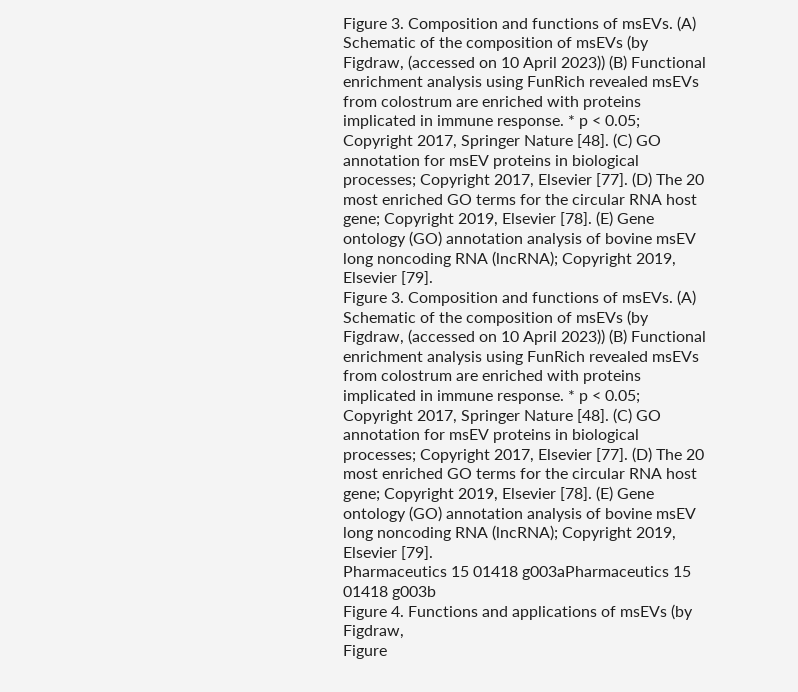Figure 3. Composition and functions of msEVs. (A) Schematic of the composition of msEVs (by Figdraw, (accessed on 10 April 2023)) (B) Functional enrichment analysis using FunRich revealed msEVs from colostrum are enriched with proteins implicated in immune response. * p < 0.05; Copyright 2017, Springer Nature [48]. (C) GO annotation for msEV proteins in biological processes; Copyright 2017, Elsevier [77]. (D) The 20 most enriched GO terms for the circular RNA host gene; Copyright 2019, Elsevier [78]. (E) Gene ontology (GO) annotation analysis of bovine msEV long noncoding RNA (lncRNA); Copyright 2019, Elsevier [79].
Figure 3. Composition and functions of msEVs. (A) Schematic of the composition of msEVs (by Figdraw, (accessed on 10 April 2023)) (B) Functional enrichment analysis using FunRich revealed msEVs from colostrum are enriched with proteins implicated in immune response. * p < 0.05; Copyright 2017, Springer Nature [48]. (C) GO annotation for msEV proteins in biological processes; Copyright 2017, Elsevier [77]. (D) The 20 most enriched GO terms for the circular RNA host gene; Copyright 2019, Elsevier [78]. (E) Gene ontology (GO) annotation analysis of bovine msEV long noncoding RNA (lncRNA); Copyright 2019, Elsevier [79].
Pharmaceutics 15 01418 g003aPharmaceutics 15 01418 g003b
Figure 4. Functions and applications of msEVs (by Figdraw,
Figure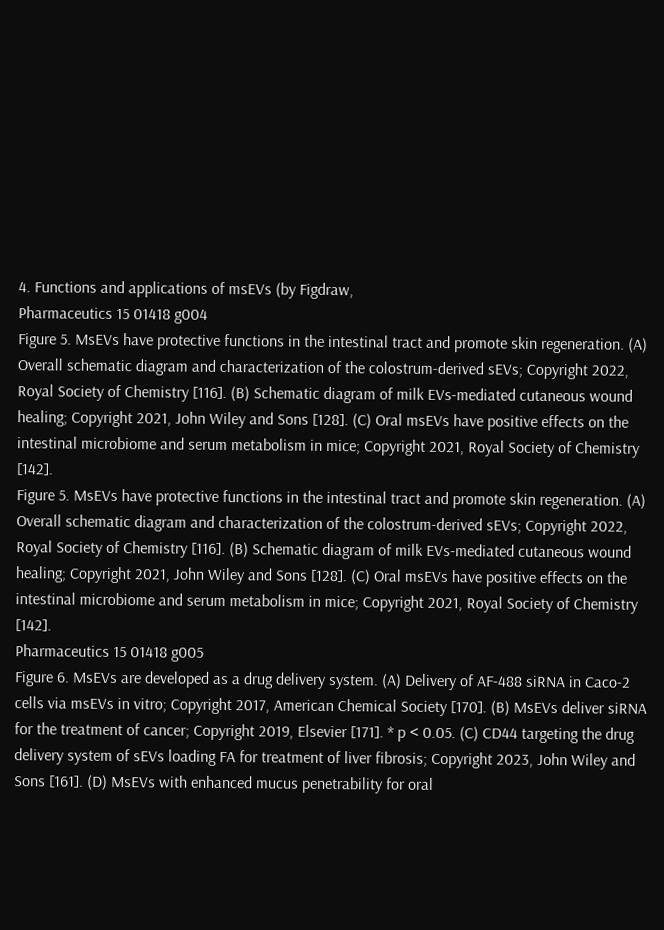4. Functions and applications of msEVs (by Figdraw,
Pharmaceutics 15 01418 g004
Figure 5. MsEVs have protective functions in the intestinal tract and promote skin regeneration. (A) Overall schematic diagram and characterization of the colostrum-derived sEVs; Copyright 2022, Royal Society of Chemistry [116]. (B) Schematic diagram of milk EVs-mediated cutaneous wound healing; Copyright 2021, John Wiley and Sons [128]. (C) Oral msEVs have positive effects on the intestinal microbiome and serum metabolism in mice; Copyright 2021, Royal Society of Chemistry [142].
Figure 5. MsEVs have protective functions in the intestinal tract and promote skin regeneration. (A) Overall schematic diagram and characterization of the colostrum-derived sEVs; Copyright 2022, Royal Society of Chemistry [116]. (B) Schematic diagram of milk EVs-mediated cutaneous wound healing; Copyright 2021, John Wiley and Sons [128]. (C) Oral msEVs have positive effects on the intestinal microbiome and serum metabolism in mice; Copyright 2021, Royal Society of Chemistry [142].
Pharmaceutics 15 01418 g005
Figure 6. MsEVs are developed as a drug delivery system. (A) Delivery of AF-488 siRNA in Caco-2 cells via msEVs in vitro; Copyright 2017, American Chemical Society [170]. (B) MsEVs deliver siRNA for the treatment of cancer; Copyright 2019, Elsevier [171]. * p < 0.05. (C) CD44 targeting the drug delivery system of sEVs loading FA for treatment of liver fibrosis; Copyright 2023, John Wiley and Sons [161]. (D) MsEVs with enhanced mucus penetrability for oral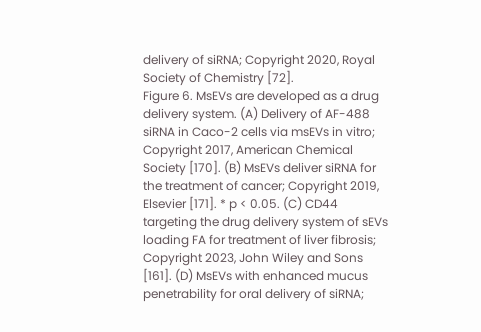delivery of siRNA; Copyright 2020, Royal Society of Chemistry [72].
Figure 6. MsEVs are developed as a drug delivery system. (A) Delivery of AF-488 siRNA in Caco-2 cells via msEVs in vitro; Copyright 2017, American Chemical Society [170]. (B) MsEVs deliver siRNA for the treatment of cancer; Copyright 2019, Elsevier [171]. * p < 0.05. (C) CD44 targeting the drug delivery system of sEVs loading FA for treatment of liver fibrosis; Copyright 2023, John Wiley and Sons [161]. (D) MsEVs with enhanced mucus penetrability for oral delivery of siRNA;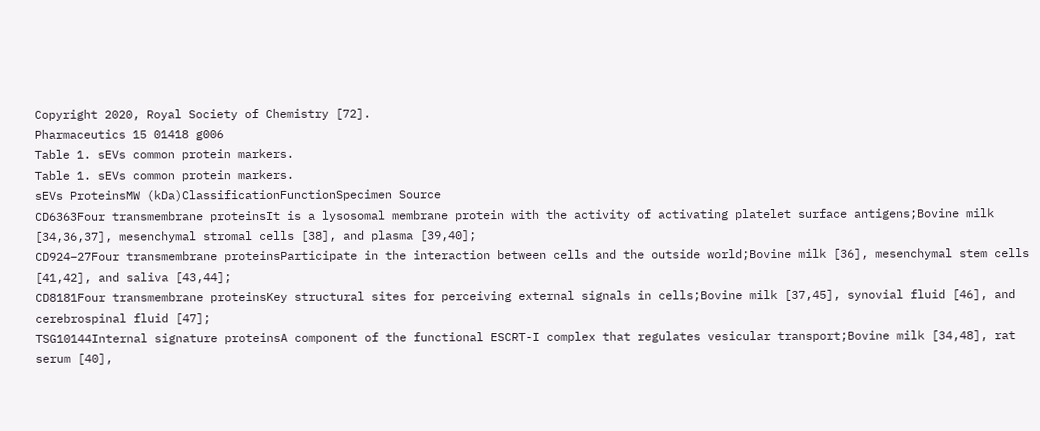Copyright 2020, Royal Society of Chemistry [72].
Pharmaceutics 15 01418 g006
Table 1. sEVs common protein markers.
Table 1. sEVs common protein markers.
sEVs ProteinsMW (kDa)ClassificationFunctionSpecimen Source
CD6363Four transmembrane proteinsIt is a lysosomal membrane protein with the activity of activating platelet surface antigens;Bovine milk [34,36,37], mesenchymal stromal cells [38], and plasma [39,40];
CD924–27Four transmembrane proteinsParticipate in the interaction between cells and the outside world;Bovine milk [36], mesenchymal stem cells [41,42], and saliva [43,44];
CD8181Four transmembrane proteinsKey structural sites for perceiving external signals in cells;Bovine milk [37,45], synovial fluid [46], and cerebrospinal fluid [47];
TSG10144Internal signature proteinsA component of the functional ESCRT-I complex that regulates vesicular transport;Bovine milk [34,48], rat serum [40],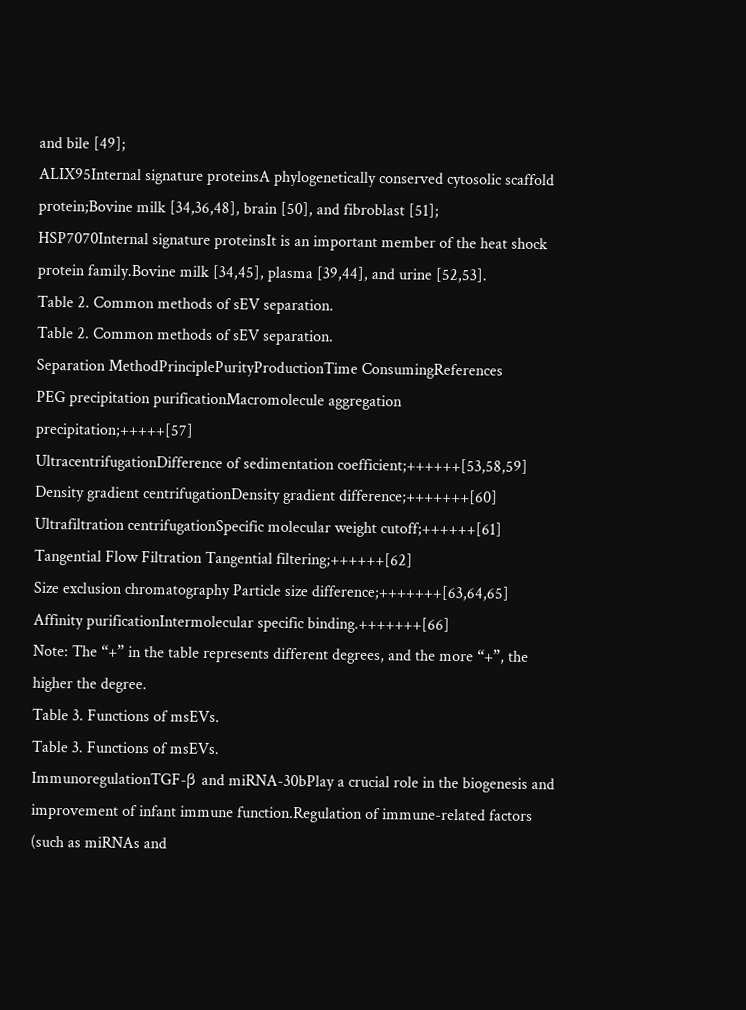and bile [49];
ALIX95Internal signature proteinsA phylogenetically conserved cytosolic scaffold protein;Bovine milk [34,36,48], brain [50], and fibroblast [51];
HSP7070Internal signature proteinsIt is an important member of the heat shock protein family.Bovine milk [34,45], plasma [39,44], and urine [52,53].
Table 2. Common methods of sEV separation.
Table 2. Common methods of sEV separation.
Separation MethodPrinciplePurityProductionTime ConsumingReferences
PEG precipitation purificationMacromolecule aggregation precipitation;+++++[57]
UltracentrifugationDifference of sedimentation coefficient;++++++[53,58,59]
Density gradient centrifugationDensity gradient difference;+++++++[60]
Ultrafiltration centrifugationSpecific molecular weight cutoff;++++++[61]
Tangential Flow Filtration Tangential filtering;++++++[62]
Size exclusion chromatography Particle size difference;+++++++[63,64,65]
Affinity purificationIntermolecular specific binding.+++++++[66]
Note: The “+” in the table represents different degrees, and the more “+”, the higher the degree.
Table 3. Functions of msEVs.
Table 3. Functions of msEVs.
ImmunoregulationTGF-β and miRNA-30bPlay a crucial role in the biogenesis and improvement of infant immune function.Regulation of immune-related factors (such as miRNAs and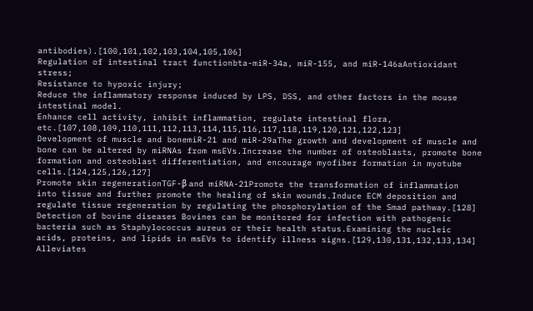antibodies).[100,101,102,103,104,105,106]
Regulation of intestinal tract functionbta-miR-34a, miR-155, and miR-146aAntioxidant stress;
Resistance to hypoxic injury;
Reduce the inflammatory response induced by LPS, DSS, and other factors in the mouse intestinal model.
Enhance cell activity, inhibit inflammation, regulate intestinal flora, etc.[107,108,109,110,111,112,113,114,115,116,117,118,119,120,121,122,123]
Development of muscle and bonemiR-21 and miR-29aThe growth and development of muscle and bone can be altered by miRNAs from msEVs.Increase the number of osteoblasts, promote bone formation and osteoblast differentiation, and encourage myofiber formation in myotube cells.[124,125,126,127]
Promote skin regenerationTGF-β and miRNA-21Promote the transformation of inflammation into tissue and further promote the healing of skin wounds.Induce ECM deposition and regulate tissue regeneration by regulating the phosphorylation of the Smad pathway.[128]
Detection of bovine diseases Bovines can be monitored for infection with pathogenic bacteria such as Staphylococcus aureus or their health status.Examining the nucleic acids, proteins, and lipids in msEVs to identify illness signs.[129,130,131,132,133,134]
Alleviates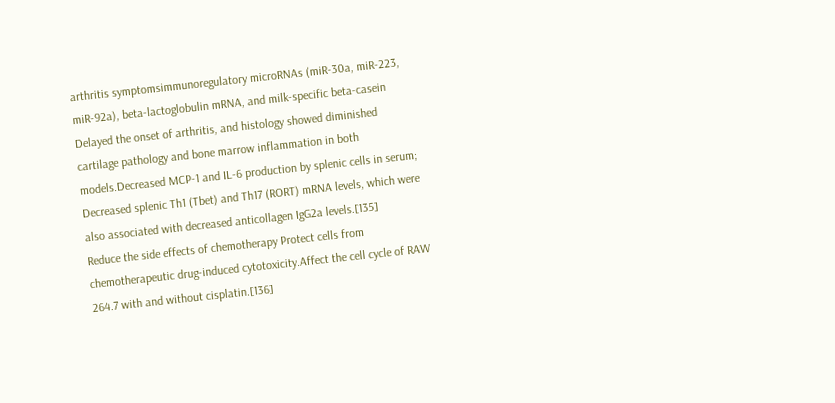arthritis symptomsimmunoregulatory microRNAs (miR-30a, miR-223, miR-92a), beta-lactoglobulin mRNA, and milk-specific beta-casein Delayed the onset of arthritis, and histology showed diminished cartilage pathology and bone marrow inflammation in both models.Decreased MCP-1 and IL-6 production by splenic cells in serum; Decreased splenic Th1 (Tbet) and Th17 (RORT) mRNA levels, which were also associated with decreased anticollagen IgG2a levels.[135]
Reduce the side effects of chemotherapy Protect cells from chemotherapeutic drug-induced cytotoxicity.Affect the cell cycle of RAW 264.7 with and without cisplatin.[136]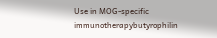Use in MOG-specific immunotherapybutyrophilin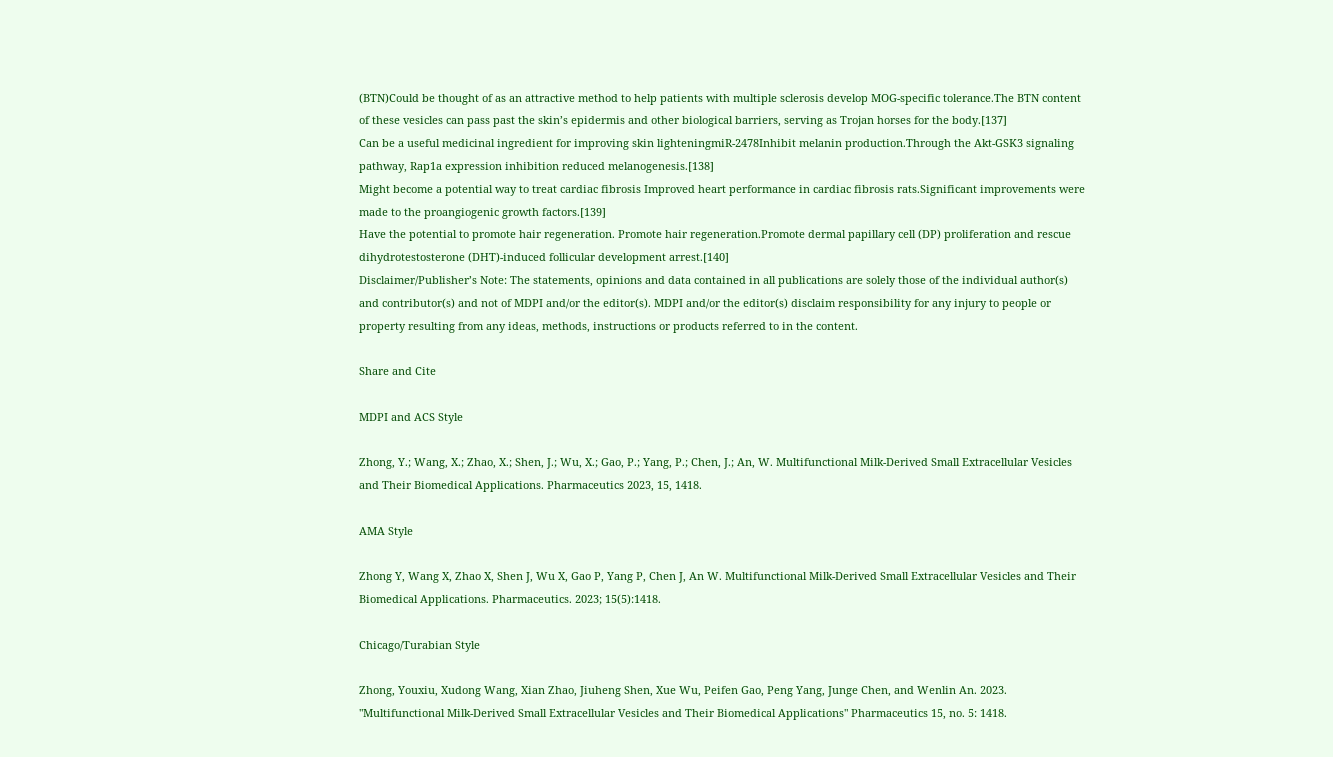(BTN)Could be thought of as an attractive method to help patients with multiple sclerosis develop MOG-specific tolerance.The BTN content of these vesicles can pass past the skin’s epidermis and other biological barriers, serving as Trojan horses for the body.[137]
Can be a useful medicinal ingredient for improving skin lighteningmiR-2478Inhibit melanin production.Through the Akt-GSK3 signaling pathway, Rap1a expression inhibition reduced melanogenesis.[138]
Might become a potential way to treat cardiac fibrosis Improved heart performance in cardiac fibrosis rats.Significant improvements were made to the proangiogenic growth factors.[139]
Have the potential to promote hair regeneration. Promote hair regeneration.Promote dermal papillary cell (DP) proliferation and rescue dihydrotestosterone (DHT)-induced follicular development arrest.[140]
Disclaimer/Publisher’s Note: The statements, opinions and data contained in all publications are solely those of the individual author(s) and contributor(s) and not of MDPI and/or the editor(s). MDPI and/or the editor(s) disclaim responsibility for any injury to people or property resulting from any ideas, methods, instructions or products referred to in the content.

Share and Cite

MDPI and ACS Style

Zhong, Y.; Wang, X.; Zhao, X.; Shen, J.; Wu, X.; Gao, P.; Yang, P.; Chen, J.; An, W. Multifunctional Milk-Derived Small Extracellular Vesicles and Their Biomedical Applications. Pharmaceutics 2023, 15, 1418.

AMA Style

Zhong Y, Wang X, Zhao X, Shen J, Wu X, Gao P, Yang P, Chen J, An W. Multifunctional Milk-Derived Small Extracellular Vesicles and Their Biomedical Applications. Pharmaceutics. 2023; 15(5):1418.

Chicago/Turabian Style

Zhong, Youxiu, Xudong Wang, Xian Zhao, Jiuheng Shen, Xue Wu, Peifen Gao, Peng Yang, Junge Chen, and Wenlin An. 2023. "Multifunctional Milk-Derived Small Extracellular Vesicles and Their Biomedical Applications" Pharmaceutics 15, no. 5: 1418.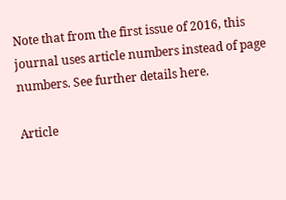Note that from the first issue of 2016, this journal uses article numbers instead of page numbers. See further details here.

Article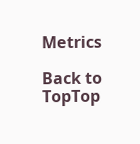Metrics

Back to TopTop